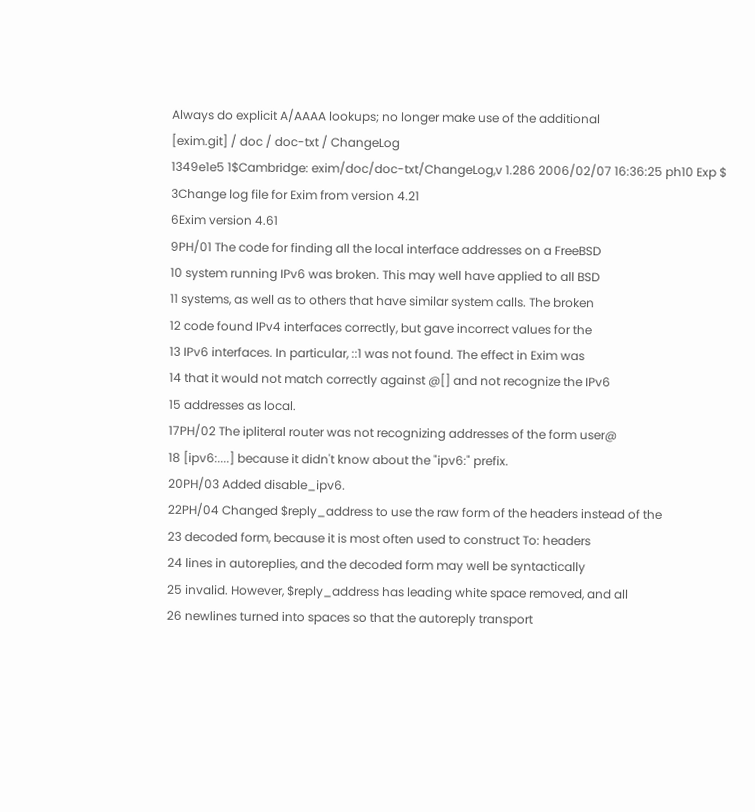Always do explicit A/AAAA lookups; no longer make use of the additional
[exim.git] / doc / doc-txt / ChangeLog
1349e1e5 1$Cambridge: exim/doc/doc-txt/ChangeLog,v 1.286 2006/02/07 16:36:25 ph10 Exp $
3Change log file for Exim from version 4.21
6Exim version 4.61
9PH/01 The code for finding all the local interface addresses on a FreeBSD
10 system running IPv6 was broken. This may well have applied to all BSD
11 systems, as well as to others that have similar system calls. The broken
12 code found IPv4 interfaces correctly, but gave incorrect values for the
13 IPv6 interfaces. In particular, ::1 was not found. The effect in Exim was
14 that it would not match correctly against @[] and not recognize the IPv6
15 addresses as local.
17PH/02 The ipliteral router was not recognizing addresses of the form user@
18 [ipv6:....] because it didn't know about the "ipv6:" prefix.
20PH/03 Added disable_ipv6.
22PH/04 Changed $reply_address to use the raw form of the headers instead of the
23 decoded form, because it is most often used to construct To: headers
24 lines in autoreplies, and the decoded form may well be syntactically
25 invalid. However, $reply_address has leading white space removed, and all
26 newlines turned into spaces so that the autoreply transport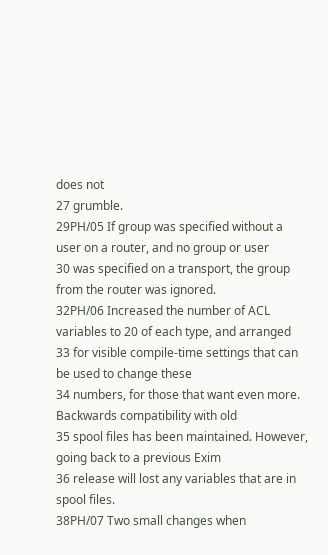does not
27 grumble.
29PH/05 If group was specified without a user on a router, and no group or user
30 was specified on a transport, the group from the router was ignored.
32PH/06 Increased the number of ACL variables to 20 of each type, and arranged
33 for visible compile-time settings that can be used to change these
34 numbers, for those that want even more. Backwards compatibility with old
35 spool files has been maintained. However, going back to a previous Exim
36 release will lost any variables that are in spool files.
38PH/07 Two small changes when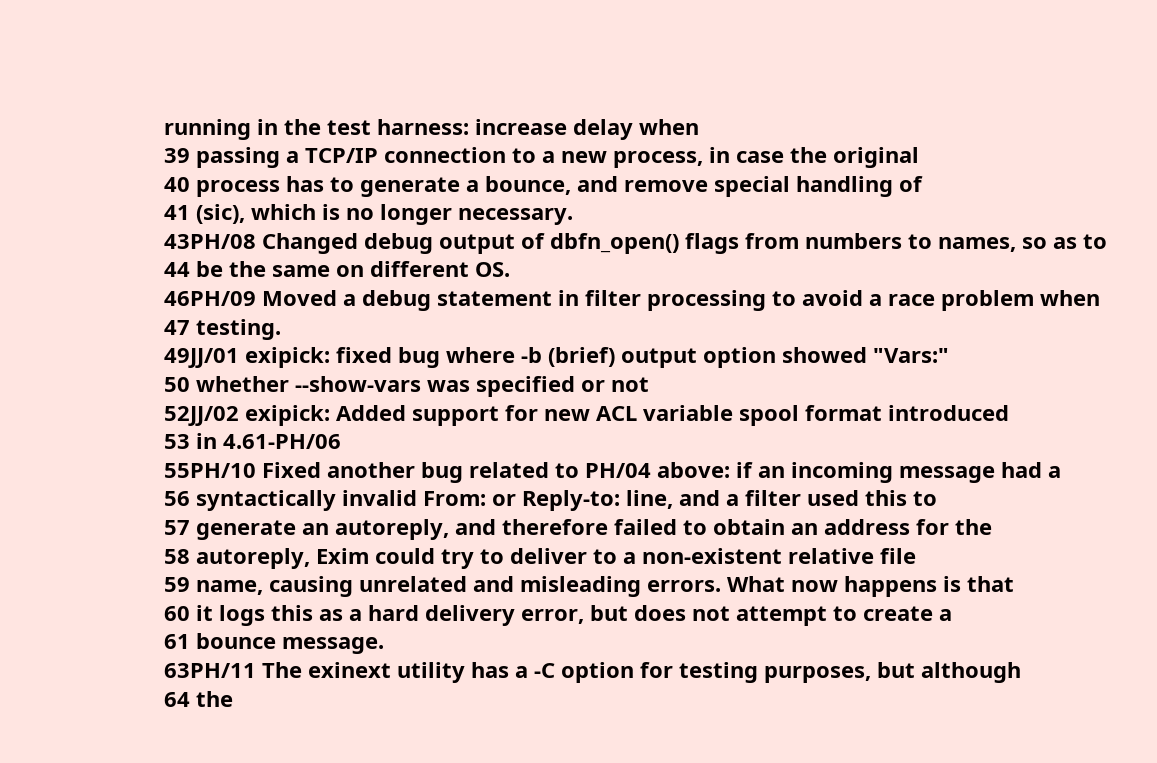running in the test harness: increase delay when
39 passing a TCP/IP connection to a new process, in case the original
40 process has to generate a bounce, and remove special handling of
41 (sic), which is no longer necessary.
43PH/08 Changed debug output of dbfn_open() flags from numbers to names, so as to
44 be the same on different OS.
46PH/09 Moved a debug statement in filter processing to avoid a race problem when
47 testing.
49JJ/01 exipick: fixed bug where -b (brief) output option showed "Vars:"
50 whether --show-vars was specified or not
52JJ/02 exipick: Added support for new ACL variable spool format introduced
53 in 4.61-PH/06
55PH/10 Fixed another bug related to PH/04 above: if an incoming message had a
56 syntactically invalid From: or Reply-to: line, and a filter used this to
57 generate an autoreply, and therefore failed to obtain an address for the
58 autoreply, Exim could try to deliver to a non-existent relative file
59 name, causing unrelated and misleading errors. What now happens is that
60 it logs this as a hard delivery error, but does not attempt to create a
61 bounce message.
63PH/11 The exinext utility has a -C option for testing purposes, but although
64 the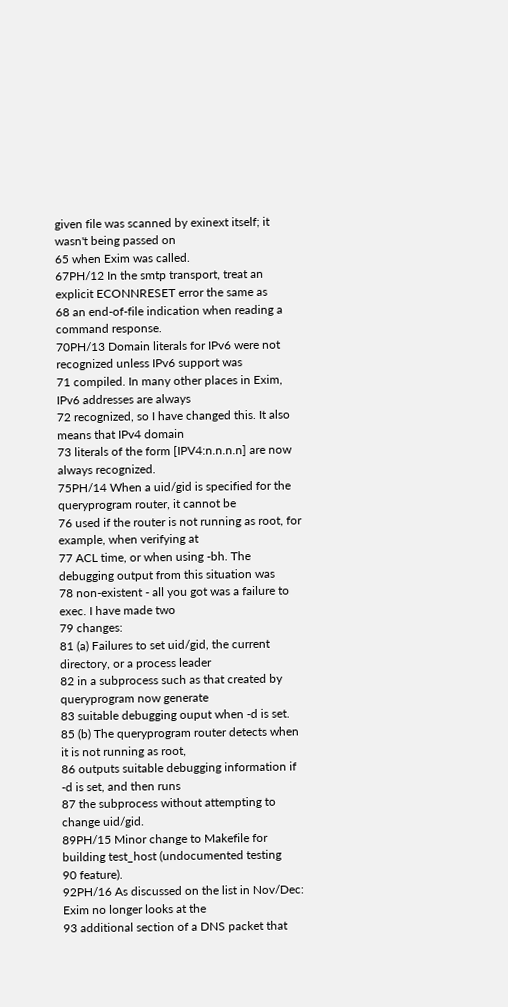given file was scanned by exinext itself; it wasn't being passed on
65 when Exim was called.
67PH/12 In the smtp transport, treat an explicit ECONNRESET error the same as
68 an end-of-file indication when reading a command response.
70PH/13 Domain literals for IPv6 were not recognized unless IPv6 support was
71 compiled. In many other places in Exim, IPv6 addresses are always
72 recognized, so I have changed this. It also means that IPv4 domain
73 literals of the form [IPV4:n.n.n.n] are now always recognized.
75PH/14 When a uid/gid is specified for the queryprogram router, it cannot be
76 used if the router is not running as root, for example, when verifying at
77 ACL time, or when using -bh. The debugging output from this situation was
78 non-existent - all you got was a failure to exec. I have made two
79 changes:
81 (a) Failures to set uid/gid, the current directory, or a process leader
82 in a subprocess such as that created by queryprogram now generate
83 suitable debugging ouput when -d is set.
85 (b) The queryprogram router detects when it is not running as root,
86 outputs suitable debugging information if -d is set, and then runs
87 the subprocess without attempting to change uid/gid.
89PH/15 Minor change to Makefile for building test_host (undocumented testing
90 feature).
92PH/16 As discussed on the list in Nov/Dec: Exim no longer looks at the
93 additional section of a DNS packet that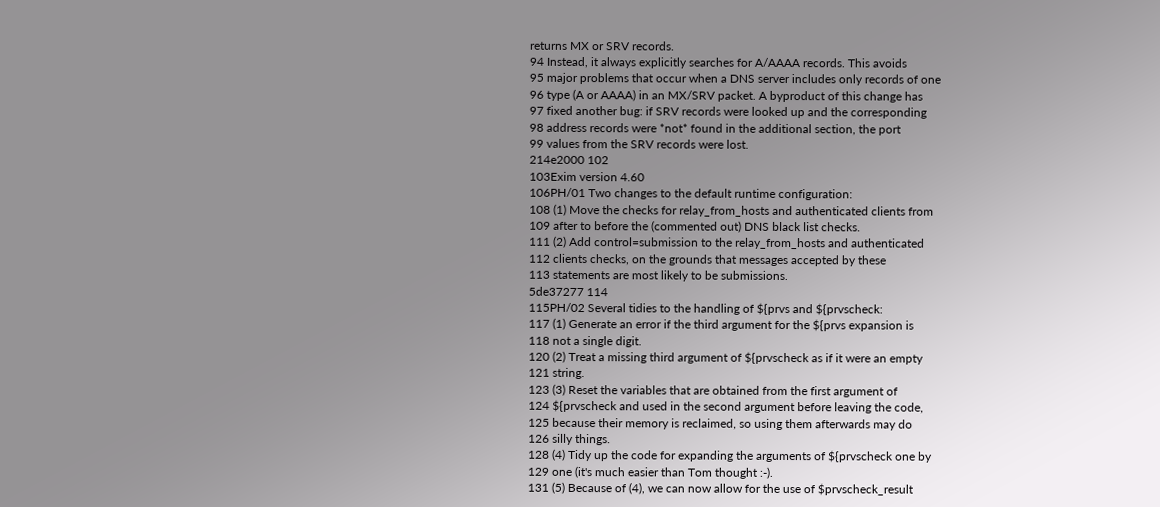returns MX or SRV records.
94 Instead, it always explicitly searches for A/AAAA records. This avoids
95 major problems that occur when a DNS server includes only records of one
96 type (A or AAAA) in an MX/SRV packet. A byproduct of this change has
97 fixed another bug: if SRV records were looked up and the corresponding
98 address records were *not* found in the additional section, the port
99 values from the SRV records were lost.
214e2000 102
103Exim version 4.60
106PH/01 Two changes to the default runtime configuration:
108 (1) Move the checks for relay_from_hosts and authenticated clients from
109 after to before the (commented out) DNS black list checks.
111 (2) Add control=submission to the relay_from_hosts and authenticated
112 clients checks, on the grounds that messages accepted by these
113 statements are most likely to be submissions.
5de37277 114
115PH/02 Several tidies to the handling of ${prvs and ${prvscheck:
117 (1) Generate an error if the third argument for the ${prvs expansion is
118 not a single digit.
120 (2) Treat a missing third argument of ${prvscheck as if it were an empty
121 string.
123 (3) Reset the variables that are obtained from the first argument of
124 ${prvscheck and used in the second argument before leaving the code,
125 because their memory is reclaimed, so using them afterwards may do
126 silly things.
128 (4) Tidy up the code for expanding the arguments of ${prvscheck one by
129 one (it's much easier than Tom thought :-).
131 (5) Because of (4), we can now allow for the use of $prvscheck_result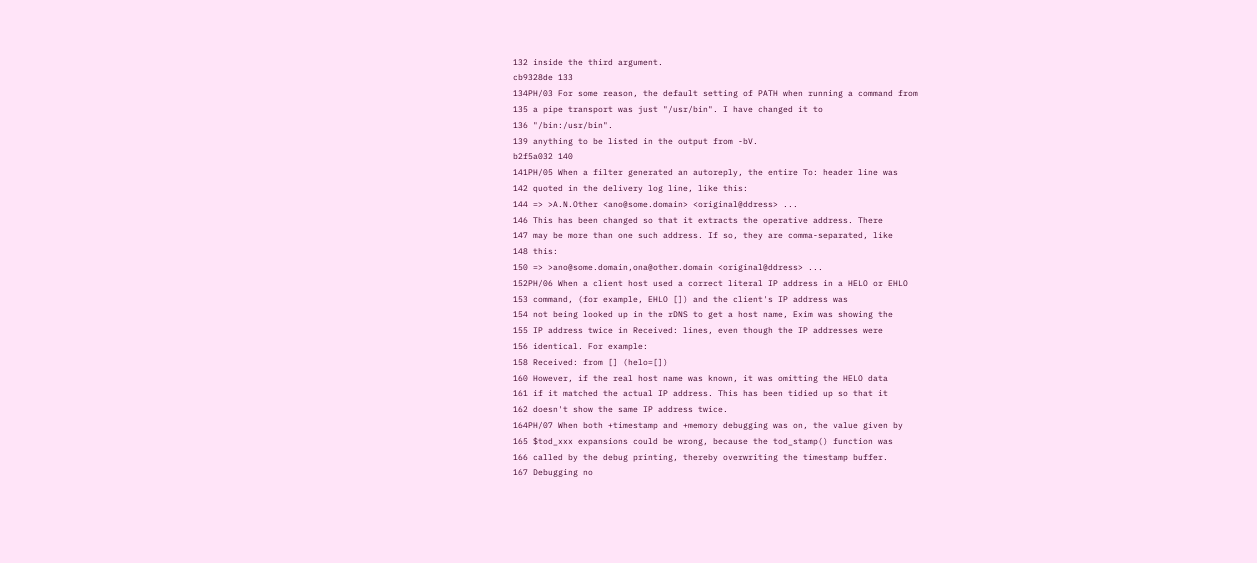132 inside the third argument.
cb9328de 133
134PH/03 For some reason, the default setting of PATH when running a command from
135 a pipe transport was just "/usr/bin". I have changed it to
136 "/bin:/usr/bin".
139 anything to be listed in the output from -bV.
b2f5a032 140
141PH/05 When a filter generated an autoreply, the entire To: header line was
142 quoted in the delivery log line, like this:
144 => >A.N.Other <ano@some.domain> <original@ddress> ...
146 This has been changed so that it extracts the operative address. There
147 may be more than one such address. If so, they are comma-separated, like
148 this:
150 => >ano@some.domain,ona@other.domain <original@ddress> ...
152PH/06 When a client host used a correct literal IP address in a HELO or EHLO
153 command, (for example, EHLO []) and the client's IP address was
154 not being looked up in the rDNS to get a host name, Exim was showing the
155 IP address twice in Received: lines, even though the IP addresses were
156 identical. For example:
158 Received: from [] (helo=[])
160 However, if the real host name was known, it was omitting the HELO data
161 if it matched the actual IP address. This has been tidied up so that it
162 doesn't show the same IP address twice.
164PH/07 When both +timestamp and +memory debugging was on, the value given by
165 $tod_xxx expansions could be wrong, because the tod_stamp() function was
166 called by the debug printing, thereby overwriting the timestamp buffer.
167 Debugging no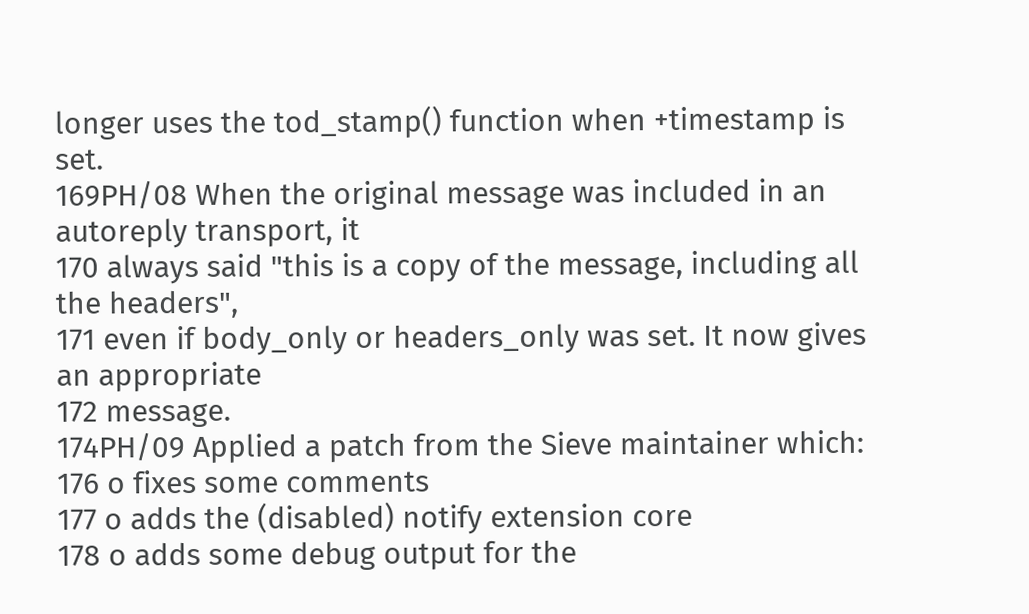longer uses the tod_stamp() function when +timestamp is set.
169PH/08 When the original message was included in an autoreply transport, it
170 always said "this is a copy of the message, including all the headers",
171 even if body_only or headers_only was set. It now gives an appropriate
172 message.
174PH/09 Applied a patch from the Sieve maintainer which:
176 o fixes some comments
177 o adds the (disabled) notify extension core
178 o adds some debug output for the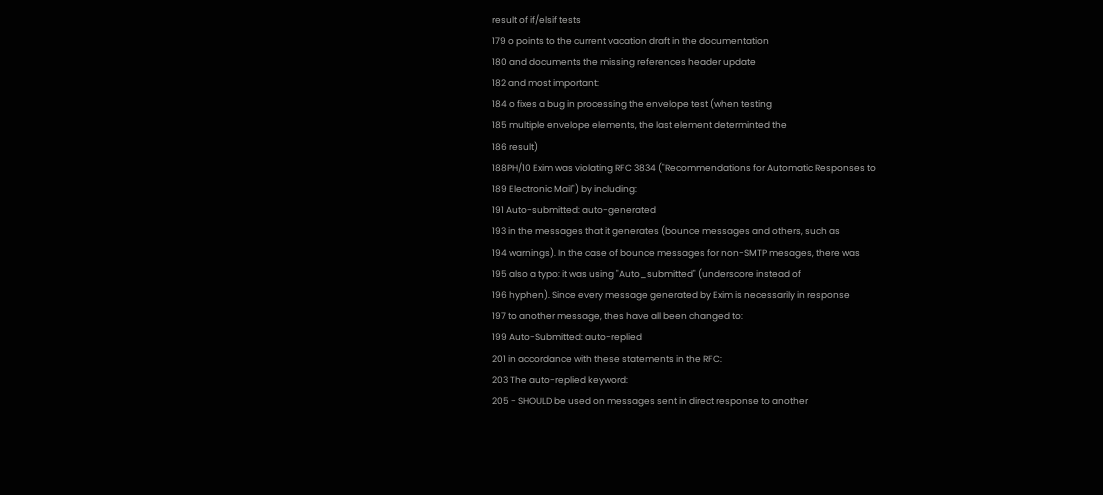result of if/elsif tests
179 o points to the current vacation draft in the documentation
180 and documents the missing references header update
182 and most important:
184 o fixes a bug in processing the envelope test (when testing
185 multiple envelope elements, the last element determinted the
186 result)
188PH/10 Exim was violating RFC 3834 ("Recommendations for Automatic Responses to
189 Electronic Mail") by including:
191 Auto-submitted: auto-generated
193 in the messages that it generates (bounce messages and others, such as
194 warnings). In the case of bounce messages for non-SMTP mesages, there was
195 also a typo: it was using "Auto_submitted" (underscore instead of
196 hyphen). Since every message generated by Exim is necessarily in response
197 to another message, thes have all been changed to:
199 Auto-Submitted: auto-replied
201 in accordance with these statements in the RFC:
203 The auto-replied keyword:
205 - SHOULD be used on messages sent in direct response to another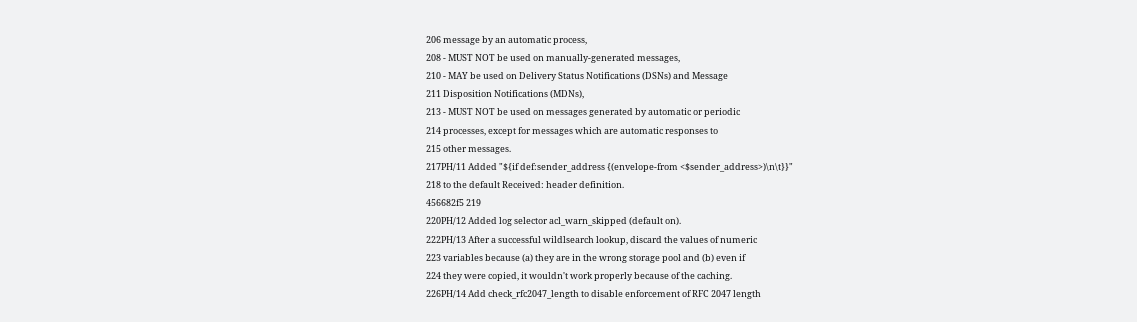206 message by an automatic process,
208 - MUST NOT be used on manually-generated messages,
210 - MAY be used on Delivery Status Notifications (DSNs) and Message
211 Disposition Notifications (MDNs),
213 - MUST NOT be used on messages generated by automatic or periodic
214 processes, except for messages which are automatic responses to
215 other messages.
217PH/11 Added "${if def:sender_address {(envelope-from <$sender_address>)\n\t}}"
218 to the default Received: header definition.
456682f5 219
220PH/12 Added log selector acl_warn_skipped (default on).
222PH/13 After a successful wildlsearch lookup, discard the values of numeric
223 variables because (a) they are in the wrong storage pool and (b) even if
224 they were copied, it wouldn't work properly because of the caching.
226PH/14 Add check_rfc2047_length to disable enforcement of RFC 2047 length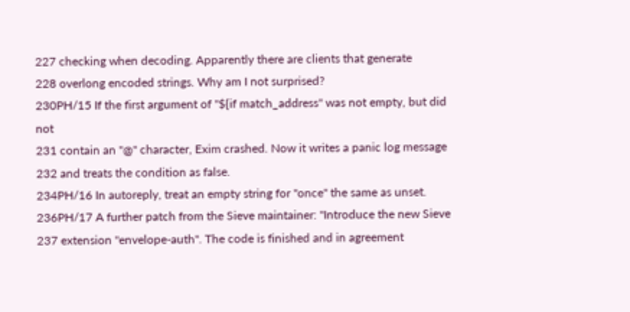227 checking when decoding. Apparently there are clients that generate
228 overlong encoded strings. Why am I not surprised?
230PH/15 If the first argument of "${if match_address" was not empty, but did not
231 contain an "@" character, Exim crashed. Now it writes a panic log message
232 and treats the condition as false.
234PH/16 In autoreply, treat an empty string for "once" the same as unset.
236PH/17 A further patch from the Sieve maintainer: "Introduce the new Sieve
237 extension "envelope-auth". The code is finished and in agreement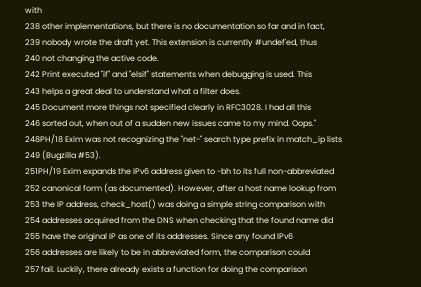with
238 other implementations, but there is no documentation so far and in fact,
239 nobody wrote the draft yet. This extension is currently #undef'ed, thus
240 not changing the active code.
242 Print executed "if" and "elsif" statements when debugging is used. This
243 helps a great deal to understand what a filter does.
245 Document more things not specified clearly in RFC3028. I had all this
246 sorted out, when out of a sudden new issues came to my mind. Oops."
248PH/18 Exim was not recognizing the "net-" search type prefix in match_ip lists
249 (Bugzilla #53).
251PH/19 Exim expands the IPv6 address given to -bh to its full non-abbreviated
252 canonical form (as documented). However, after a host name lookup from
253 the IP address, check_host() was doing a simple string comparison with
254 addresses acquired from the DNS when checking that the found name did
255 have the original IP as one of its addresses. Since any found IPv6
256 addresses are likely to be in abbreviated form, the comparison could
257 fail. Luckily, there already exists a function for doing the comparison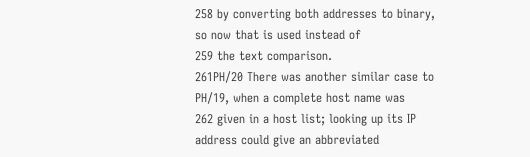258 by converting both addresses to binary, so now that is used instead of
259 the text comparison.
261PH/20 There was another similar case to PH/19, when a complete host name was
262 given in a host list; looking up its IP address could give an abbreviated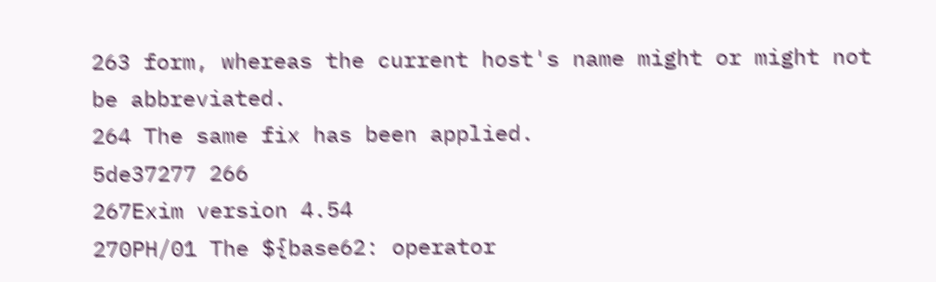263 form, whereas the current host's name might or might not be abbreviated.
264 The same fix has been applied.
5de37277 266
267Exim version 4.54
270PH/01 The ${base62: operator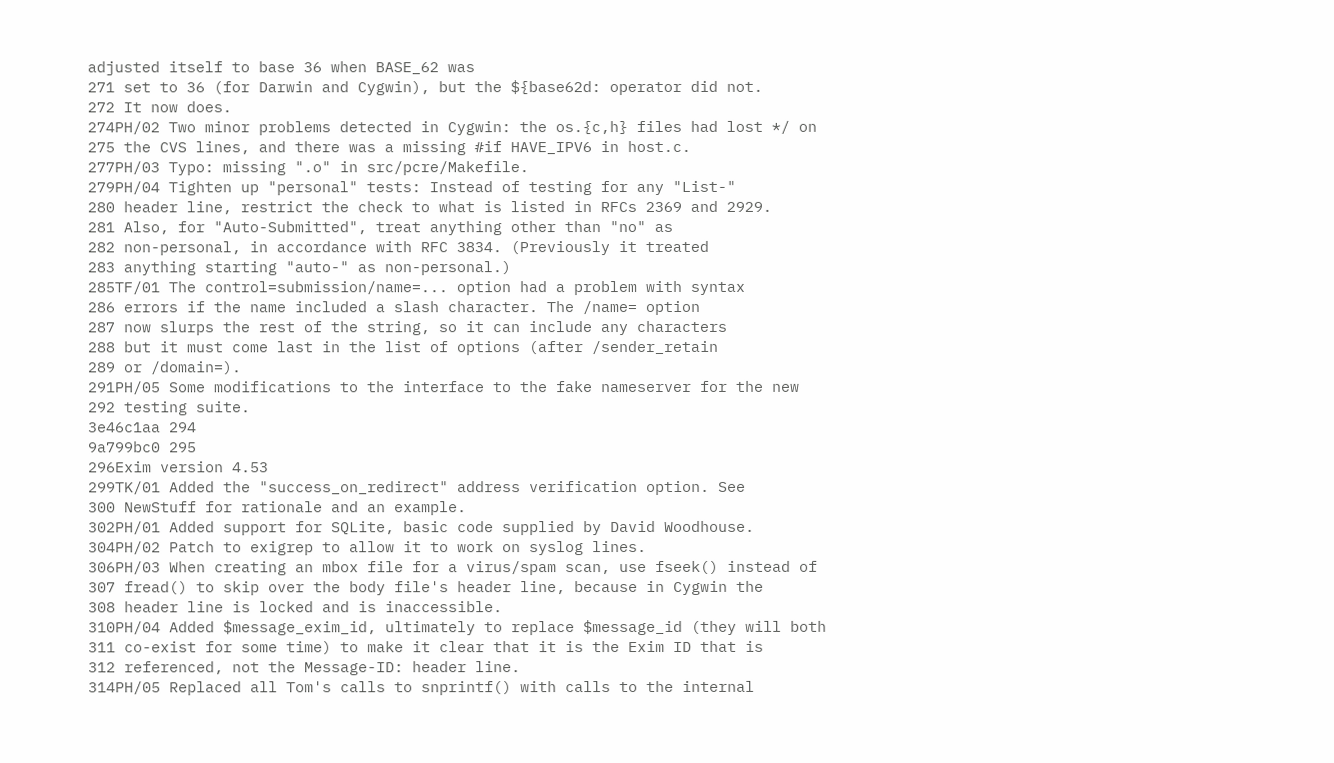adjusted itself to base 36 when BASE_62 was
271 set to 36 (for Darwin and Cygwin), but the ${base62d: operator did not.
272 It now does.
274PH/02 Two minor problems detected in Cygwin: the os.{c,h} files had lost */ on
275 the CVS lines, and there was a missing #if HAVE_IPV6 in host.c.
277PH/03 Typo: missing ".o" in src/pcre/Makefile.
279PH/04 Tighten up "personal" tests: Instead of testing for any "List-"
280 header line, restrict the check to what is listed in RFCs 2369 and 2929.
281 Also, for "Auto-Submitted", treat anything other than "no" as
282 non-personal, in accordance with RFC 3834. (Previously it treated
283 anything starting "auto-" as non-personal.)
285TF/01 The control=submission/name=... option had a problem with syntax
286 errors if the name included a slash character. The /name= option
287 now slurps the rest of the string, so it can include any characters
288 but it must come last in the list of options (after /sender_retain
289 or /domain=).
291PH/05 Some modifications to the interface to the fake nameserver for the new
292 testing suite.
3e46c1aa 294
9a799bc0 295
296Exim version 4.53
299TK/01 Added the "success_on_redirect" address verification option. See
300 NewStuff for rationale and an example.
302PH/01 Added support for SQLite, basic code supplied by David Woodhouse.
304PH/02 Patch to exigrep to allow it to work on syslog lines.
306PH/03 When creating an mbox file for a virus/spam scan, use fseek() instead of
307 fread() to skip over the body file's header line, because in Cygwin the
308 header line is locked and is inaccessible.
310PH/04 Added $message_exim_id, ultimately to replace $message_id (they will both
311 co-exist for some time) to make it clear that it is the Exim ID that is
312 referenced, not the Message-ID: header line.
314PH/05 Replaced all Tom's calls to snprintf() with calls to the internal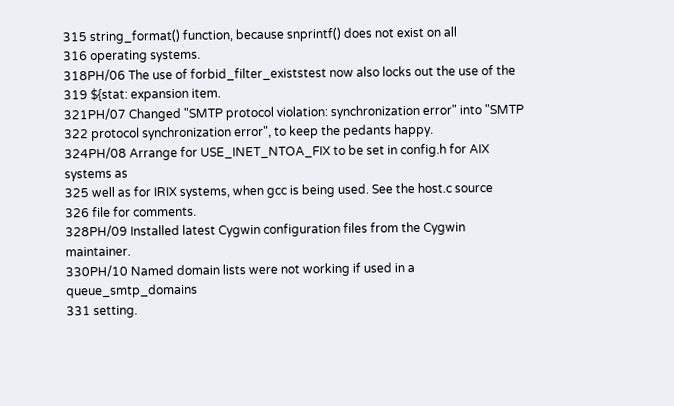315 string_format() function, because snprintf() does not exist on all
316 operating systems.
318PH/06 The use of forbid_filter_existstest now also locks out the use of the
319 ${stat: expansion item.
321PH/07 Changed "SMTP protocol violation: synchronization error" into "SMTP
322 protocol synchronization error", to keep the pedants happy.
324PH/08 Arrange for USE_INET_NTOA_FIX to be set in config.h for AIX systems as
325 well as for IRIX systems, when gcc is being used. See the host.c source
326 file for comments.
328PH/09 Installed latest Cygwin configuration files from the Cygwin maintainer.
330PH/10 Named domain lists were not working if used in a queue_smtp_domains
331 setting.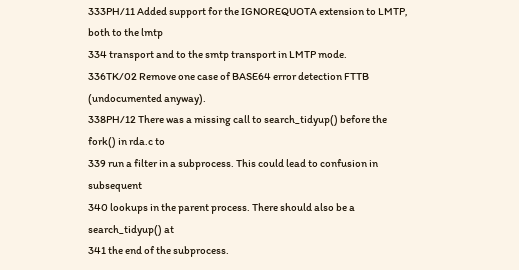333PH/11 Added support for the IGNOREQUOTA extension to LMTP, both to the lmtp
334 transport and to the smtp transport in LMTP mode.
336TK/02 Remove one case of BASE64 error detection FTTB (undocumented anyway).
338PH/12 There was a missing call to search_tidyup() before the fork() in rda.c to
339 run a filter in a subprocess. This could lead to confusion in subsequent
340 lookups in the parent process. There should also be a search_tidyup() at
341 the end of the subprocess.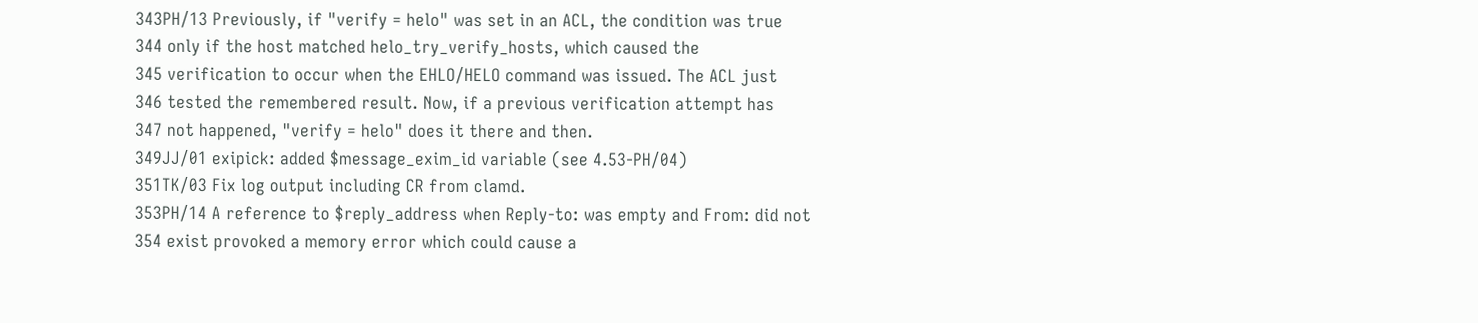343PH/13 Previously, if "verify = helo" was set in an ACL, the condition was true
344 only if the host matched helo_try_verify_hosts, which caused the
345 verification to occur when the EHLO/HELO command was issued. The ACL just
346 tested the remembered result. Now, if a previous verification attempt has
347 not happened, "verify = helo" does it there and then.
349JJ/01 exipick: added $message_exim_id variable (see 4.53-PH/04)
351TK/03 Fix log output including CR from clamd.
353PH/14 A reference to $reply_address when Reply-to: was empty and From: did not
354 exist provoked a memory error which could cause a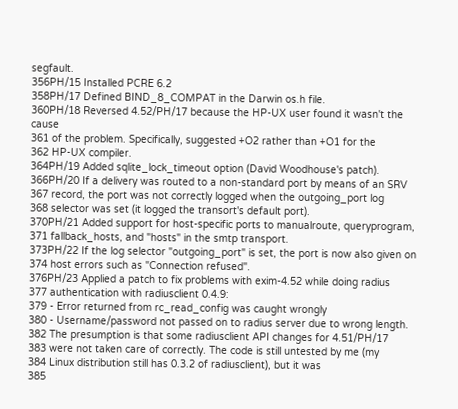segfault.
356PH/15 Installed PCRE 6.2
358PH/17 Defined BIND_8_COMPAT in the Darwin os.h file.
360PH/18 Reversed 4.52/PH/17 because the HP-UX user found it wasn't the cause
361 of the problem. Specifically, suggested +O2 rather than +O1 for the
362 HP-UX compiler.
364PH/19 Added sqlite_lock_timeout option (David Woodhouse's patch).
366PH/20 If a delivery was routed to a non-standard port by means of an SRV
367 record, the port was not correctly logged when the outgoing_port log
368 selector was set (it logged the transort's default port).
370PH/21 Added support for host-specific ports to manualroute, queryprogram,
371 fallback_hosts, and "hosts" in the smtp transport.
373PH/22 If the log selector "outgoing_port" is set, the port is now also given on
374 host errors such as "Connection refused".
376PH/23 Applied a patch to fix problems with exim-4.52 while doing radius
377 authentication with radiusclient 0.4.9:
379 - Error returned from rc_read_config was caught wrongly
380 - Username/password not passed on to radius server due to wrong length.
382 The presumption is that some radiusclient API changes for 4.51/PH/17
383 were not taken care of correctly. The code is still untested by me (my
384 Linux distribution still has 0.3.2 of radiusclient), but it was
385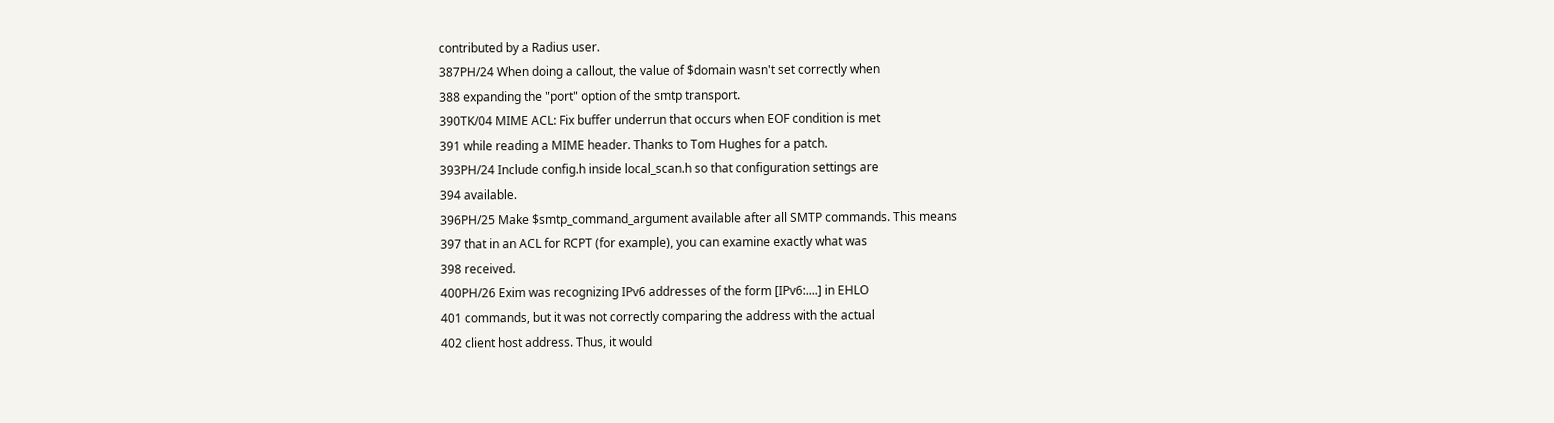contributed by a Radius user.
387PH/24 When doing a callout, the value of $domain wasn't set correctly when
388 expanding the "port" option of the smtp transport.
390TK/04 MIME ACL: Fix buffer underrun that occurs when EOF condition is met
391 while reading a MIME header. Thanks to Tom Hughes for a patch.
393PH/24 Include config.h inside local_scan.h so that configuration settings are
394 available.
396PH/25 Make $smtp_command_argument available after all SMTP commands. This means
397 that in an ACL for RCPT (for example), you can examine exactly what was
398 received.
400PH/26 Exim was recognizing IPv6 addresses of the form [IPv6:....] in EHLO
401 commands, but it was not correctly comparing the address with the actual
402 client host address. Thus, it would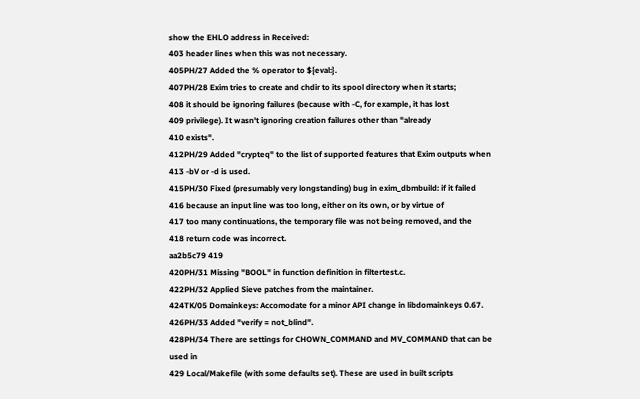show the EHLO address in Received:
403 header lines when this was not necessary.
405PH/27 Added the % operator to ${eval:}.
407PH/28 Exim tries to create and chdir to its spool directory when it starts;
408 it should be ignoring failures (because with -C, for example, it has lost
409 privilege). It wasn't ignoring creation failures other than "already
410 exists".
412PH/29 Added "crypteq" to the list of supported features that Exim outputs when
413 -bV or -d is used.
415PH/30 Fixed (presumably very longstanding) bug in exim_dbmbuild: if it failed
416 because an input line was too long, either on its own, or by virtue of
417 too many continuations, the temporary file was not being removed, and the
418 return code was incorrect.
aa2b5c79 419
420PH/31 Missing "BOOL" in function definition in filtertest.c.
422PH/32 Applied Sieve patches from the maintainer.
424TK/05 Domainkeys: Accomodate for a minor API change in libdomainkeys 0.67.
426PH/33 Added "verify = not_blind".
428PH/34 There are settings for CHOWN_COMMAND and MV_COMMAND that can be used in
429 Local/Makefile (with some defaults set). These are used in built scripts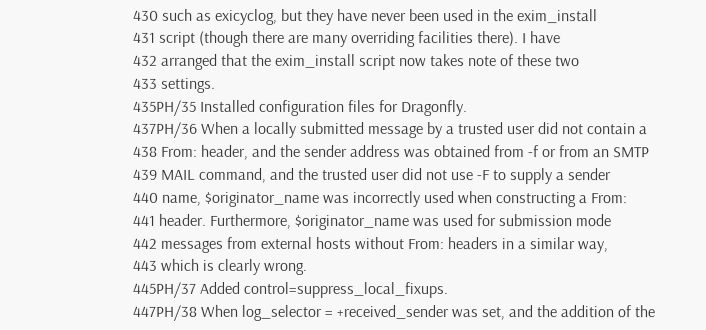430 such as exicyclog, but they have never been used in the exim_install
431 script (though there are many overriding facilities there). I have
432 arranged that the exim_install script now takes note of these two
433 settings.
435PH/35 Installed configuration files for Dragonfly.
437PH/36 When a locally submitted message by a trusted user did not contain a
438 From: header, and the sender address was obtained from -f or from an SMTP
439 MAIL command, and the trusted user did not use -F to supply a sender
440 name, $originator_name was incorrectly used when constructing a From:
441 header. Furthermore, $originator_name was used for submission mode
442 messages from external hosts without From: headers in a similar way,
443 which is clearly wrong.
445PH/37 Added control=suppress_local_fixups.
447PH/38 When log_selector = +received_sender was set, and the addition of the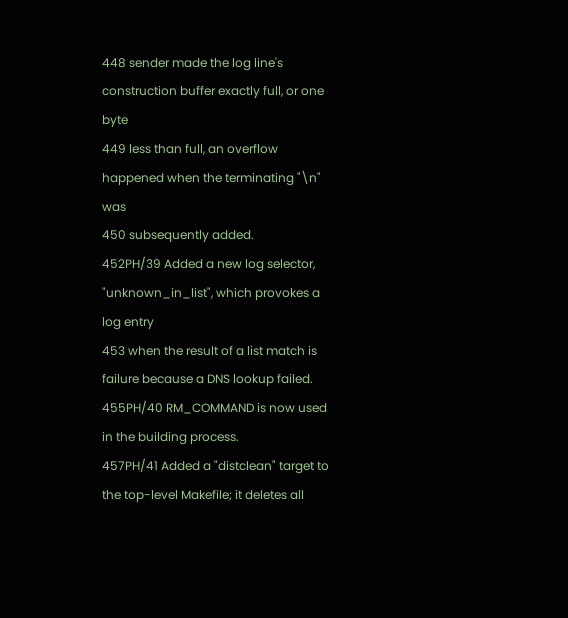448 sender made the log line's construction buffer exactly full, or one byte
449 less than full, an overflow happened when the terminating "\n" was
450 subsequently added.
452PH/39 Added a new log selector, "unknown_in_list", which provokes a log entry
453 when the result of a list match is failure because a DNS lookup failed.
455PH/40 RM_COMMAND is now used in the building process.
457PH/41 Added a "distclean" target to the top-level Makefile; it deletes all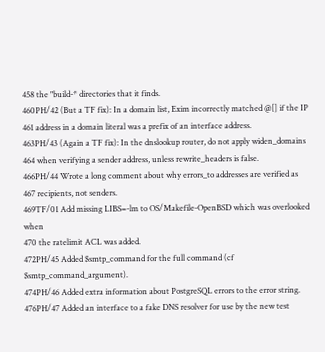458 the "build-* directories that it finds.
460PH/42 (But a TF fix): In a domain list, Exim incorrectly matched @[] if the IP
461 address in a domain literal was a prefix of an interface address.
463PH/43 (Again a TF fix): In the dnslookup router, do not apply widen_domains
464 when verifying a sender address, unless rewrite_headers is false.
466PH/44 Wrote a long comment about why errors_to addresses are verified as
467 recipients, not senders.
469TF/01 Add missing LIBS=-lm to OS/Makefile-OpenBSD which was overlooked when
470 the ratelimit ACL was added.
472PH/45 Added $smtp_command for the full command (cf $smtp_command_argument).
474PH/46 Added extra information about PostgreSQL errors to the error string.
476PH/47 Added an interface to a fake DNS resolver for use by the new test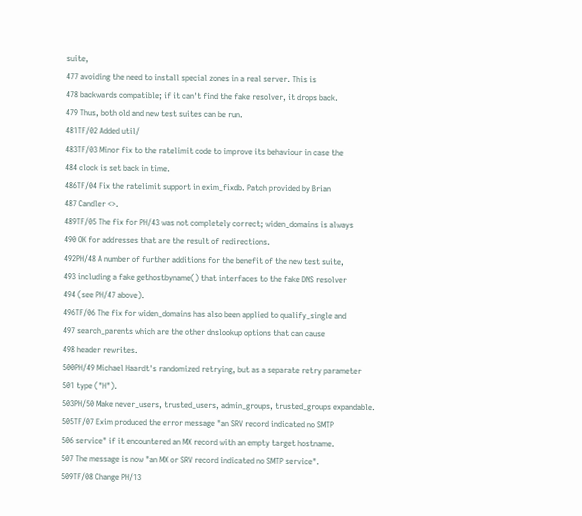suite,
477 avoiding the need to install special zones in a real server. This is
478 backwards compatible; if it can't find the fake resolver, it drops back.
479 Thus, both old and new test suites can be run.
481TF/02 Added util/
483TF/03 Minor fix to the ratelimit code to improve its behaviour in case the
484 clock is set back in time.
486TF/04 Fix the ratelimit support in exim_fixdb. Patch provided by Brian
487 Candler <>.
489TF/05 The fix for PH/43 was not completely correct; widen_domains is always
490 OK for addresses that are the result of redirections.
492PH/48 A number of further additions for the benefit of the new test suite,
493 including a fake gethostbyname() that interfaces to the fake DNS resolver
494 (see PH/47 above).
496TF/06 The fix for widen_domains has also been applied to qualify_single and
497 search_parents which are the other dnslookup options that can cause
498 header rewrites.
500PH/49 Michael Haardt's randomized retrying, but as a separate retry parameter
501 type ("H").
503PH/50 Make never_users, trusted_users, admin_groups, trusted_groups expandable.
505TF/07 Exim produced the error message "an SRV record indicated no SMTP
506 service" if it encountered an MX record with an empty target hostname.
507 The message is now "an MX or SRV record indicated no SMTP service".
509TF/08 Change PH/13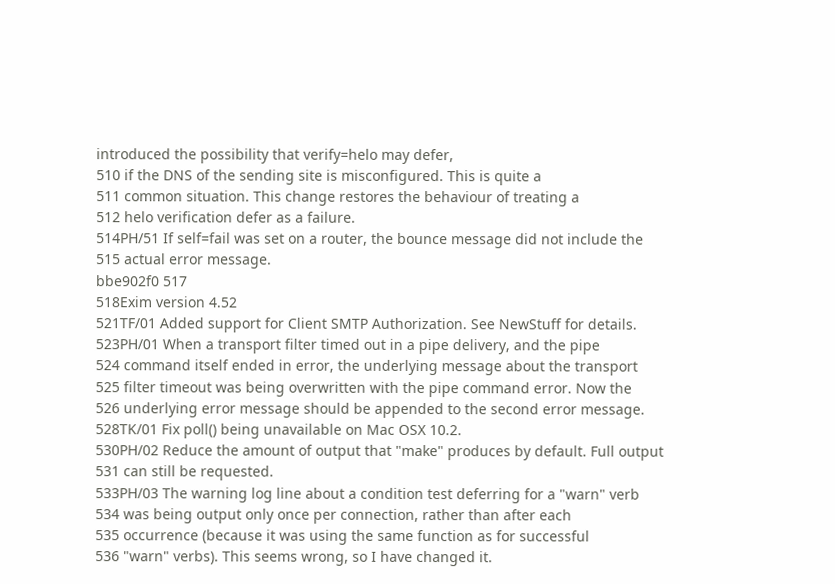introduced the possibility that verify=helo may defer,
510 if the DNS of the sending site is misconfigured. This is quite a
511 common situation. This change restores the behaviour of treating a
512 helo verification defer as a failure.
514PH/51 If self=fail was set on a router, the bounce message did not include the
515 actual error message.
bbe902f0 517
518Exim version 4.52
521TF/01 Added support for Client SMTP Authorization. See NewStuff for details.
523PH/01 When a transport filter timed out in a pipe delivery, and the pipe
524 command itself ended in error, the underlying message about the transport
525 filter timeout was being overwritten with the pipe command error. Now the
526 underlying error message should be appended to the second error message.
528TK/01 Fix poll() being unavailable on Mac OSX 10.2.
530PH/02 Reduce the amount of output that "make" produces by default. Full output
531 can still be requested.
533PH/03 The warning log line about a condition test deferring for a "warn" verb
534 was being output only once per connection, rather than after each
535 occurrence (because it was using the same function as for successful
536 "warn" verbs). This seems wrong, so I have changed it.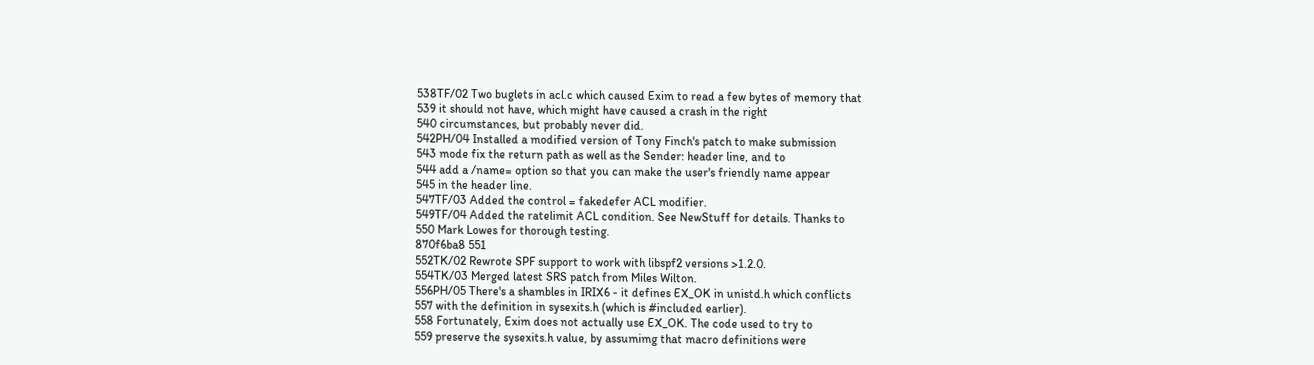538TF/02 Two buglets in acl.c which caused Exim to read a few bytes of memory that
539 it should not have, which might have caused a crash in the right
540 circumstances, but probably never did.
542PH/04 Installed a modified version of Tony Finch's patch to make submission
543 mode fix the return path as well as the Sender: header line, and to
544 add a /name= option so that you can make the user's friendly name appear
545 in the header line.
547TF/03 Added the control = fakedefer ACL modifier.
549TF/04 Added the ratelimit ACL condition. See NewStuff for details. Thanks to
550 Mark Lowes for thorough testing.
870f6ba8 551
552TK/02 Rewrote SPF support to work with libspf2 versions >1.2.0.
554TK/03 Merged latest SRS patch from Miles Wilton.
556PH/05 There's a shambles in IRIX6 - it defines EX_OK in unistd.h which conflicts
557 with the definition in sysexits.h (which is #included earlier).
558 Fortunately, Exim does not actually use EX_OK. The code used to try to
559 preserve the sysexits.h value, by assumimg that macro definitions were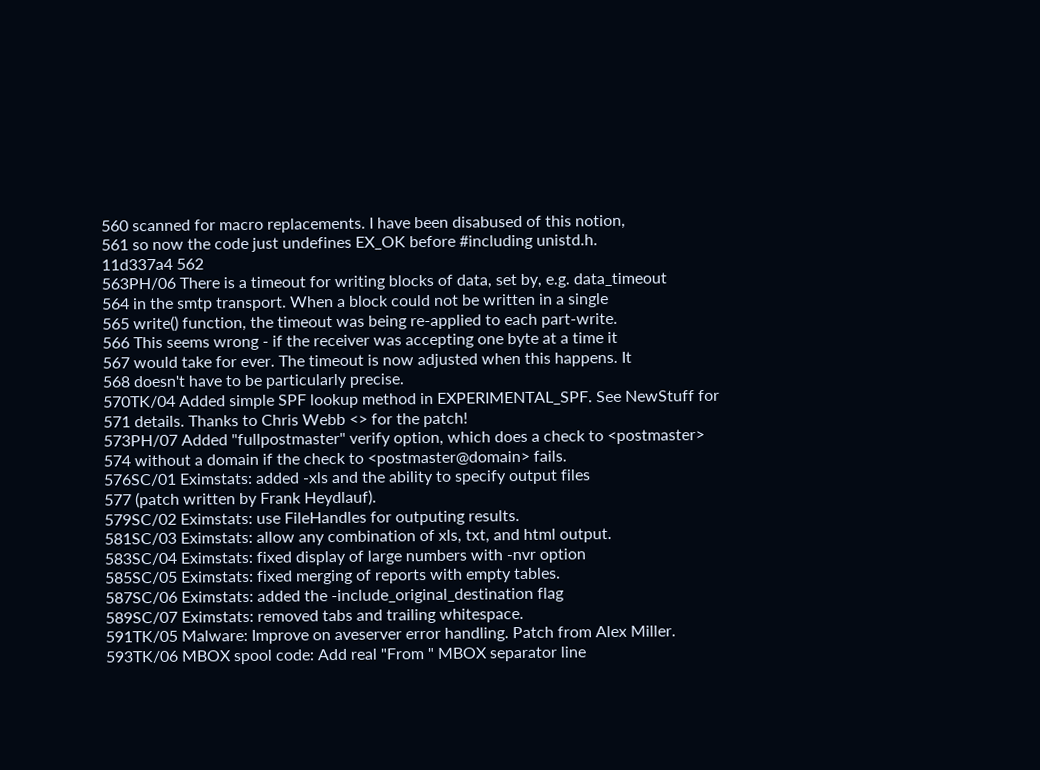560 scanned for macro replacements. I have been disabused of this notion,
561 so now the code just undefines EX_OK before #including unistd.h.
11d337a4 562
563PH/06 There is a timeout for writing blocks of data, set by, e.g. data_timeout
564 in the smtp transport. When a block could not be written in a single
565 write() function, the timeout was being re-applied to each part-write.
566 This seems wrong - if the receiver was accepting one byte at a time it
567 would take for ever. The timeout is now adjusted when this happens. It
568 doesn't have to be particularly precise.
570TK/04 Added simple SPF lookup method in EXPERIMENTAL_SPF. See NewStuff for
571 details. Thanks to Chris Webb <> for the patch!
573PH/07 Added "fullpostmaster" verify option, which does a check to <postmaster>
574 without a domain if the check to <postmaster@domain> fails.
576SC/01 Eximstats: added -xls and the ability to specify output files
577 (patch written by Frank Heydlauf).
579SC/02 Eximstats: use FileHandles for outputing results.
581SC/03 Eximstats: allow any combination of xls, txt, and html output.
583SC/04 Eximstats: fixed display of large numbers with -nvr option
585SC/05 Eximstats: fixed merging of reports with empty tables.
587SC/06 Eximstats: added the -include_original_destination flag
589SC/07 Eximstats: removed tabs and trailing whitespace.
591TK/05 Malware: Improve on aveserver error handling. Patch from Alex Miller.
593TK/06 MBOX spool code: Add real "From " MBOX separator line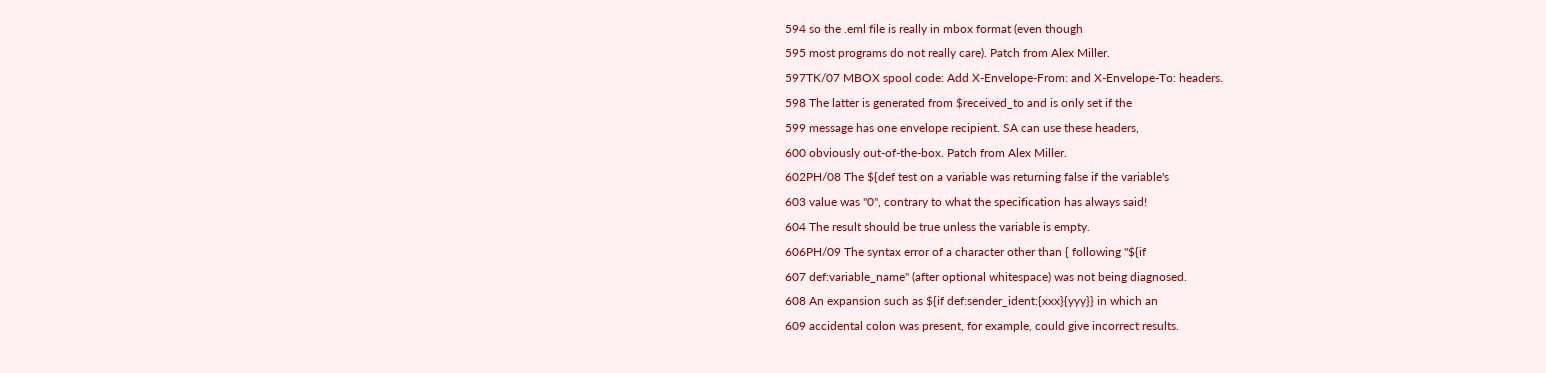594 so the .eml file is really in mbox format (even though
595 most programs do not really care). Patch from Alex Miller.
597TK/07 MBOX spool code: Add X-Envelope-From: and X-Envelope-To: headers.
598 The latter is generated from $received_to and is only set if the
599 message has one envelope recipient. SA can use these headers,
600 obviously out-of-the-box. Patch from Alex Miller.
602PH/08 The ${def test on a variable was returning false if the variable's
603 value was "0", contrary to what the specification has always said!
604 The result should be true unless the variable is empty.
606PH/09 The syntax error of a character other than { following "${if
607 def:variable_name" (after optional whitespace) was not being diagnosed.
608 An expansion such as ${if def:sender_ident:{xxx}{yyy}} in which an
609 accidental colon was present, for example, could give incorrect results.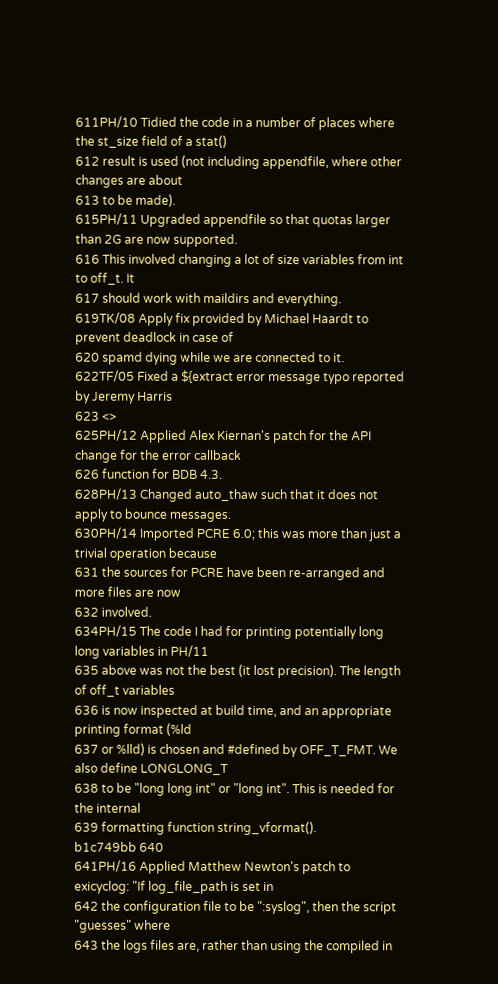611PH/10 Tidied the code in a number of places where the st_size field of a stat()
612 result is used (not including appendfile, where other changes are about
613 to be made).
615PH/11 Upgraded appendfile so that quotas larger than 2G are now supported.
616 This involved changing a lot of size variables from int to off_t. It
617 should work with maildirs and everything.
619TK/08 Apply fix provided by Michael Haardt to prevent deadlock in case of
620 spamd dying while we are connected to it.
622TF/05 Fixed a ${extract error message typo reported by Jeremy Harris
623 <>
625PH/12 Applied Alex Kiernan's patch for the API change for the error callback
626 function for BDB 4.3.
628PH/13 Changed auto_thaw such that it does not apply to bounce messages.
630PH/14 Imported PCRE 6.0; this was more than just a trivial operation because
631 the sources for PCRE have been re-arranged and more files are now
632 involved.
634PH/15 The code I had for printing potentially long long variables in PH/11
635 above was not the best (it lost precision). The length of off_t variables
636 is now inspected at build time, and an appropriate printing format (%ld
637 or %lld) is chosen and #defined by OFF_T_FMT. We also define LONGLONG_T
638 to be "long long int" or "long int". This is needed for the internal
639 formatting function string_vformat().
b1c749bb 640
641PH/16 Applied Matthew Newton's patch to exicyclog: "If log_file_path is set in
642 the configuration file to be ":syslog", then the script "guesses" where
643 the logs files are, rather than using the compiled in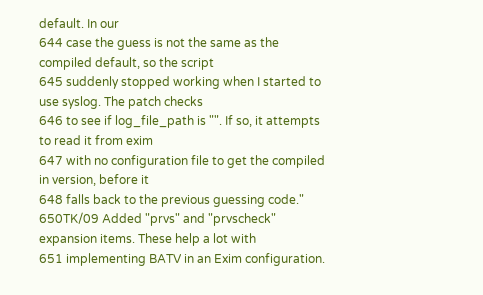default. In our
644 case the guess is not the same as the compiled default, so the script
645 suddenly stopped working when I started to use syslog. The patch checks
646 to see if log_file_path is "". If so, it attempts to read it from exim
647 with no configuration file to get the compiled in version, before it
648 falls back to the previous guessing code."
650TK/09 Added "prvs" and "prvscheck" expansion items. These help a lot with
651 implementing BATV in an Exim configuration.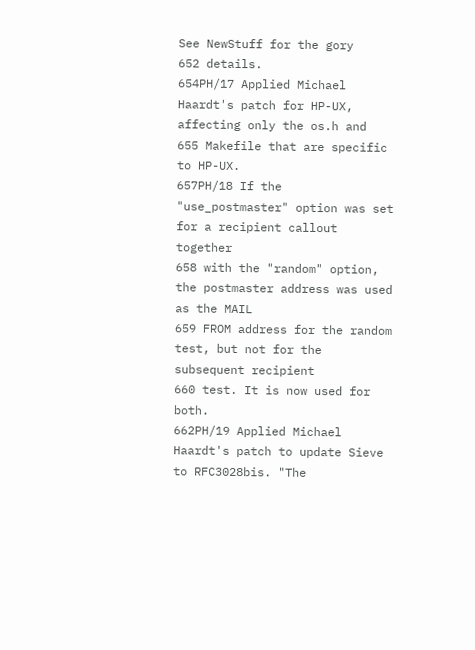See NewStuff for the gory
652 details.
654PH/17 Applied Michael Haardt's patch for HP-UX, affecting only the os.h and
655 Makefile that are specific to HP-UX.
657PH/18 If the "use_postmaster" option was set for a recipient callout together
658 with the "random" option, the postmaster address was used as the MAIL
659 FROM address for the random test, but not for the subsequent recipient
660 test. It is now used for both.
662PH/19 Applied Michael Haardt's patch to update Sieve to RFC3028bis. "The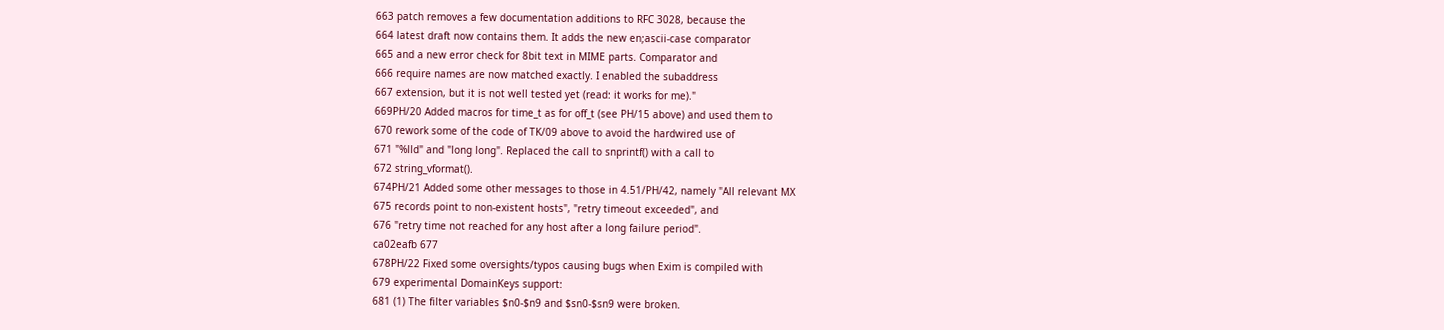663 patch removes a few documentation additions to RFC 3028, because the
664 latest draft now contains them. It adds the new en;ascii-case comparator
665 and a new error check for 8bit text in MIME parts. Comparator and
666 require names are now matched exactly. I enabled the subaddress
667 extension, but it is not well tested yet (read: it works for me)."
669PH/20 Added macros for time_t as for off_t (see PH/15 above) and used them to
670 rework some of the code of TK/09 above to avoid the hardwired use of
671 "%lld" and "long long". Replaced the call to snprintf() with a call to
672 string_vformat().
674PH/21 Added some other messages to those in 4.51/PH/42, namely "All relevant MX
675 records point to non-existent hosts", "retry timeout exceeded", and
676 "retry time not reached for any host after a long failure period".
ca02eafb 677
678PH/22 Fixed some oversights/typos causing bugs when Exim is compiled with
679 experimental DomainKeys support:
681 (1) The filter variables $n0-$n9 and $sn0-$sn9 were broken.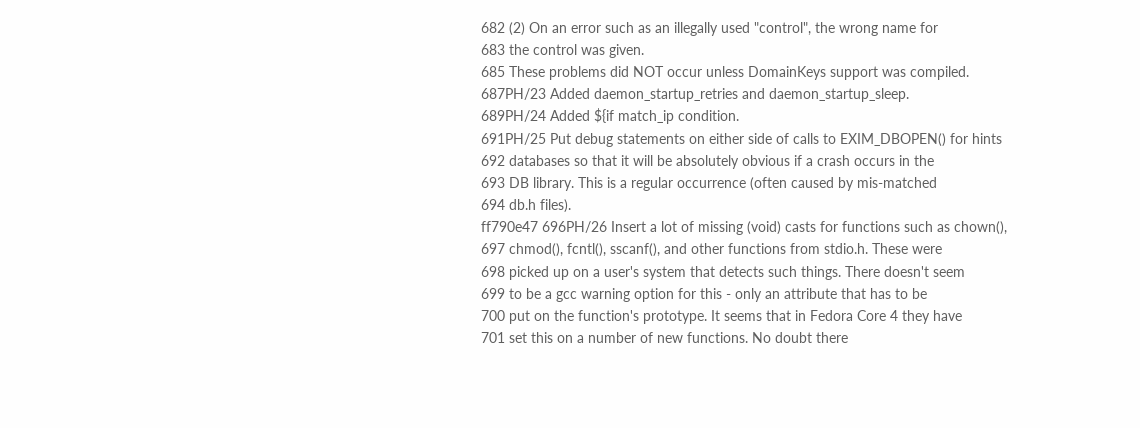682 (2) On an error such as an illegally used "control", the wrong name for
683 the control was given.
685 These problems did NOT occur unless DomainKeys support was compiled.
687PH/23 Added daemon_startup_retries and daemon_startup_sleep.
689PH/24 Added ${if match_ip condition.
691PH/25 Put debug statements on either side of calls to EXIM_DBOPEN() for hints
692 databases so that it will be absolutely obvious if a crash occurs in the
693 DB library. This is a regular occurrence (often caused by mis-matched
694 db.h files).
ff790e47 696PH/26 Insert a lot of missing (void) casts for functions such as chown(),
697 chmod(), fcntl(), sscanf(), and other functions from stdio.h. These were
698 picked up on a user's system that detects such things. There doesn't seem
699 to be a gcc warning option for this - only an attribute that has to be
700 put on the function's prototype. It seems that in Fedora Core 4 they have
701 set this on a number of new functions. No doubt there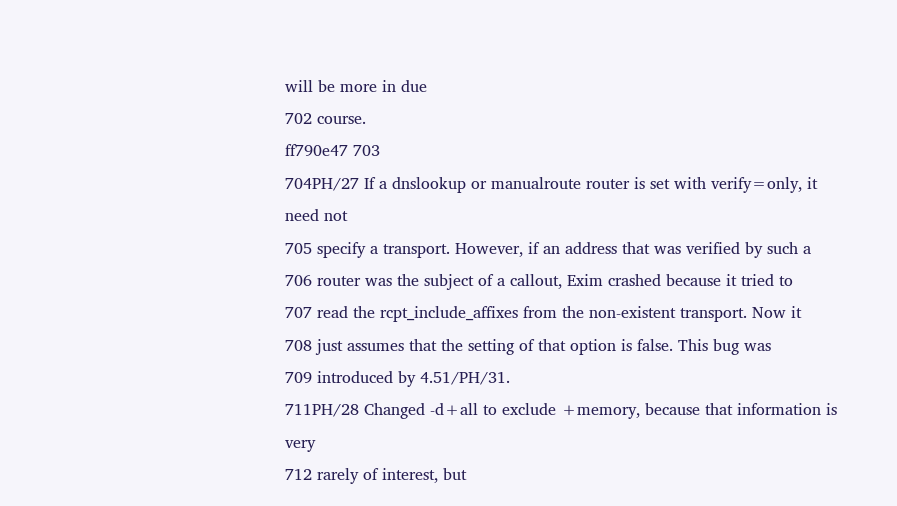will be more in due
702 course.
ff790e47 703
704PH/27 If a dnslookup or manualroute router is set with verify=only, it need not
705 specify a transport. However, if an address that was verified by such a
706 router was the subject of a callout, Exim crashed because it tried to
707 read the rcpt_include_affixes from the non-existent transport. Now it
708 just assumes that the setting of that option is false. This bug was
709 introduced by 4.51/PH/31.
711PH/28 Changed -d+all to exclude +memory, because that information is very
712 rarely of interest, but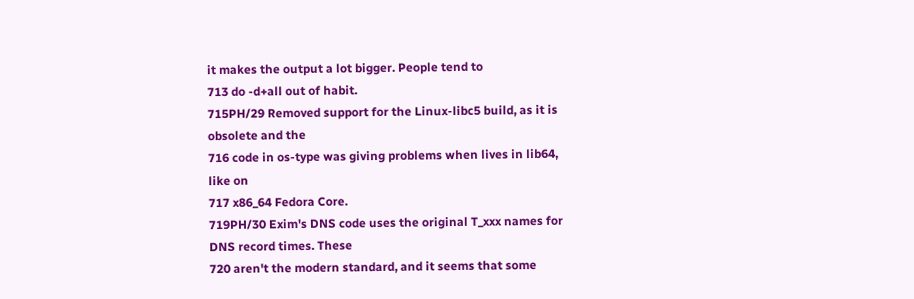it makes the output a lot bigger. People tend to
713 do -d+all out of habit.
715PH/29 Removed support for the Linux-libc5 build, as it is obsolete and the
716 code in os-type was giving problems when lives in lib64, like on
717 x86_64 Fedora Core.
719PH/30 Exim's DNS code uses the original T_xxx names for DNS record times. These
720 aren't the modern standard, and it seems that some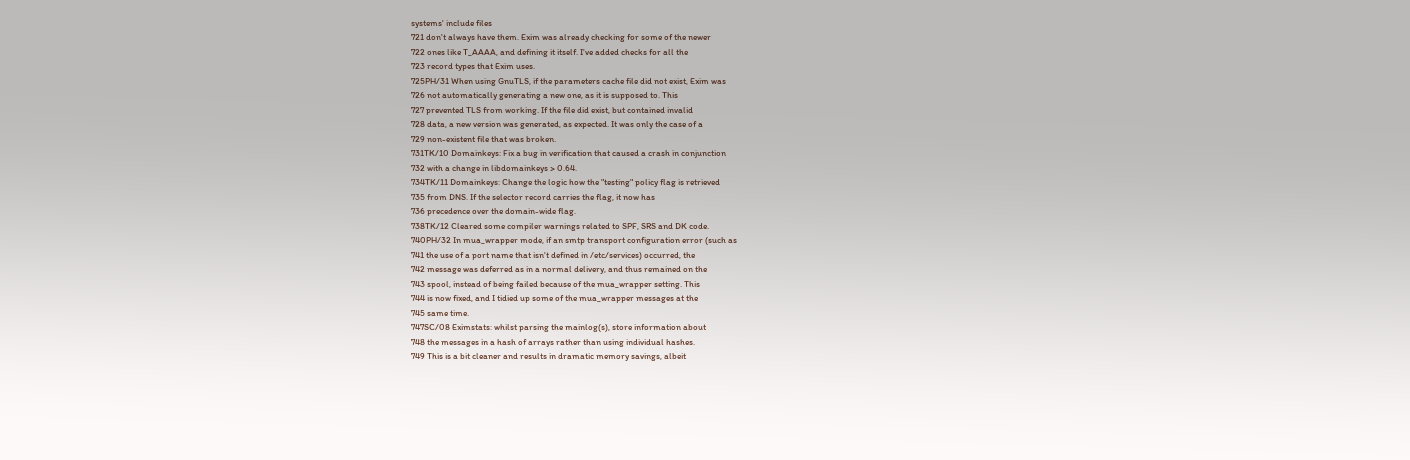systems' include files
721 don't always have them. Exim was already checking for some of the newer
722 ones like T_AAAA, and defining it itself. I've added checks for all the
723 record types that Exim uses.
725PH/31 When using GnuTLS, if the parameters cache file did not exist, Exim was
726 not automatically generating a new one, as it is supposed to. This
727 prevented TLS from working. If the file did exist, but contained invalid
728 data, a new version was generated, as expected. It was only the case of a
729 non-existent file that was broken.
731TK/10 Domainkeys: Fix a bug in verification that caused a crash in conjunction
732 with a change in libdomainkeys > 0.64.
734TK/11 Domainkeys: Change the logic how the "testing" policy flag is retrieved
735 from DNS. If the selector record carries the flag, it now has
736 precedence over the domain-wide flag.
738TK/12 Cleared some compiler warnings related to SPF, SRS and DK code.
740PH/32 In mua_wrapper mode, if an smtp transport configuration error (such as
741 the use of a port name that isn't defined in /etc/services) occurred, the
742 message was deferred as in a normal delivery, and thus remained on the
743 spool, instead of being failed because of the mua_wrapper setting. This
744 is now fixed, and I tidied up some of the mua_wrapper messages at the
745 same time.
747SC/08 Eximstats: whilst parsing the mainlog(s), store information about
748 the messages in a hash of arrays rather than using individual hashes.
749 This is a bit cleaner and results in dramatic memory savings, albeit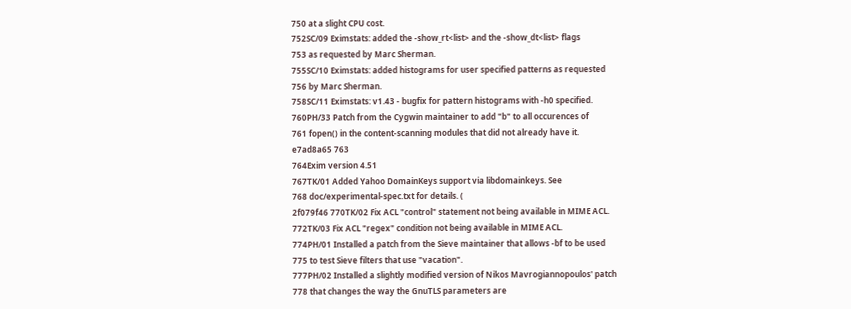750 at a slight CPU cost.
752SC/09 Eximstats: added the -show_rt<list> and the -show_dt<list> flags
753 as requested by Marc Sherman.
755SC/10 Eximstats: added histograms for user specified patterns as requested
756 by Marc Sherman.
758SC/11 Eximstats: v1.43 - bugfix for pattern histograms with -h0 specified.
760PH/33 Patch from the Cygwin maintainer to add "b" to all occurences of
761 fopen() in the content-scanning modules that did not already have it.
e7ad8a65 763
764Exim version 4.51
767TK/01 Added Yahoo DomainKeys support via libdomainkeys. See
768 doc/experimental-spec.txt for details. (
2f079f46 770TK/02 Fix ACL "control" statement not being available in MIME ACL.
772TK/03 Fix ACL "regex" condition not being available in MIME ACL.
774PH/01 Installed a patch from the Sieve maintainer that allows -bf to be used
775 to test Sieve filters that use "vacation".
777PH/02 Installed a slightly modified version of Nikos Mavrogiannopoulos' patch
778 that changes the way the GnuTLS parameters are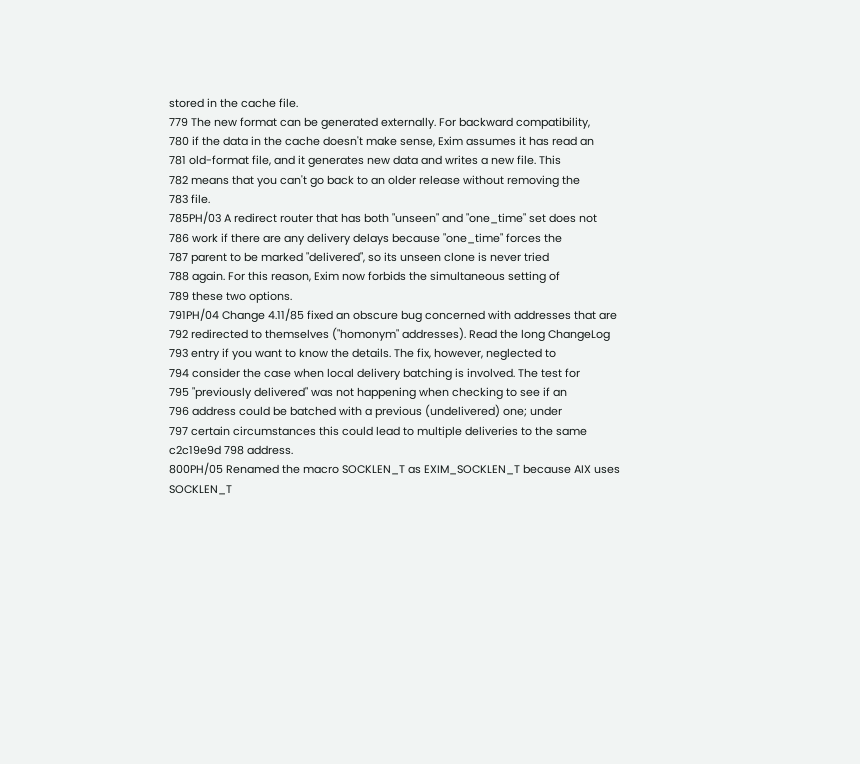stored in the cache file.
779 The new format can be generated externally. For backward compatibility,
780 if the data in the cache doesn't make sense, Exim assumes it has read an
781 old-format file, and it generates new data and writes a new file. This
782 means that you can't go back to an older release without removing the
783 file.
785PH/03 A redirect router that has both "unseen" and "one_time" set does not
786 work if there are any delivery delays because "one_time" forces the
787 parent to be marked "delivered", so its unseen clone is never tried
788 again. For this reason, Exim now forbids the simultaneous setting of
789 these two options.
791PH/04 Change 4.11/85 fixed an obscure bug concerned with addresses that are
792 redirected to themselves ("homonym" addresses). Read the long ChangeLog
793 entry if you want to know the details. The fix, however, neglected to
794 consider the case when local delivery batching is involved. The test for
795 "previously delivered" was not happening when checking to see if an
796 address could be batched with a previous (undelivered) one; under
797 certain circumstances this could lead to multiple deliveries to the same
c2c19e9d 798 address.
800PH/05 Renamed the macro SOCKLEN_T as EXIM_SOCKLEN_T because AIX uses SOCKLEN_T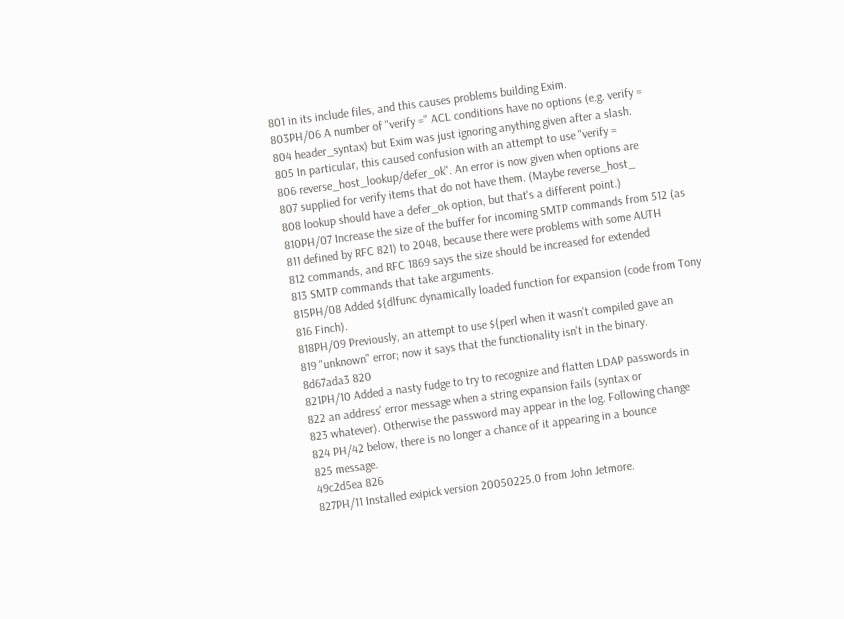801 in its include files, and this causes problems building Exim.
803PH/06 A number of "verify =" ACL conditions have no options (e.g. verify =
804 header_syntax) but Exim was just ignoring anything given after a slash.
805 In particular, this caused confusion with an attempt to use "verify =
806 reverse_host_lookup/defer_ok". An error is now given when options are
807 supplied for verify items that do not have them. (Maybe reverse_host_
808 lookup should have a defer_ok option, but that's a different point.)
810PH/07 Increase the size of the buffer for incoming SMTP commands from 512 (as
811 defined by RFC 821) to 2048, because there were problems with some AUTH
812 commands, and RFC 1869 says the size should be increased for extended
813 SMTP commands that take arguments.
815PH/08 Added ${dlfunc dynamically loaded function for expansion (code from Tony
816 Finch).
818PH/09 Previously, an attempt to use ${perl when it wasn't compiled gave an
819 "unknown" error; now it says that the functionality isn't in the binary.
8d67ada3 820
821PH/10 Added a nasty fudge to try to recognize and flatten LDAP passwords in
822 an address' error message when a string expansion fails (syntax or
823 whatever). Otherwise the password may appear in the log. Following change
824 PH/42 below, there is no longer a chance of it appearing in a bounce
825 message.
49c2d5ea 826
827PH/11 Installed exipick version 20050225.0 from John Jetmore.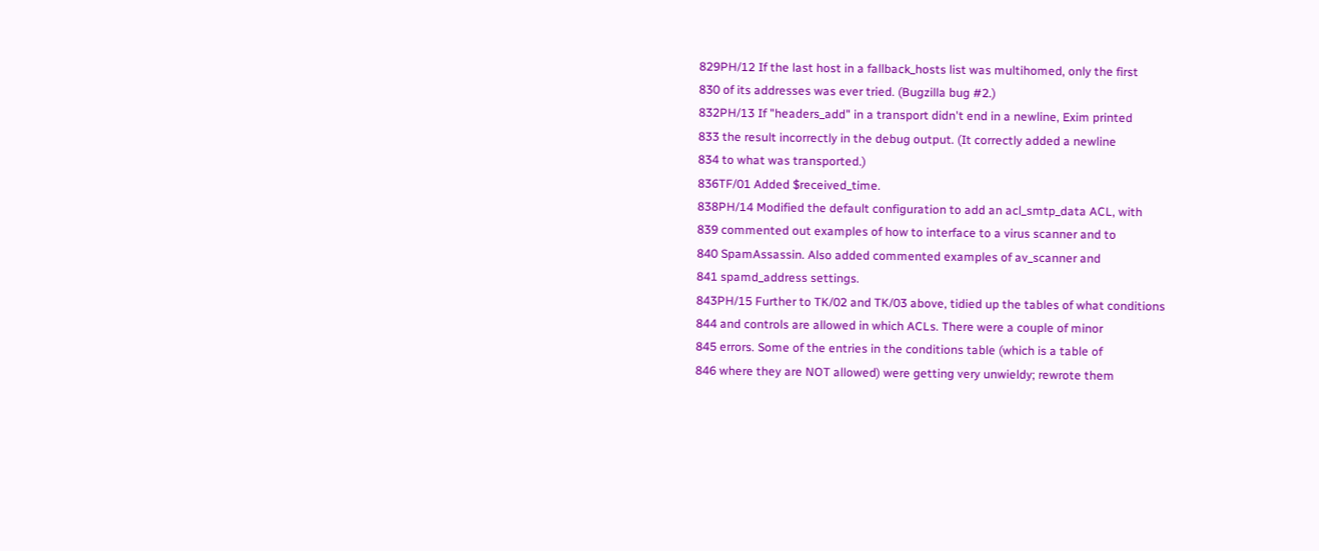829PH/12 If the last host in a fallback_hosts list was multihomed, only the first
830 of its addresses was ever tried. (Bugzilla bug #2.)
832PH/13 If "headers_add" in a transport didn't end in a newline, Exim printed
833 the result incorrectly in the debug output. (It correctly added a newline
834 to what was transported.)
836TF/01 Added $received_time.
838PH/14 Modified the default configuration to add an acl_smtp_data ACL, with
839 commented out examples of how to interface to a virus scanner and to
840 SpamAssassin. Also added commented examples of av_scanner and
841 spamd_address settings.
843PH/15 Further to TK/02 and TK/03 above, tidied up the tables of what conditions
844 and controls are allowed in which ACLs. There were a couple of minor
845 errors. Some of the entries in the conditions table (which is a table of
846 where they are NOT allowed) were getting very unwieldy; rewrote them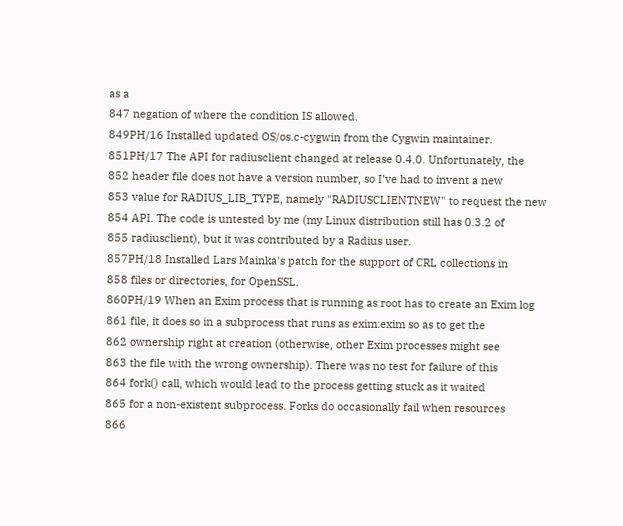as a
847 negation of where the condition IS allowed.
849PH/16 Installed updated OS/os.c-cygwin from the Cygwin maintainer.
851PH/17 The API for radiusclient changed at release 0.4.0. Unfortunately, the
852 header file does not have a version number, so I've had to invent a new
853 value for RADIUS_LIB_TYPE, namely "RADIUSCLIENTNEW" to request the new
854 API. The code is untested by me (my Linux distribution still has 0.3.2 of
855 radiusclient), but it was contributed by a Radius user.
857PH/18 Installed Lars Mainka's patch for the support of CRL collections in
858 files or directories, for OpenSSL.
860PH/19 When an Exim process that is running as root has to create an Exim log
861 file, it does so in a subprocess that runs as exim:exim so as to get the
862 ownership right at creation (otherwise, other Exim processes might see
863 the file with the wrong ownership). There was no test for failure of this
864 fork() call, which would lead to the process getting stuck as it waited
865 for a non-existent subprocess. Forks do occasionally fail when resources
866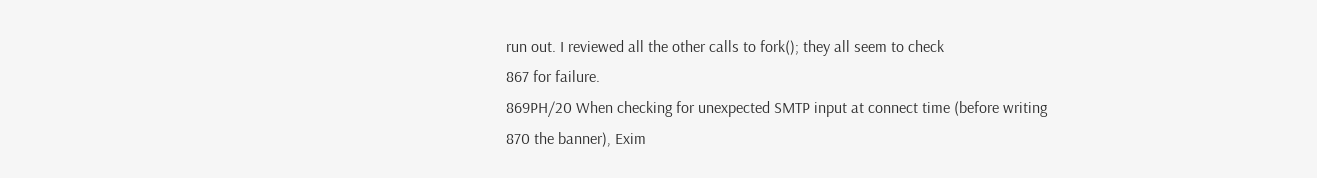run out. I reviewed all the other calls to fork(); they all seem to check
867 for failure.
869PH/20 When checking for unexpected SMTP input at connect time (before writing
870 the banner), Exim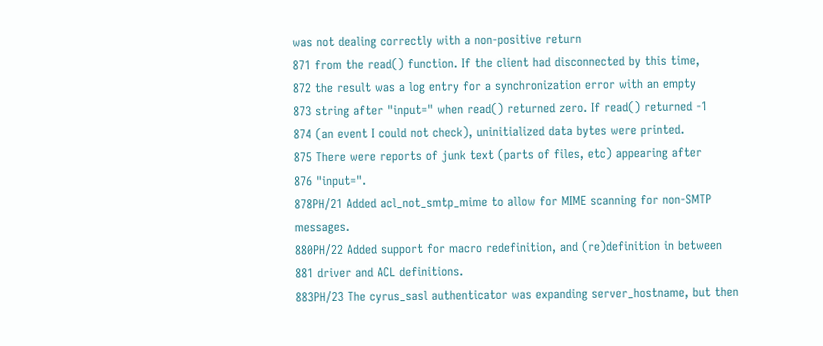was not dealing correctly with a non-positive return
871 from the read() function. If the client had disconnected by this time,
872 the result was a log entry for a synchronization error with an empty
873 string after "input=" when read() returned zero. If read() returned -1
874 (an event I could not check), uninitialized data bytes were printed.
875 There were reports of junk text (parts of files, etc) appearing after
876 "input=".
878PH/21 Added acl_not_smtp_mime to allow for MIME scanning for non-SMTP messages.
880PH/22 Added support for macro redefinition, and (re)definition in between
881 driver and ACL definitions.
883PH/23 The cyrus_sasl authenticator was expanding server_hostname, but then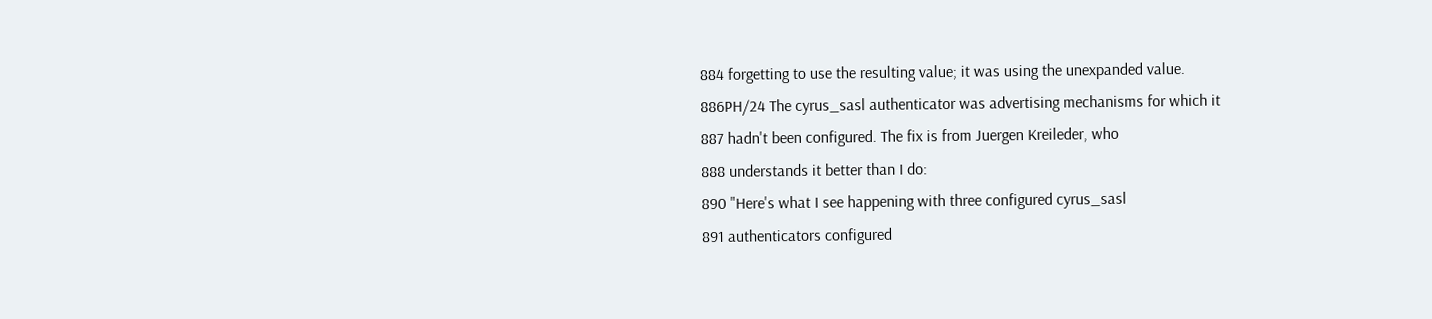884 forgetting to use the resulting value; it was using the unexpanded value.
886PH/24 The cyrus_sasl authenticator was advertising mechanisms for which it
887 hadn't been configured. The fix is from Juergen Kreileder, who
888 understands it better than I do:
890 "Here's what I see happening with three configured cyrus_sasl
891 authenticators configured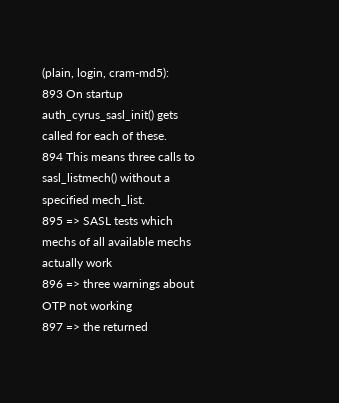(plain, login, cram-md5):
893 On startup auth_cyrus_sasl_init() gets called for each of these.
894 This means three calls to sasl_listmech() without a specified mech_list.
895 => SASL tests which mechs of all available mechs actually work
896 => three warnings about OTP not working
897 => the returned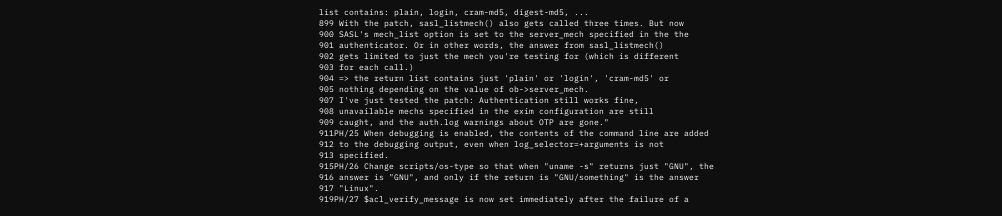list contains: plain, login, cram-md5, digest-md5, ...
899 With the patch, sasl_listmech() also gets called three times. But now
900 SASL's mech_list option is set to the server_mech specified in the the
901 authenticator. Or in other words, the answer from sasl_listmech()
902 gets limited to just the mech you're testing for (which is different
903 for each call.)
904 => the return list contains just 'plain' or 'login', 'cram-md5' or
905 nothing depending on the value of ob->server_mech.
907 I've just tested the patch: Authentication still works fine,
908 unavailable mechs specified in the exim configuration are still
909 caught, and the auth.log warnings about OTP are gone."
911PH/25 When debugging is enabled, the contents of the command line are added
912 to the debugging output, even when log_selector=+arguments is not
913 specified.
915PH/26 Change scripts/os-type so that when "uname -s" returns just "GNU", the
916 answer is "GNU", and only if the return is "GNU/something" is the answer
917 "Linux".
919PH/27 $acl_verify_message is now set immediately after the failure of a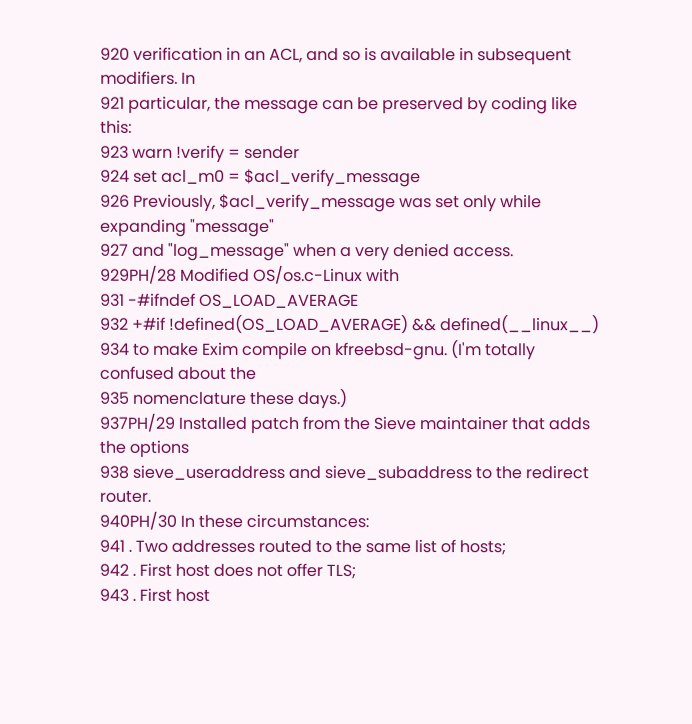920 verification in an ACL, and so is available in subsequent modifiers. In
921 particular, the message can be preserved by coding like this:
923 warn !verify = sender
924 set acl_m0 = $acl_verify_message
926 Previously, $acl_verify_message was set only while expanding "message"
927 and "log_message" when a very denied access.
929PH/28 Modified OS/os.c-Linux with
931 -#ifndef OS_LOAD_AVERAGE
932 +#if !defined(OS_LOAD_AVERAGE) && defined(__linux__)
934 to make Exim compile on kfreebsd-gnu. (I'm totally confused about the
935 nomenclature these days.)
937PH/29 Installed patch from the Sieve maintainer that adds the options
938 sieve_useraddress and sieve_subaddress to the redirect router.
940PH/30 In these circumstances:
941 . Two addresses routed to the same list of hosts;
942 . First host does not offer TLS;
943 . First host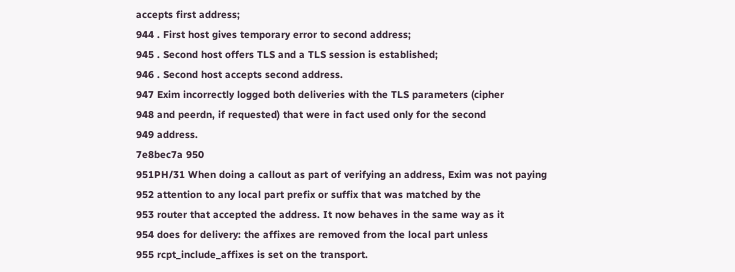accepts first address;
944 . First host gives temporary error to second address;
945 . Second host offers TLS and a TLS session is established;
946 . Second host accepts second address.
947 Exim incorrectly logged both deliveries with the TLS parameters (cipher
948 and peerdn, if requested) that were in fact used only for the second
949 address.
7e8bec7a 950
951PH/31 When doing a callout as part of verifying an address, Exim was not paying
952 attention to any local part prefix or suffix that was matched by the
953 router that accepted the address. It now behaves in the same way as it
954 does for delivery: the affixes are removed from the local part unless
955 rcpt_include_affixes is set on the transport.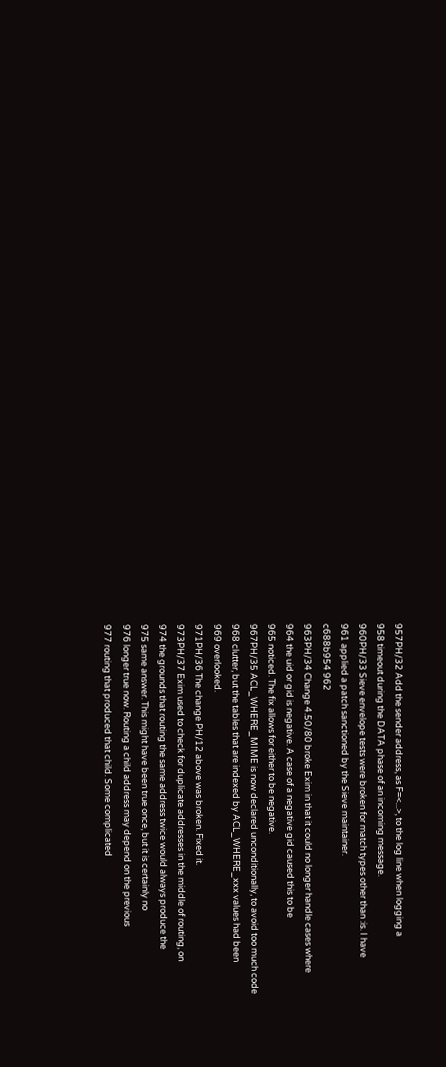957PH/32 Add the sender address, as F=<...>, to the log line when logging a
958 timeout during the DATA phase of an incoming message.
960PH/33 Sieve envelope tests were broken for match types other than :is. I have
961 applied a patch sanctioned by the Sieve maintainer.
c688b954 962
963PH/34 Change 4.50/80 broke Exim in that it could no longer handle cases where
964 the uid or gid is negative. A case of a negative gid caused this to be
965 noticed. The fix allows for either to be negative.
967PH/35 ACL_WHERE_MIME is now declared unconditionally, to avoid too much code
968 clutter, but the tables that are indexed by ACL_WHERE_xxx values had been
969 overlooked.
971PH/36 The change PH/12 above was broken. Fixed it.
973PH/37 Exim used to check for duplicate addresses in the middle of routing, on
974 the grounds that routing the same address twice would always produce the
975 same answer. This might have been true once, but it is certainly no
976 longer true now. Routing a child address may depend on the previous
977 routing that produced that child. Some complicated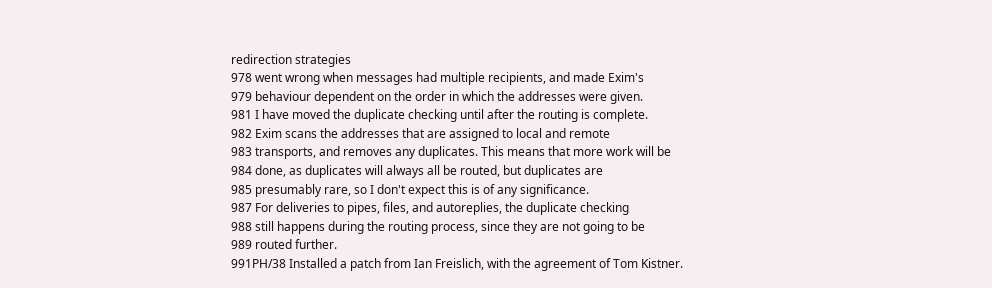redirection strategies
978 went wrong when messages had multiple recipients, and made Exim's
979 behaviour dependent on the order in which the addresses were given.
981 I have moved the duplicate checking until after the routing is complete.
982 Exim scans the addresses that are assigned to local and remote
983 transports, and removes any duplicates. This means that more work will be
984 done, as duplicates will always all be routed, but duplicates are
985 presumably rare, so I don't expect this is of any significance.
987 For deliveries to pipes, files, and autoreplies, the duplicate checking
988 still happens during the routing process, since they are not going to be
989 routed further.
991PH/38 Installed a patch from Ian Freislich, with the agreement of Tom Kistner.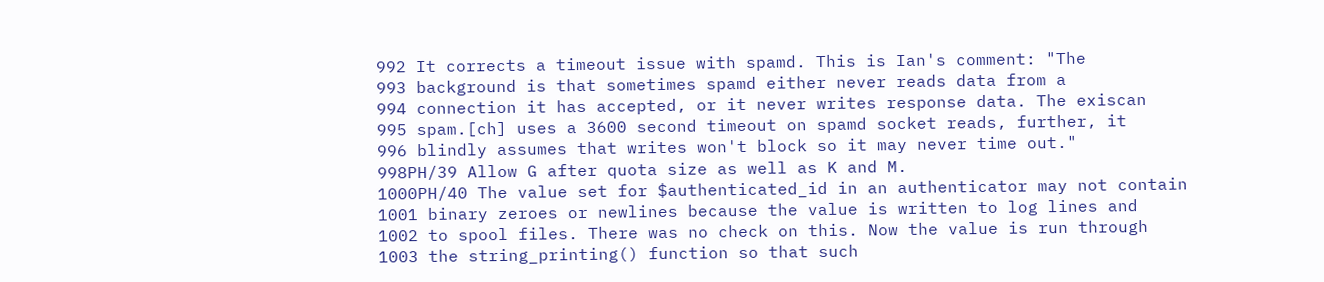992 It corrects a timeout issue with spamd. This is Ian's comment: "The
993 background is that sometimes spamd either never reads data from a
994 connection it has accepted, or it never writes response data. The exiscan
995 spam.[ch] uses a 3600 second timeout on spamd socket reads, further, it
996 blindly assumes that writes won't block so it may never time out."
998PH/39 Allow G after quota size as well as K and M.
1000PH/40 The value set for $authenticated_id in an authenticator may not contain
1001 binary zeroes or newlines because the value is written to log lines and
1002 to spool files. There was no check on this. Now the value is run through
1003 the string_printing() function so that such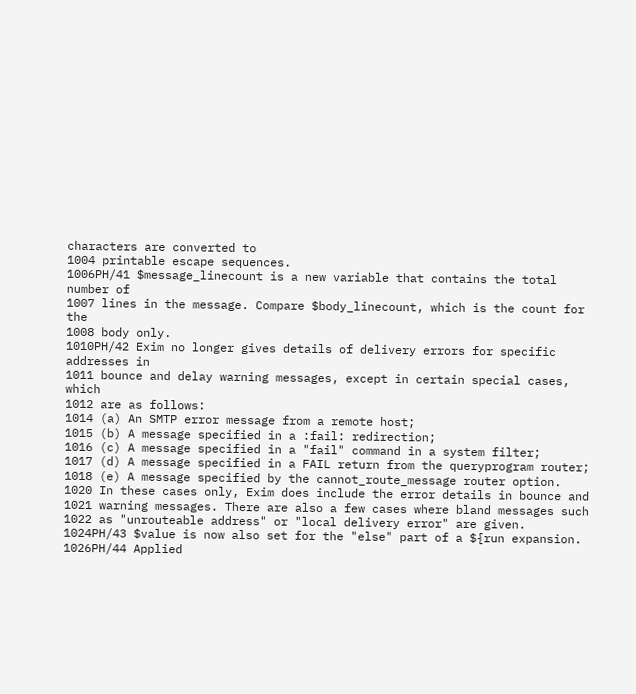characters are converted to
1004 printable escape sequences.
1006PH/41 $message_linecount is a new variable that contains the total number of
1007 lines in the message. Compare $body_linecount, which is the count for the
1008 body only.
1010PH/42 Exim no longer gives details of delivery errors for specific addresses in
1011 bounce and delay warning messages, except in certain special cases, which
1012 are as follows:
1014 (a) An SMTP error message from a remote host;
1015 (b) A message specified in a :fail: redirection;
1016 (c) A message specified in a "fail" command in a system filter;
1017 (d) A message specified in a FAIL return from the queryprogram router;
1018 (e) A message specified by the cannot_route_message router option.
1020 In these cases only, Exim does include the error details in bounce and
1021 warning messages. There are also a few cases where bland messages such
1022 as "unrouteable address" or "local delivery error" are given.
1024PH/43 $value is now also set for the "else" part of a ${run expansion.
1026PH/44 Applied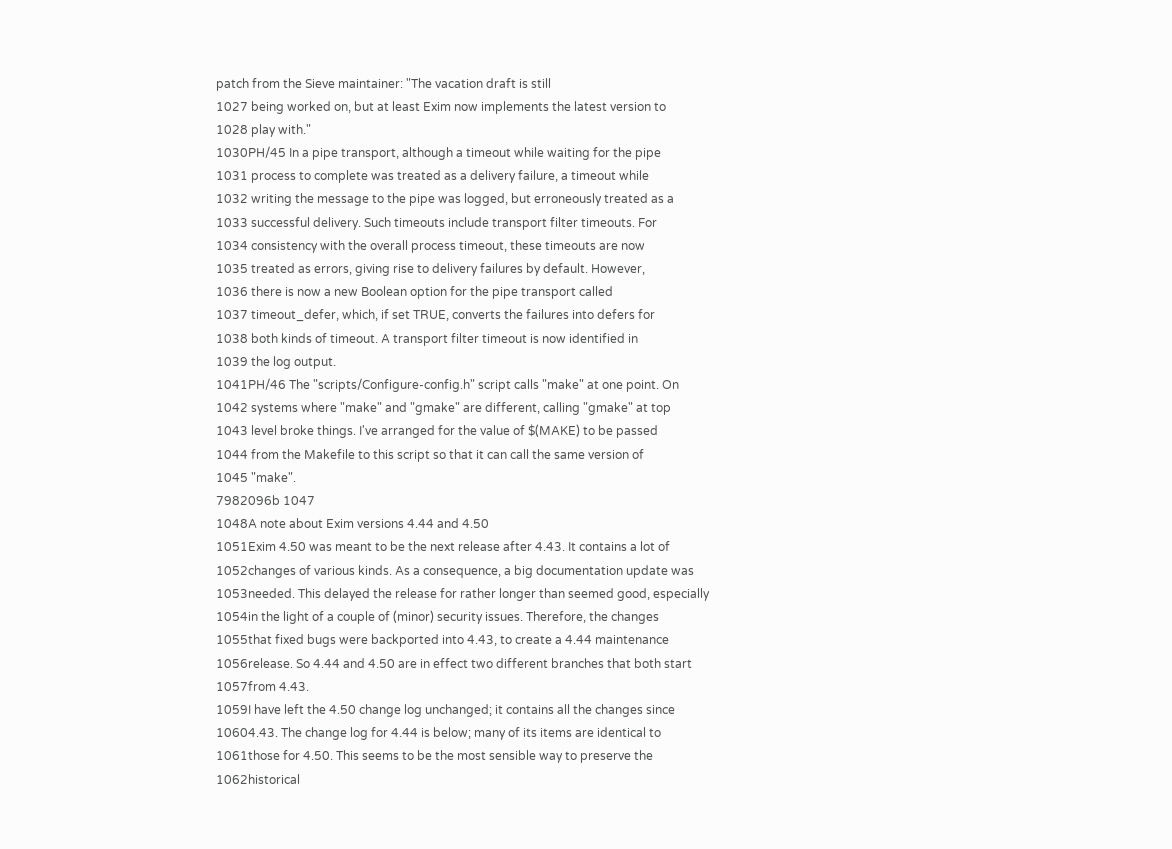patch from the Sieve maintainer: "The vacation draft is still
1027 being worked on, but at least Exim now implements the latest version to
1028 play with."
1030PH/45 In a pipe transport, although a timeout while waiting for the pipe
1031 process to complete was treated as a delivery failure, a timeout while
1032 writing the message to the pipe was logged, but erroneously treated as a
1033 successful delivery. Such timeouts include transport filter timeouts. For
1034 consistency with the overall process timeout, these timeouts are now
1035 treated as errors, giving rise to delivery failures by default. However,
1036 there is now a new Boolean option for the pipe transport called
1037 timeout_defer, which, if set TRUE, converts the failures into defers for
1038 both kinds of timeout. A transport filter timeout is now identified in
1039 the log output.
1041PH/46 The "scripts/Configure-config.h" script calls "make" at one point. On
1042 systems where "make" and "gmake" are different, calling "gmake" at top
1043 level broke things. I've arranged for the value of $(MAKE) to be passed
1044 from the Makefile to this script so that it can call the same version of
1045 "make".
7982096b 1047
1048A note about Exim versions 4.44 and 4.50
1051Exim 4.50 was meant to be the next release after 4.43. It contains a lot of
1052changes of various kinds. As a consequence, a big documentation update was
1053needed. This delayed the release for rather longer than seemed good, especially
1054in the light of a couple of (minor) security issues. Therefore, the changes
1055that fixed bugs were backported into 4.43, to create a 4.44 maintenance
1056release. So 4.44 and 4.50 are in effect two different branches that both start
1057from 4.43.
1059I have left the 4.50 change log unchanged; it contains all the changes since
10604.43. The change log for 4.44 is below; many of its items are identical to
1061those for 4.50. This seems to be the most sensible way to preserve the
1062historical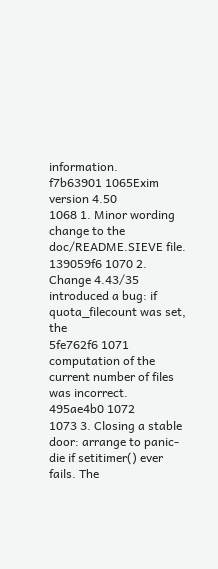information.
f7b63901 1065Exim version 4.50
1068 1. Minor wording change to the doc/README.SIEVE file.
139059f6 1070 2. Change 4.43/35 introduced a bug: if quota_filecount was set, the
5fe762f6 1071 computation of the current number of files was incorrect.
495ae4b0 1072
1073 3. Closing a stable door: arrange to panic-die if setitimer() ever fails. The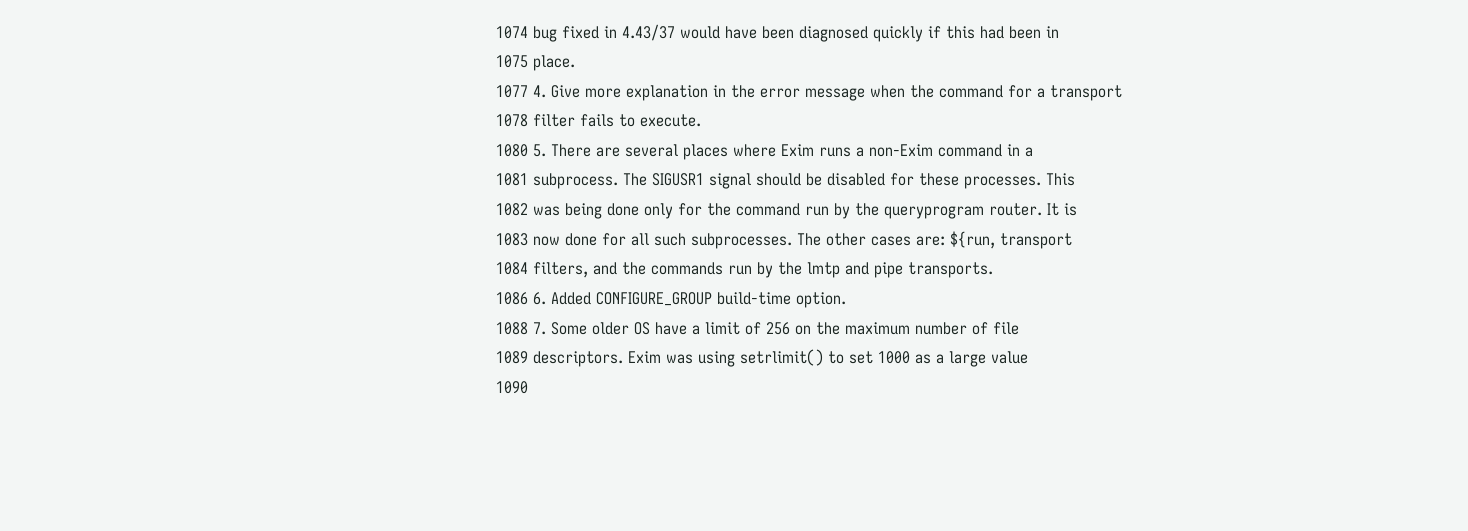1074 bug fixed in 4.43/37 would have been diagnosed quickly if this had been in
1075 place.
1077 4. Give more explanation in the error message when the command for a transport
1078 filter fails to execute.
1080 5. There are several places where Exim runs a non-Exim command in a
1081 subprocess. The SIGUSR1 signal should be disabled for these processes. This
1082 was being done only for the command run by the queryprogram router. It is
1083 now done for all such subprocesses. The other cases are: ${run, transport
1084 filters, and the commands run by the lmtp and pipe transports.
1086 6. Added CONFIGURE_GROUP build-time option.
1088 7. Some older OS have a limit of 256 on the maximum number of file
1089 descriptors. Exim was using setrlimit() to set 1000 as a large value
1090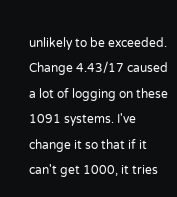unlikely to be exceeded. Change 4.43/17 caused a lot of logging on these
1091 systems. I've change it so that if it can't get 1000, it tries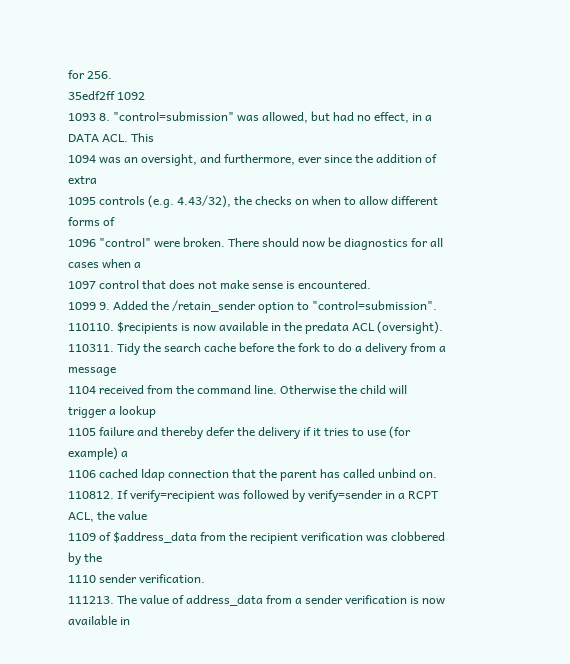for 256.
35edf2ff 1092
1093 8. "control=submission" was allowed, but had no effect, in a DATA ACL. This
1094 was an oversight, and furthermore, ever since the addition of extra
1095 controls (e.g. 4.43/32), the checks on when to allow different forms of
1096 "control" were broken. There should now be diagnostics for all cases when a
1097 control that does not make sense is encountered.
1099 9. Added the /retain_sender option to "control=submission".
110110. $recipients is now available in the predata ACL (oversight).
110311. Tidy the search cache before the fork to do a delivery from a message
1104 received from the command line. Otherwise the child will trigger a lookup
1105 failure and thereby defer the delivery if it tries to use (for example) a
1106 cached ldap connection that the parent has called unbind on.
110812. If verify=recipient was followed by verify=sender in a RCPT ACL, the value
1109 of $address_data from the recipient verification was clobbered by the
1110 sender verification.
111213. The value of address_data from a sender verification is now available in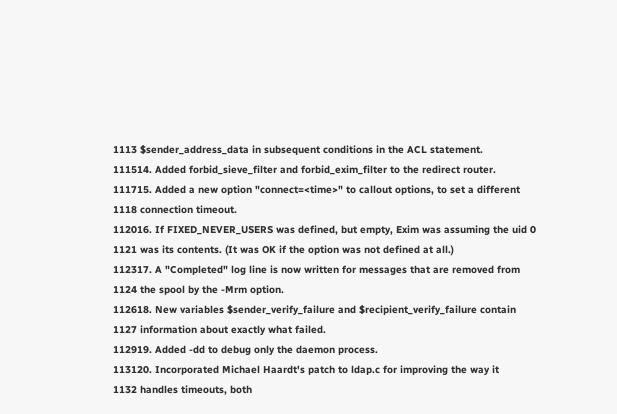1113 $sender_address_data in subsequent conditions in the ACL statement.
111514. Added forbid_sieve_filter and forbid_exim_filter to the redirect router.
111715. Added a new option "connect=<time>" to callout options, to set a different
1118 connection timeout.
112016. If FIXED_NEVER_USERS was defined, but empty, Exim was assuming the uid 0
1121 was its contents. (It was OK if the option was not defined at all.)
112317. A "Completed" log line is now written for messages that are removed from
1124 the spool by the -Mrm option.
112618. New variables $sender_verify_failure and $recipient_verify_failure contain
1127 information about exactly what failed.
112919. Added -dd to debug only the daemon process.
113120. Incorporated Michael Haardt's patch to ldap.c for improving the way it
1132 handles timeouts, both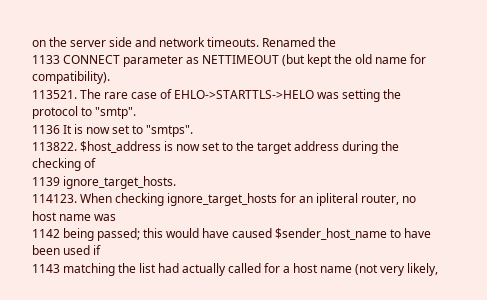on the server side and network timeouts. Renamed the
1133 CONNECT parameter as NETTIMEOUT (but kept the old name for compatibility).
113521. The rare case of EHLO->STARTTLS->HELO was setting the protocol to "smtp".
1136 It is now set to "smtps".
113822. $host_address is now set to the target address during the checking of
1139 ignore_target_hosts.
114123. When checking ignore_target_hosts for an ipliteral router, no host name was
1142 being passed; this would have caused $sender_host_name to have been used if
1143 matching the list had actually called for a host name (not very likely,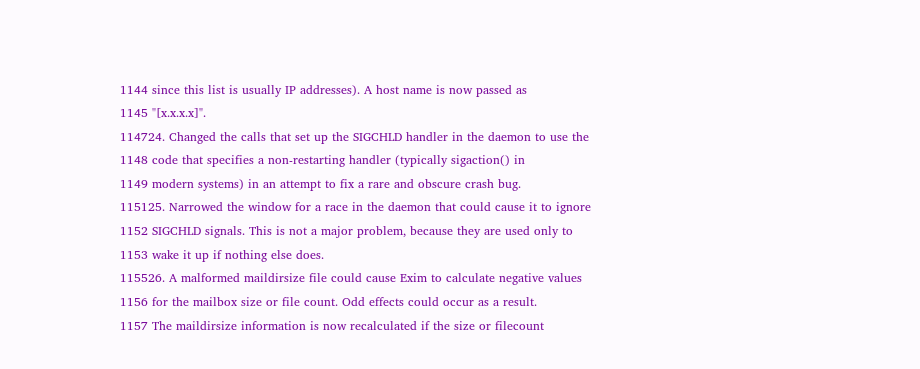1144 since this list is usually IP addresses). A host name is now passed as
1145 "[x.x.x.x]".
114724. Changed the calls that set up the SIGCHLD handler in the daemon to use the
1148 code that specifies a non-restarting handler (typically sigaction() in
1149 modern systems) in an attempt to fix a rare and obscure crash bug.
115125. Narrowed the window for a race in the daemon that could cause it to ignore
1152 SIGCHLD signals. This is not a major problem, because they are used only to
1153 wake it up if nothing else does.
115526. A malformed maildirsize file could cause Exim to calculate negative values
1156 for the mailbox size or file count. Odd effects could occur as a result.
1157 The maildirsize information is now recalculated if the size or filecount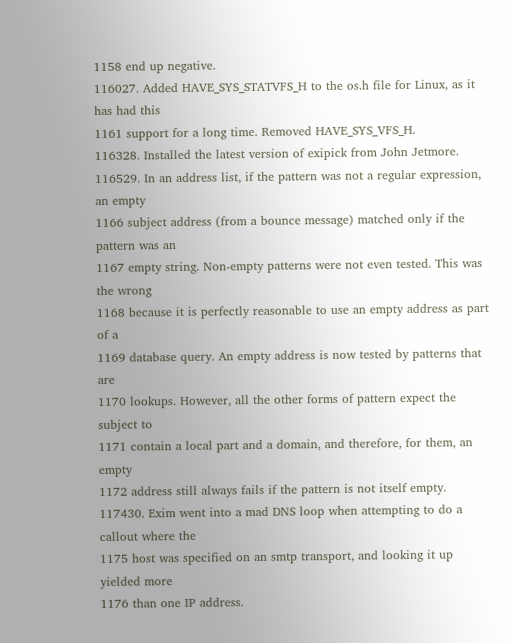1158 end up negative.
116027. Added HAVE_SYS_STATVFS_H to the os.h file for Linux, as it has had this
1161 support for a long time. Removed HAVE_SYS_VFS_H.
116328. Installed the latest version of exipick from John Jetmore.
116529. In an address list, if the pattern was not a regular expression, an empty
1166 subject address (from a bounce message) matched only if the pattern was an
1167 empty string. Non-empty patterns were not even tested. This was the wrong
1168 because it is perfectly reasonable to use an empty address as part of a
1169 database query. An empty address is now tested by patterns that are
1170 lookups. However, all the other forms of pattern expect the subject to
1171 contain a local part and a domain, and therefore, for them, an empty
1172 address still always fails if the pattern is not itself empty.
117430. Exim went into a mad DNS loop when attempting to do a callout where the
1175 host was specified on an smtp transport, and looking it up yielded more
1176 than one IP address.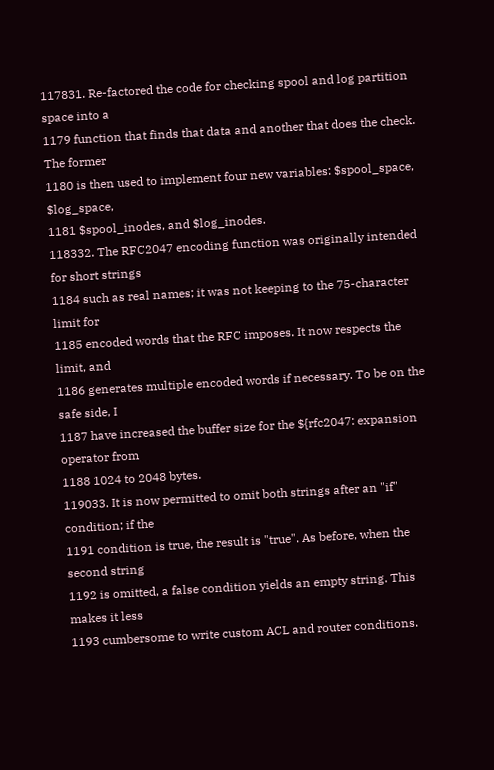117831. Re-factored the code for checking spool and log partition space into a
1179 function that finds that data and another that does the check. The former
1180 is then used to implement four new variables: $spool_space, $log_space,
1181 $spool_inodes, and $log_inodes.
118332. The RFC2047 encoding function was originally intended for short strings
1184 such as real names; it was not keeping to the 75-character limit for
1185 encoded words that the RFC imposes. It now respects the limit, and
1186 generates multiple encoded words if necessary. To be on the safe side, I
1187 have increased the buffer size for the ${rfc2047: expansion operator from
1188 1024 to 2048 bytes.
119033. It is now permitted to omit both strings after an "if" condition; if the
1191 condition is true, the result is "true". As before, when the second string
1192 is omitted, a false condition yields an empty string. This makes it less
1193 cumbersome to write custom ACL and router conditions.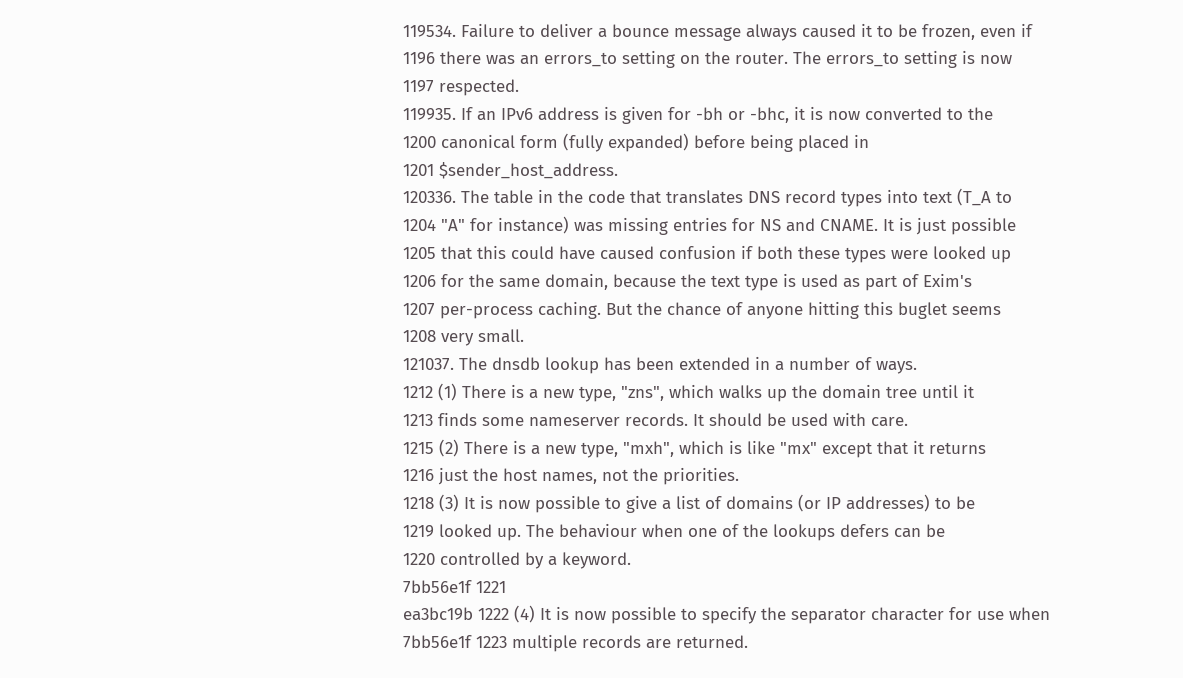119534. Failure to deliver a bounce message always caused it to be frozen, even if
1196 there was an errors_to setting on the router. The errors_to setting is now
1197 respected.
119935. If an IPv6 address is given for -bh or -bhc, it is now converted to the
1200 canonical form (fully expanded) before being placed in
1201 $sender_host_address.
120336. The table in the code that translates DNS record types into text (T_A to
1204 "A" for instance) was missing entries for NS and CNAME. It is just possible
1205 that this could have caused confusion if both these types were looked up
1206 for the same domain, because the text type is used as part of Exim's
1207 per-process caching. But the chance of anyone hitting this buglet seems
1208 very small.
121037. The dnsdb lookup has been extended in a number of ways.
1212 (1) There is a new type, "zns", which walks up the domain tree until it
1213 finds some nameserver records. It should be used with care.
1215 (2) There is a new type, "mxh", which is like "mx" except that it returns
1216 just the host names, not the priorities.
1218 (3) It is now possible to give a list of domains (or IP addresses) to be
1219 looked up. The behaviour when one of the lookups defers can be
1220 controlled by a keyword.
7bb56e1f 1221
ea3bc19b 1222 (4) It is now possible to specify the separator character for use when
7bb56e1f 1223 multiple records are returned.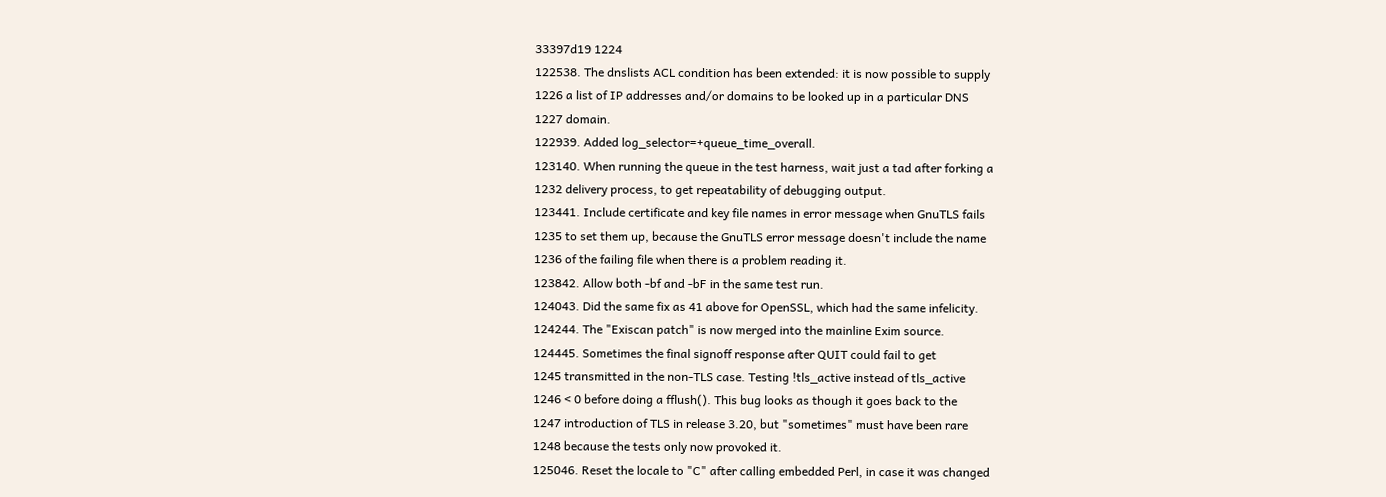33397d19 1224
122538. The dnslists ACL condition has been extended: it is now possible to supply
1226 a list of IP addresses and/or domains to be looked up in a particular DNS
1227 domain.
122939. Added log_selector=+queue_time_overall.
123140. When running the queue in the test harness, wait just a tad after forking a
1232 delivery process, to get repeatability of debugging output.
123441. Include certificate and key file names in error message when GnuTLS fails
1235 to set them up, because the GnuTLS error message doesn't include the name
1236 of the failing file when there is a problem reading it.
123842. Allow both -bf and -bF in the same test run.
124043. Did the same fix as 41 above for OpenSSL, which had the same infelicity.
124244. The "Exiscan patch" is now merged into the mainline Exim source.
124445. Sometimes the final signoff response after QUIT could fail to get
1245 transmitted in the non-TLS case. Testing !tls_active instead of tls_active
1246 < 0 before doing a fflush(). This bug looks as though it goes back to the
1247 introduction of TLS in release 3.20, but "sometimes" must have been rare
1248 because the tests only now provoked it.
125046. Reset the locale to "C" after calling embedded Perl, in case it was changed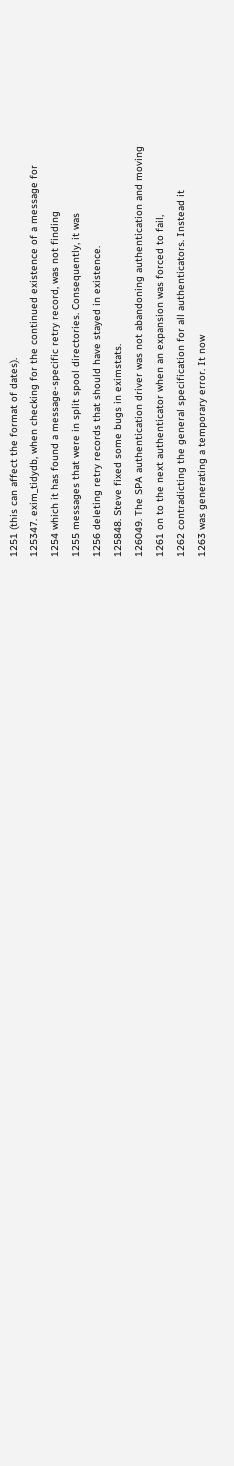1251 (this can affect the format of dates).
125347. exim_tidydb, when checking for the continued existence of a message for
1254 which it has found a message-specific retry record, was not finding
1255 messages that were in split spool directories. Consequently, it was
1256 deleting retry records that should have stayed in existence.
125848. Steve fixed some bugs in eximstats.
126049. The SPA authentication driver was not abandoning authentication and moving
1261 on to the next authenticator when an expansion was forced to fail,
1262 contradicting the general specification for all authenticators. Instead it
1263 was generating a temporary error. It now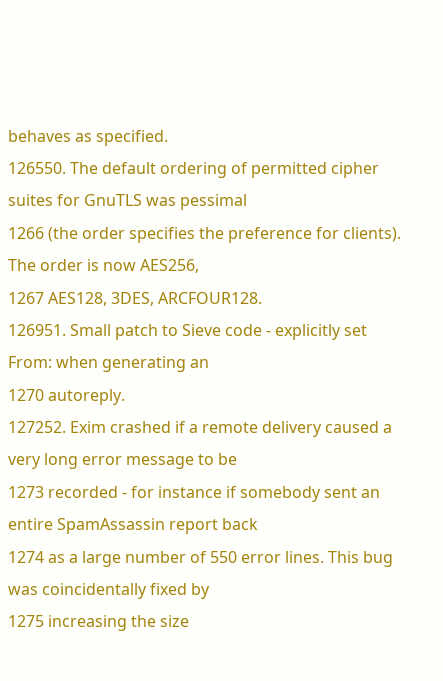behaves as specified.
126550. The default ordering of permitted cipher suites for GnuTLS was pessimal
1266 (the order specifies the preference for clients). The order is now AES256,
1267 AES128, 3DES, ARCFOUR128.
126951. Small patch to Sieve code - explicitly set From: when generating an
1270 autoreply.
127252. Exim crashed if a remote delivery caused a very long error message to be
1273 recorded - for instance if somebody sent an entire SpamAssassin report back
1274 as a large number of 550 error lines. This bug was coincidentally fixed by
1275 increasing the size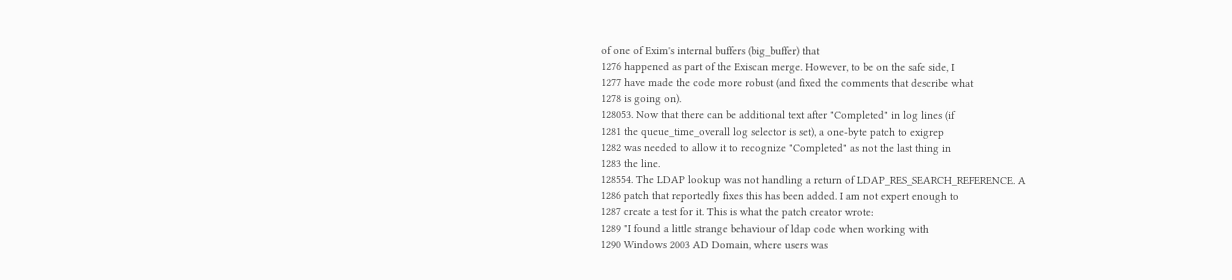of one of Exim's internal buffers (big_buffer) that
1276 happened as part of the Exiscan merge. However, to be on the safe side, I
1277 have made the code more robust (and fixed the comments that describe what
1278 is going on).
128053. Now that there can be additional text after "Completed" in log lines (if
1281 the queue_time_overall log selector is set), a one-byte patch to exigrep
1282 was needed to allow it to recognize "Completed" as not the last thing in
1283 the line.
128554. The LDAP lookup was not handling a return of LDAP_RES_SEARCH_REFERENCE. A
1286 patch that reportedly fixes this has been added. I am not expert enough to
1287 create a test for it. This is what the patch creator wrote:
1289 "I found a little strange behaviour of ldap code when working with
1290 Windows 2003 AD Domain, where users was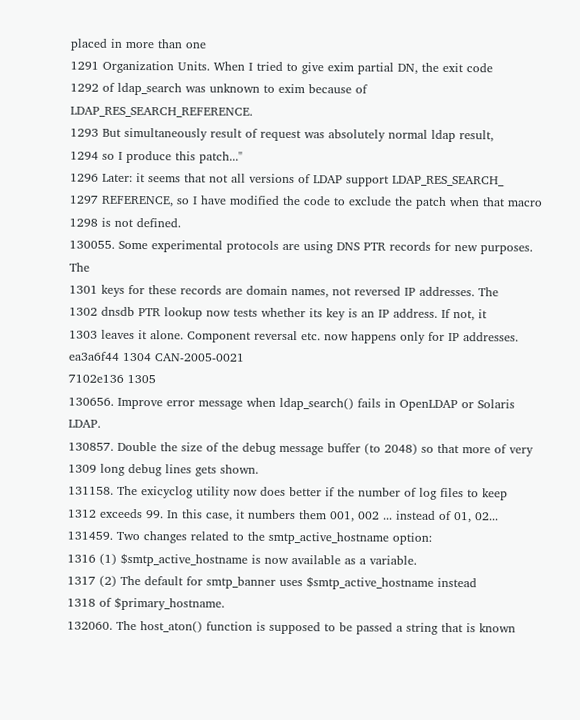placed in more than one
1291 Organization Units. When I tried to give exim partial DN, the exit code
1292 of ldap_search was unknown to exim because of LDAP_RES_SEARCH_REFERENCE.
1293 But simultaneously result of request was absolutely normal ldap result,
1294 so I produce this patch..."
1296 Later: it seems that not all versions of LDAP support LDAP_RES_SEARCH_
1297 REFERENCE, so I have modified the code to exclude the patch when that macro
1298 is not defined.
130055. Some experimental protocols are using DNS PTR records for new purposes. The
1301 keys for these records are domain names, not reversed IP addresses. The
1302 dnsdb PTR lookup now tests whether its key is an IP address. If not, it
1303 leaves it alone. Component reversal etc. now happens only for IP addresses.
ea3a6f44 1304 CAN-2005-0021
7102e136 1305
130656. Improve error message when ldap_search() fails in OpenLDAP or Solaris LDAP.
130857. Double the size of the debug message buffer (to 2048) so that more of very
1309 long debug lines gets shown.
131158. The exicyclog utility now does better if the number of log files to keep
1312 exceeds 99. In this case, it numbers them 001, 002 ... instead of 01, 02...
131459. Two changes related to the smtp_active_hostname option:
1316 (1) $smtp_active_hostname is now available as a variable.
1317 (2) The default for smtp_banner uses $smtp_active_hostname instead
1318 of $primary_hostname.
132060. The host_aton() function is supposed to be passed a string that is known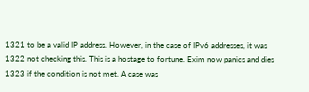1321 to be a valid IP address. However, in the case of IPv6 addresses, it was
1322 not checking this. This is a hostage to fortune. Exim now panics and dies
1323 if the condition is not met. A case was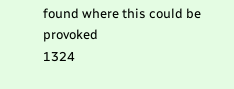found where this could be provoked
1324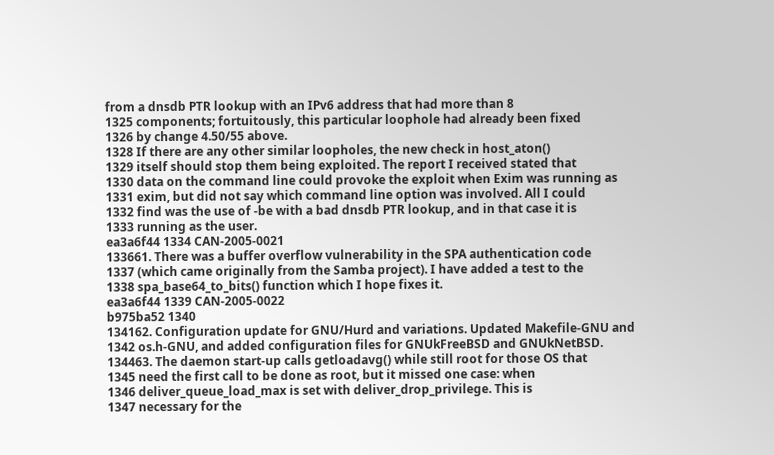from a dnsdb PTR lookup with an IPv6 address that had more than 8
1325 components; fortuitously, this particular loophole had already been fixed
1326 by change 4.50/55 above.
1328 If there are any other similar loopholes, the new check in host_aton()
1329 itself should stop them being exploited. The report I received stated that
1330 data on the command line could provoke the exploit when Exim was running as
1331 exim, but did not say which command line option was involved. All I could
1332 find was the use of -be with a bad dnsdb PTR lookup, and in that case it is
1333 running as the user.
ea3a6f44 1334 CAN-2005-0021
133661. There was a buffer overflow vulnerability in the SPA authentication code
1337 (which came originally from the Samba project). I have added a test to the
1338 spa_base64_to_bits() function which I hope fixes it.
ea3a6f44 1339 CAN-2005-0022
b975ba52 1340
134162. Configuration update for GNU/Hurd and variations. Updated Makefile-GNU and
1342 os.h-GNU, and added configuration files for GNUkFreeBSD and GNUkNetBSD.
134463. The daemon start-up calls getloadavg() while still root for those OS that
1345 need the first call to be done as root, but it missed one case: when
1346 deliver_queue_load_max is set with deliver_drop_privilege. This is
1347 necessary for the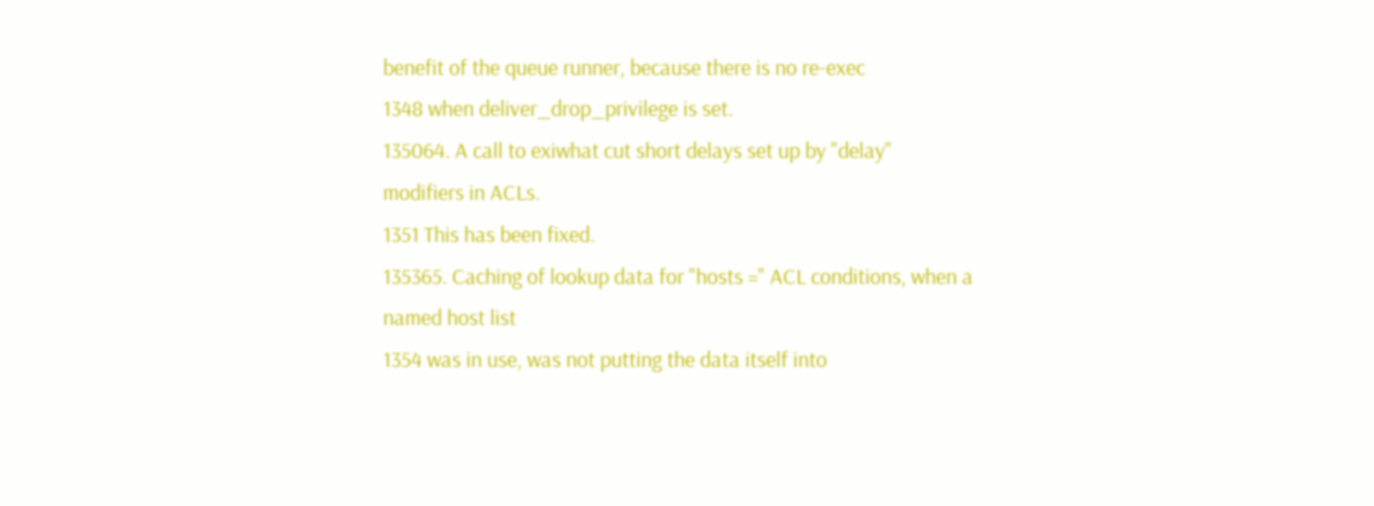benefit of the queue runner, because there is no re-exec
1348 when deliver_drop_privilege is set.
135064. A call to exiwhat cut short delays set up by "delay" modifiers in ACLs.
1351 This has been fixed.
135365. Caching of lookup data for "hosts =" ACL conditions, when a named host list
1354 was in use, was not putting the data itself into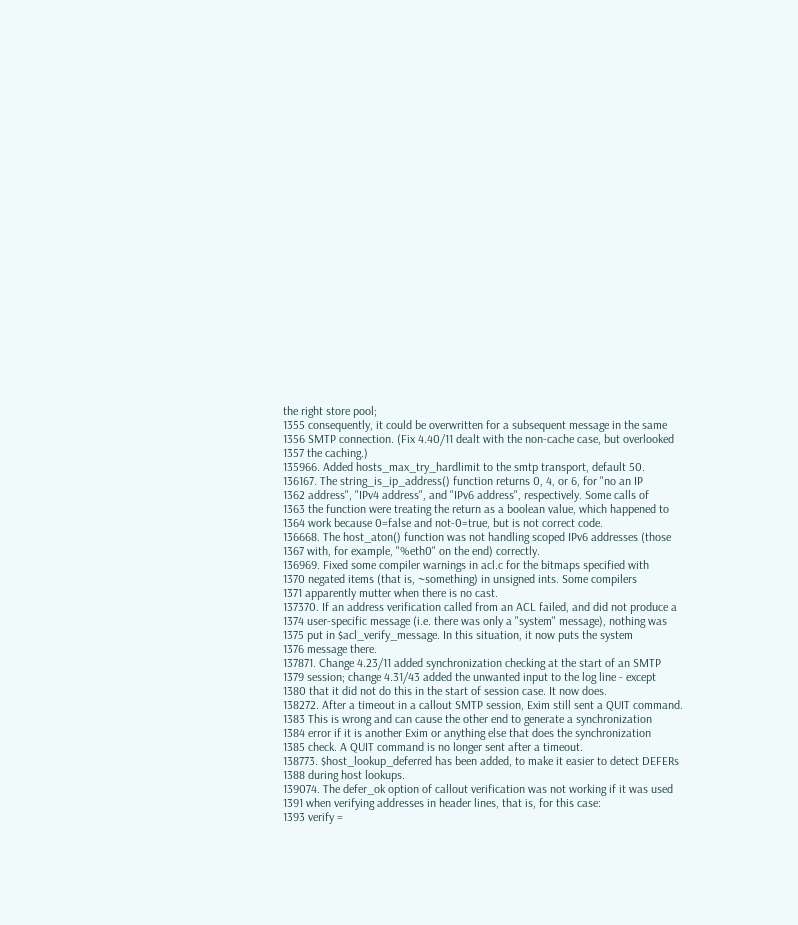the right store pool;
1355 consequently, it could be overwritten for a subsequent message in the same
1356 SMTP connection. (Fix 4.40/11 dealt with the non-cache case, but overlooked
1357 the caching.)
135966. Added hosts_max_try_hardlimit to the smtp transport, default 50.
136167. The string_is_ip_address() function returns 0, 4, or 6, for "no an IP
1362 address", "IPv4 address", and "IPv6 address", respectively. Some calls of
1363 the function were treating the return as a boolean value, which happened to
1364 work because 0=false and not-0=true, but is not correct code.
136668. The host_aton() function was not handling scoped IPv6 addresses (those
1367 with, for example, "%eth0" on the end) correctly.
136969. Fixed some compiler warnings in acl.c for the bitmaps specified with
1370 negated items (that is, ~something) in unsigned ints. Some compilers
1371 apparently mutter when there is no cast.
137370. If an address verification called from an ACL failed, and did not produce a
1374 user-specific message (i.e. there was only a "system" message), nothing was
1375 put in $acl_verify_message. In this situation, it now puts the system
1376 message there.
137871. Change 4.23/11 added synchronization checking at the start of an SMTP
1379 session; change 4.31/43 added the unwanted input to the log line - except
1380 that it did not do this in the start of session case. It now does.
138272. After a timeout in a callout SMTP session, Exim still sent a QUIT command.
1383 This is wrong and can cause the other end to generate a synchronization
1384 error if it is another Exim or anything else that does the synchronization
1385 check. A QUIT command is no longer sent after a timeout.
138773. $host_lookup_deferred has been added, to make it easier to detect DEFERs
1388 during host lookups.
139074. The defer_ok option of callout verification was not working if it was used
1391 when verifying addresses in header lines, that is, for this case:
1393 verify =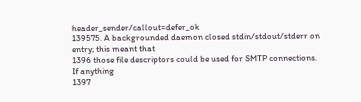header_sender/callout=defer_ok
139575. A backgrounded daemon closed stdin/stdout/stderr on entry; this meant that
1396 those file descriptors could be used for SMTP connections. If anything
1397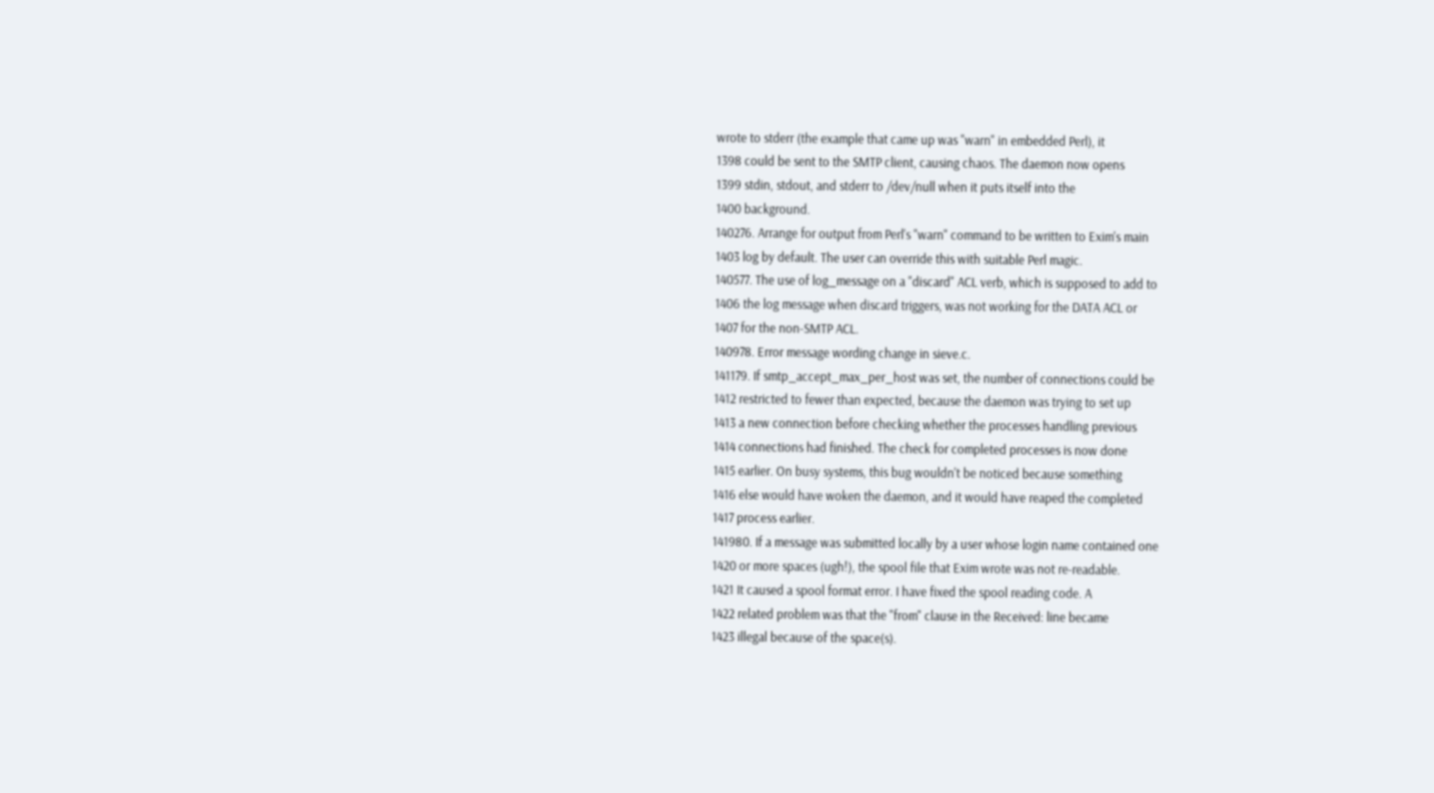wrote to stderr (the example that came up was "warn" in embedded Perl), it
1398 could be sent to the SMTP client, causing chaos. The daemon now opens
1399 stdin, stdout, and stderr to /dev/null when it puts itself into the
1400 background.
140276. Arrange for output from Perl's "warn" command to be written to Exim's main
1403 log by default. The user can override this with suitable Perl magic.
140577. The use of log_message on a "discard" ACL verb, which is supposed to add to
1406 the log message when discard triggers, was not working for the DATA ACL or
1407 for the non-SMTP ACL.
140978. Error message wording change in sieve.c.
141179. If smtp_accept_max_per_host was set, the number of connections could be
1412 restricted to fewer than expected, because the daemon was trying to set up
1413 a new connection before checking whether the processes handling previous
1414 connections had finished. The check for completed processes is now done
1415 earlier. On busy systems, this bug wouldn't be noticed because something
1416 else would have woken the daemon, and it would have reaped the completed
1417 process earlier.
141980. If a message was submitted locally by a user whose login name contained one
1420 or more spaces (ugh!), the spool file that Exim wrote was not re-readable.
1421 It caused a spool format error. I have fixed the spool reading code. A
1422 related problem was that the "from" clause in the Received: line became
1423 illegal because of the space(s).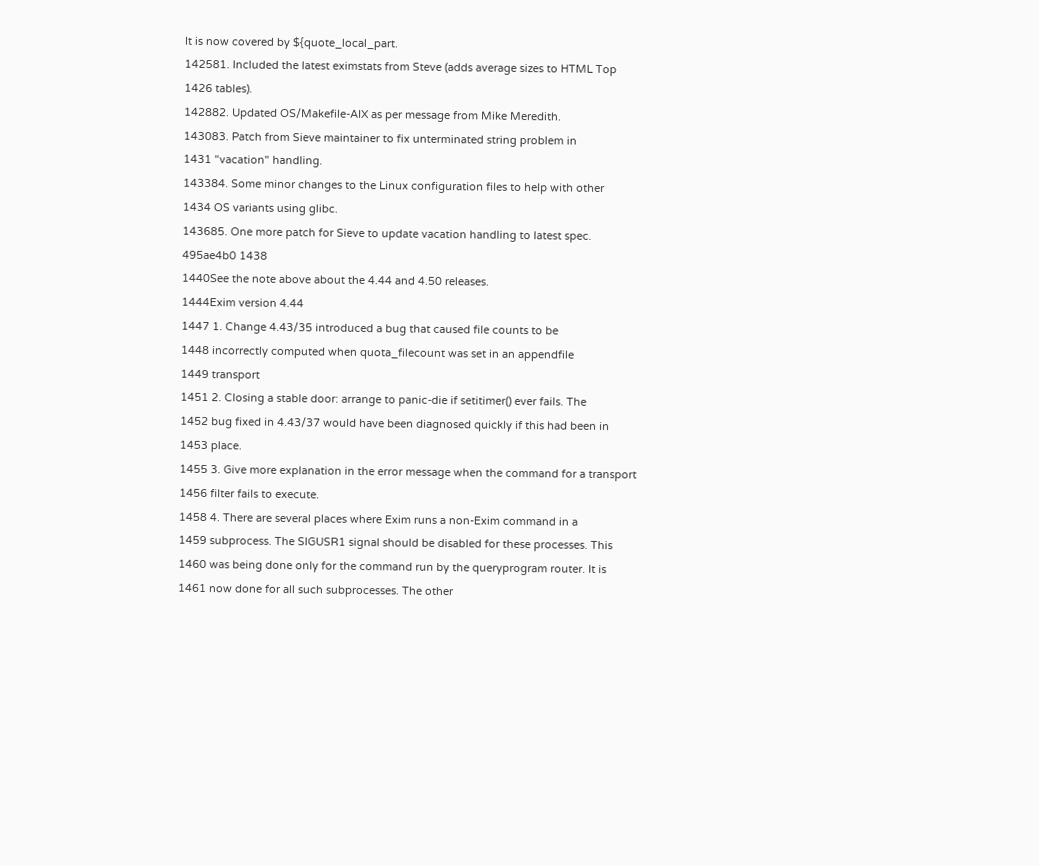It is now covered by ${quote_local_part.
142581. Included the latest eximstats from Steve (adds average sizes to HTML Top
1426 tables).
142882. Updated OS/Makefile-AIX as per message from Mike Meredith.
143083. Patch from Sieve maintainer to fix unterminated string problem in
1431 "vacation" handling.
143384. Some minor changes to the Linux configuration files to help with other
1434 OS variants using glibc.
143685. One more patch for Sieve to update vacation handling to latest spec.
495ae4b0 1438
1440See the note above about the 4.44 and 4.50 releases.
1444Exim version 4.44
1447 1. Change 4.43/35 introduced a bug that caused file counts to be
1448 incorrectly computed when quota_filecount was set in an appendfile
1449 transport
1451 2. Closing a stable door: arrange to panic-die if setitimer() ever fails. The
1452 bug fixed in 4.43/37 would have been diagnosed quickly if this had been in
1453 place.
1455 3. Give more explanation in the error message when the command for a transport
1456 filter fails to execute.
1458 4. There are several places where Exim runs a non-Exim command in a
1459 subprocess. The SIGUSR1 signal should be disabled for these processes. This
1460 was being done only for the command run by the queryprogram router. It is
1461 now done for all such subprocesses. The other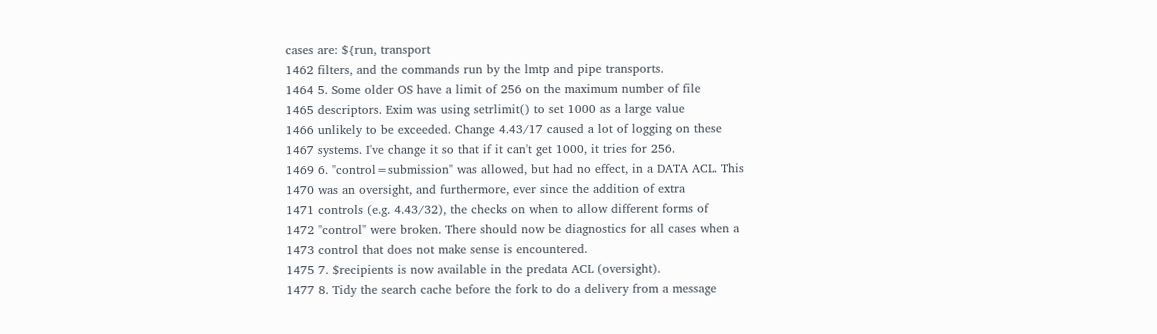cases are: ${run, transport
1462 filters, and the commands run by the lmtp and pipe transports.
1464 5. Some older OS have a limit of 256 on the maximum number of file
1465 descriptors. Exim was using setrlimit() to set 1000 as a large value
1466 unlikely to be exceeded. Change 4.43/17 caused a lot of logging on these
1467 systems. I've change it so that if it can't get 1000, it tries for 256.
1469 6. "control=submission" was allowed, but had no effect, in a DATA ACL. This
1470 was an oversight, and furthermore, ever since the addition of extra
1471 controls (e.g. 4.43/32), the checks on when to allow different forms of
1472 "control" were broken. There should now be diagnostics for all cases when a
1473 control that does not make sense is encountered.
1475 7. $recipients is now available in the predata ACL (oversight).
1477 8. Tidy the search cache before the fork to do a delivery from a message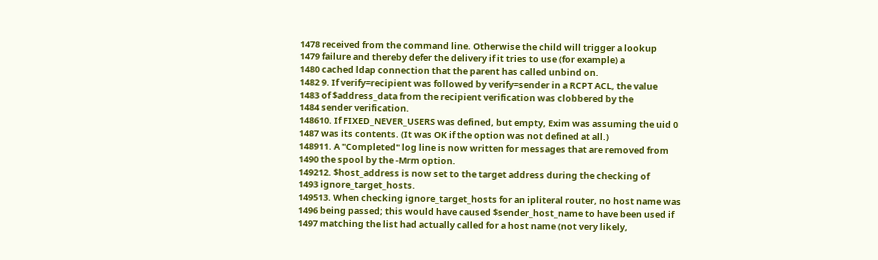1478 received from the command line. Otherwise the child will trigger a lookup
1479 failure and thereby defer the delivery if it tries to use (for example) a
1480 cached ldap connection that the parent has called unbind on.
1482 9. If verify=recipient was followed by verify=sender in a RCPT ACL, the value
1483 of $address_data from the recipient verification was clobbered by the
1484 sender verification.
148610. If FIXED_NEVER_USERS was defined, but empty, Exim was assuming the uid 0
1487 was its contents. (It was OK if the option was not defined at all.)
148911. A "Completed" log line is now written for messages that are removed from
1490 the spool by the -Mrm option.
149212. $host_address is now set to the target address during the checking of
1493 ignore_target_hosts.
149513. When checking ignore_target_hosts for an ipliteral router, no host name was
1496 being passed; this would have caused $sender_host_name to have been used if
1497 matching the list had actually called for a host name (not very likely,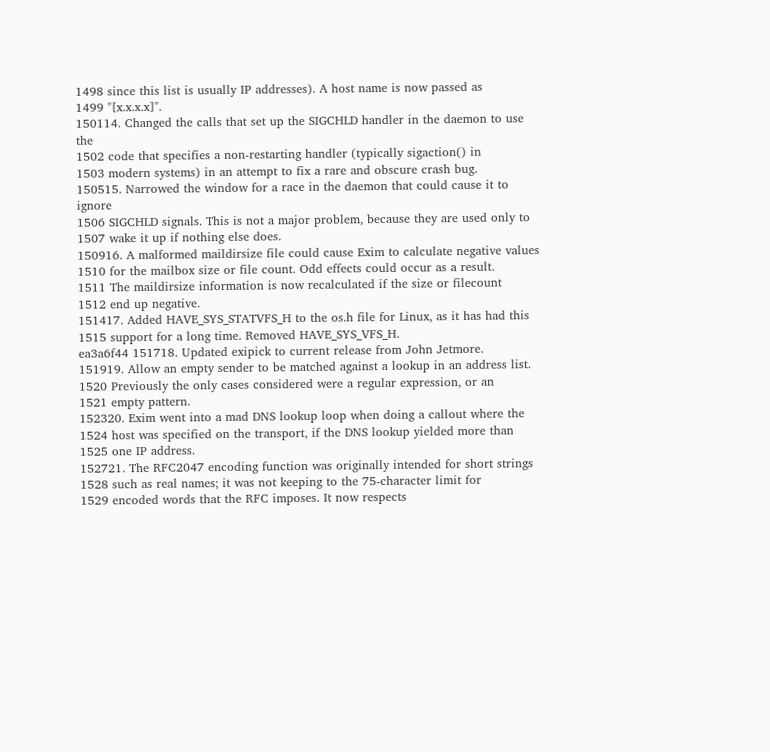1498 since this list is usually IP addresses). A host name is now passed as
1499 "[x.x.x.x]".
150114. Changed the calls that set up the SIGCHLD handler in the daemon to use the
1502 code that specifies a non-restarting handler (typically sigaction() in
1503 modern systems) in an attempt to fix a rare and obscure crash bug.
150515. Narrowed the window for a race in the daemon that could cause it to ignore
1506 SIGCHLD signals. This is not a major problem, because they are used only to
1507 wake it up if nothing else does.
150916. A malformed maildirsize file could cause Exim to calculate negative values
1510 for the mailbox size or file count. Odd effects could occur as a result.
1511 The maildirsize information is now recalculated if the size or filecount
1512 end up negative.
151417. Added HAVE_SYS_STATVFS_H to the os.h file for Linux, as it has had this
1515 support for a long time. Removed HAVE_SYS_VFS_H.
ea3a6f44 151718. Updated exipick to current release from John Jetmore.
151919. Allow an empty sender to be matched against a lookup in an address list.
1520 Previously the only cases considered were a regular expression, or an
1521 empty pattern.
152320. Exim went into a mad DNS lookup loop when doing a callout where the
1524 host was specified on the transport, if the DNS lookup yielded more than
1525 one IP address.
152721. The RFC2047 encoding function was originally intended for short strings
1528 such as real names; it was not keeping to the 75-character limit for
1529 encoded words that the RFC imposes. It now respects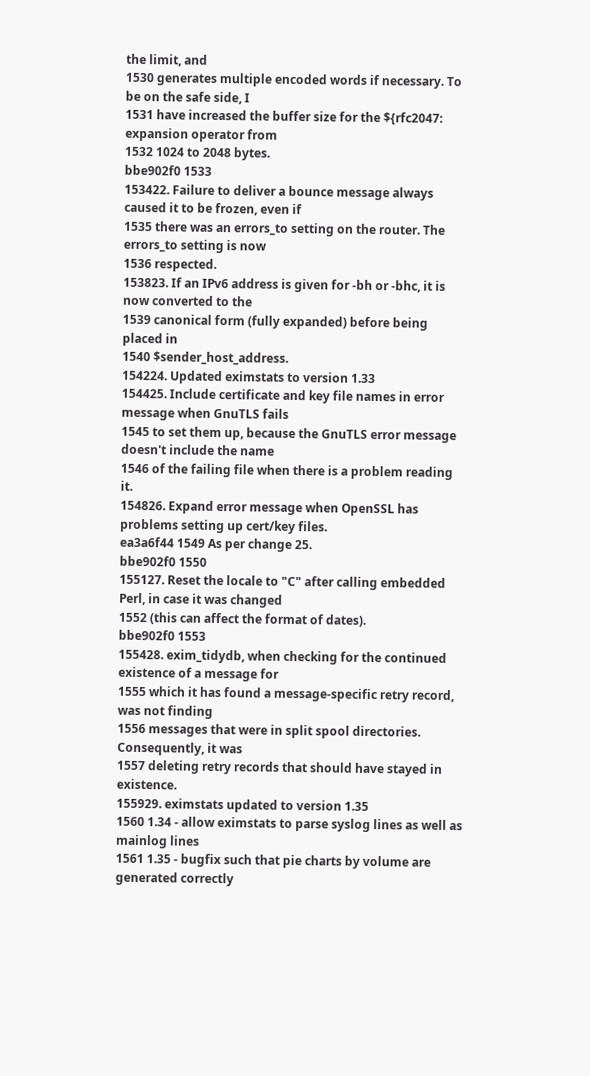the limit, and
1530 generates multiple encoded words if necessary. To be on the safe side, I
1531 have increased the buffer size for the ${rfc2047: expansion operator from
1532 1024 to 2048 bytes.
bbe902f0 1533
153422. Failure to deliver a bounce message always caused it to be frozen, even if
1535 there was an errors_to setting on the router. The errors_to setting is now
1536 respected.
153823. If an IPv6 address is given for -bh or -bhc, it is now converted to the
1539 canonical form (fully expanded) before being placed in
1540 $sender_host_address.
154224. Updated eximstats to version 1.33
154425. Include certificate and key file names in error message when GnuTLS fails
1545 to set them up, because the GnuTLS error message doesn't include the name
1546 of the failing file when there is a problem reading it.
154826. Expand error message when OpenSSL has problems setting up cert/key files.
ea3a6f44 1549 As per change 25.
bbe902f0 1550
155127. Reset the locale to "C" after calling embedded Perl, in case it was changed
1552 (this can affect the format of dates).
bbe902f0 1553
155428. exim_tidydb, when checking for the continued existence of a message for
1555 which it has found a message-specific retry record, was not finding
1556 messages that were in split spool directories. Consequently, it was
1557 deleting retry records that should have stayed in existence.
155929. eximstats updated to version 1.35
1560 1.34 - allow eximstats to parse syslog lines as well as mainlog lines
1561 1.35 - bugfix such that pie charts by volume are generated correctly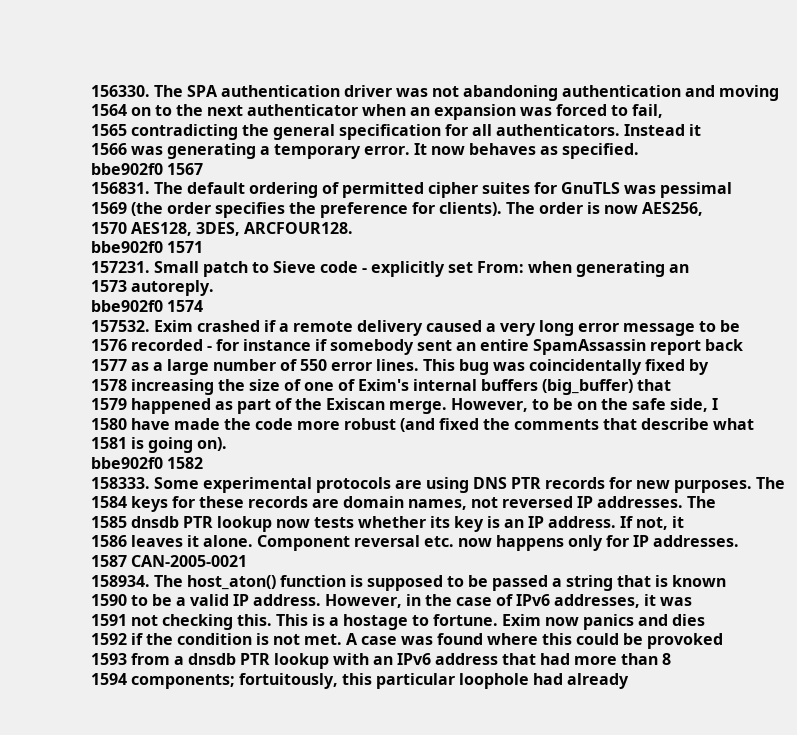156330. The SPA authentication driver was not abandoning authentication and moving
1564 on to the next authenticator when an expansion was forced to fail,
1565 contradicting the general specification for all authenticators. Instead it
1566 was generating a temporary error. It now behaves as specified.
bbe902f0 1567
156831. The default ordering of permitted cipher suites for GnuTLS was pessimal
1569 (the order specifies the preference for clients). The order is now AES256,
1570 AES128, 3DES, ARCFOUR128.
bbe902f0 1571
157231. Small patch to Sieve code - explicitly set From: when generating an
1573 autoreply.
bbe902f0 1574
157532. Exim crashed if a remote delivery caused a very long error message to be
1576 recorded - for instance if somebody sent an entire SpamAssassin report back
1577 as a large number of 550 error lines. This bug was coincidentally fixed by
1578 increasing the size of one of Exim's internal buffers (big_buffer) that
1579 happened as part of the Exiscan merge. However, to be on the safe side, I
1580 have made the code more robust (and fixed the comments that describe what
1581 is going on).
bbe902f0 1582
158333. Some experimental protocols are using DNS PTR records for new purposes. The
1584 keys for these records are domain names, not reversed IP addresses. The
1585 dnsdb PTR lookup now tests whether its key is an IP address. If not, it
1586 leaves it alone. Component reversal etc. now happens only for IP addresses.
1587 CAN-2005-0021
158934. The host_aton() function is supposed to be passed a string that is known
1590 to be a valid IP address. However, in the case of IPv6 addresses, it was
1591 not checking this. This is a hostage to fortune. Exim now panics and dies
1592 if the condition is not met. A case was found where this could be provoked
1593 from a dnsdb PTR lookup with an IPv6 address that had more than 8
1594 components; fortuitously, this particular loophole had already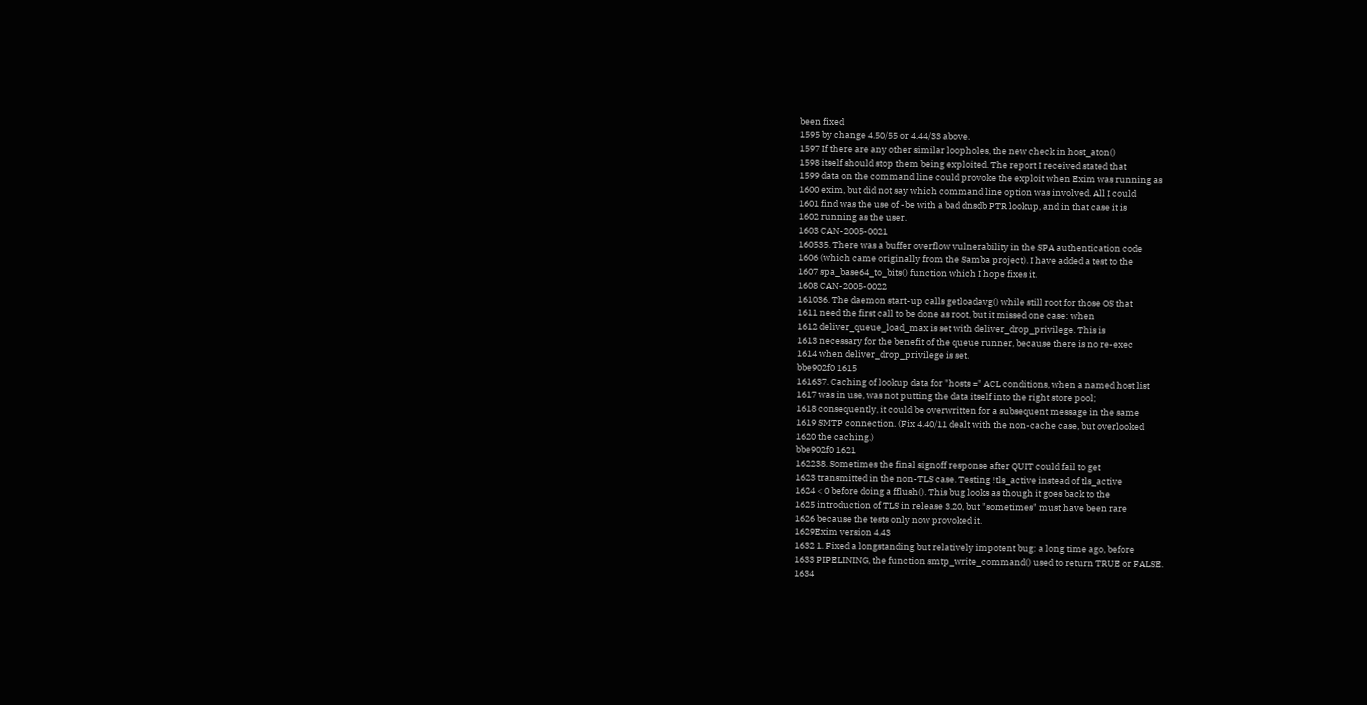been fixed
1595 by change 4.50/55 or 4.44/33 above.
1597 If there are any other similar loopholes, the new check in host_aton()
1598 itself should stop them being exploited. The report I received stated that
1599 data on the command line could provoke the exploit when Exim was running as
1600 exim, but did not say which command line option was involved. All I could
1601 find was the use of -be with a bad dnsdb PTR lookup, and in that case it is
1602 running as the user.
1603 CAN-2005-0021
160535. There was a buffer overflow vulnerability in the SPA authentication code
1606 (which came originally from the Samba project). I have added a test to the
1607 spa_base64_to_bits() function which I hope fixes it.
1608 CAN-2005-0022
161036. The daemon start-up calls getloadavg() while still root for those OS that
1611 need the first call to be done as root, but it missed one case: when
1612 deliver_queue_load_max is set with deliver_drop_privilege. This is
1613 necessary for the benefit of the queue runner, because there is no re-exec
1614 when deliver_drop_privilege is set.
bbe902f0 1615
161637. Caching of lookup data for "hosts =" ACL conditions, when a named host list
1617 was in use, was not putting the data itself into the right store pool;
1618 consequently, it could be overwritten for a subsequent message in the same
1619 SMTP connection. (Fix 4.40/11 dealt with the non-cache case, but overlooked
1620 the caching.)
bbe902f0 1621
162238. Sometimes the final signoff response after QUIT could fail to get
1623 transmitted in the non-TLS case. Testing !tls_active instead of tls_active
1624 < 0 before doing a fflush(). This bug looks as though it goes back to the
1625 introduction of TLS in release 3.20, but "sometimes" must have been rare
1626 because the tests only now provoked it.
1629Exim version 4.43
1632 1. Fixed a longstanding but relatively impotent bug: a long time ago, before
1633 PIPELINING, the function smtp_write_command() used to return TRUE or FALSE.
1634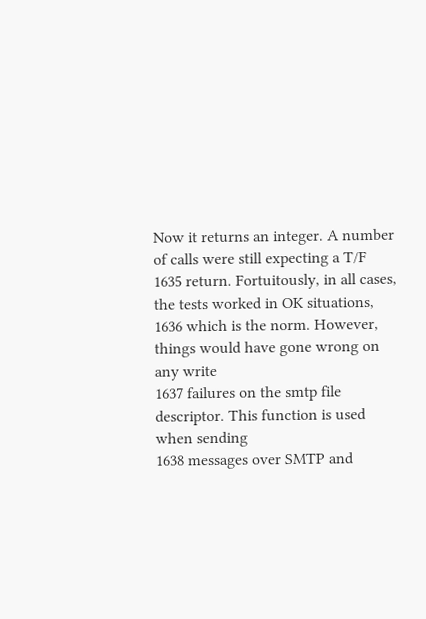Now it returns an integer. A number of calls were still expecting a T/F
1635 return. Fortuitously, in all cases, the tests worked in OK situations,
1636 which is the norm. However, things would have gone wrong on any write
1637 failures on the smtp file descriptor. This function is used when sending
1638 messages over SMTP and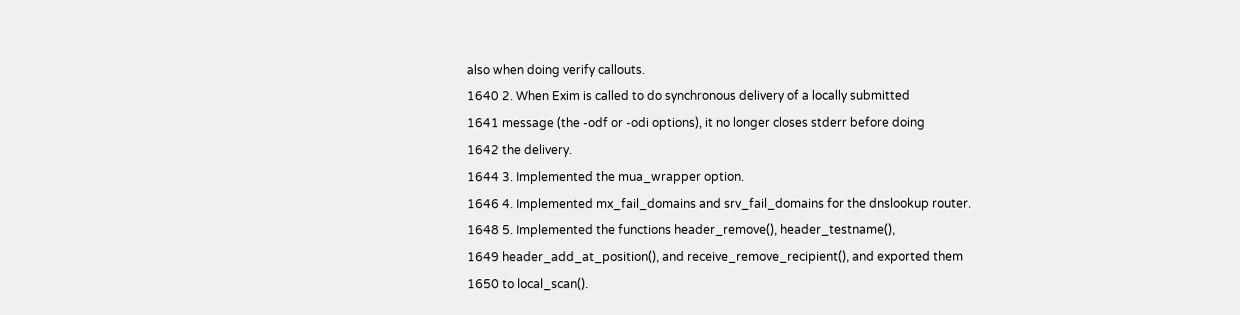also when doing verify callouts.
1640 2. When Exim is called to do synchronous delivery of a locally submitted
1641 message (the -odf or -odi options), it no longer closes stderr before doing
1642 the delivery.
1644 3. Implemented the mua_wrapper option.
1646 4. Implemented mx_fail_domains and srv_fail_domains for the dnslookup router.
1648 5. Implemented the functions header_remove(), header_testname(),
1649 header_add_at_position(), and receive_remove_recipient(), and exported them
1650 to local_scan().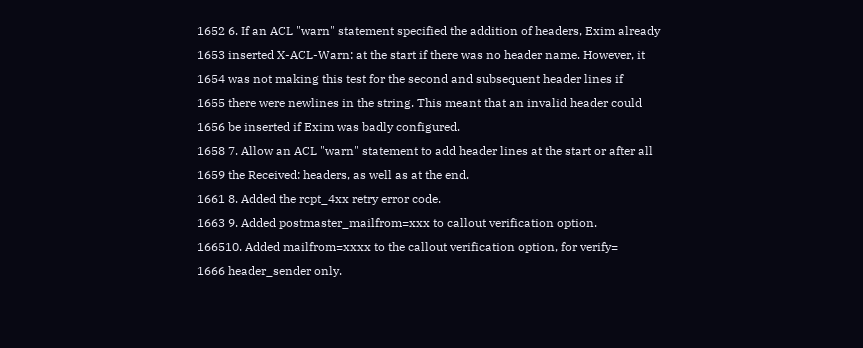1652 6. If an ACL "warn" statement specified the addition of headers, Exim already
1653 inserted X-ACL-Warn: at the start if there was no header name. However, it
1654 was not making this test for the second and subsequent header lines if
1655 there were newlines in the string. This meant that an invalid header could
1656 be inserted if Exim was badly configured.
1658 7. Allow an ACL "warn" statement to add header lines at the start or after all
1659 the Received: headers, as well as at the end.
1661 8. Added the rcpt_4xx retry error code.
1663 9. Added postmaster_mailfrom=xxx to callout verification option.
166510. Added mailfrom=xxxx to the callout verification option, for verify=
1666 header_sender only.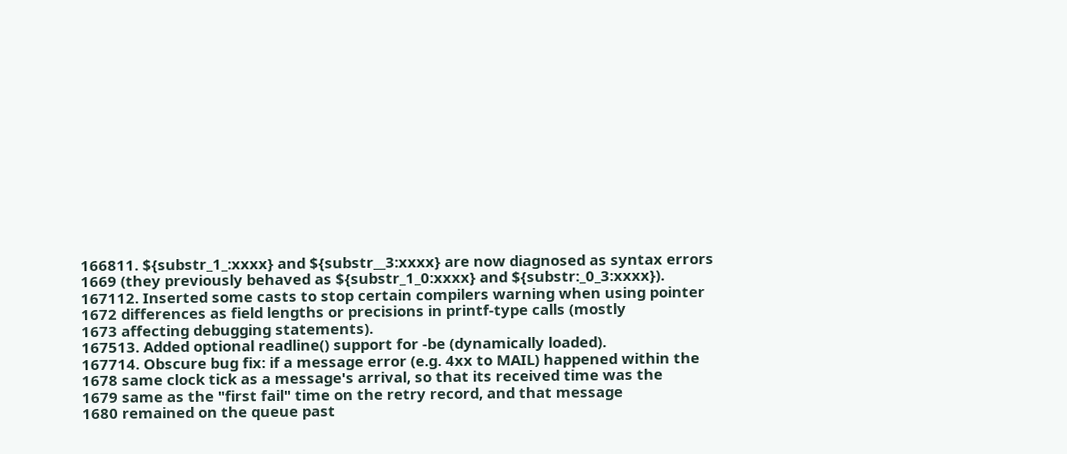166811. ${substr_1_:xxxx} and ${substr__3:xxxx} are now diagnosed as syntax errors
1669 (they previously behaved as ${substr_1_0:xxxx} and ${substr:_0_3:xxxx}).
167112. Inserted some casts to stop certain compilers warning when using pointer
1672 differences as field lengths or precisions in printf-type calls (mostly
1673 affecting debugging statements).
167513. Added optional readline() support for -be (dynamically loaded).
167714. Obscure bug fix: if a message error (e.g. 4xx to MAIL) happened within the
1678 same clock tick as a message's arrival, so that its received time was the
1679 same as the "first fail" time on the retry record, and that message
1680 remained on the queue past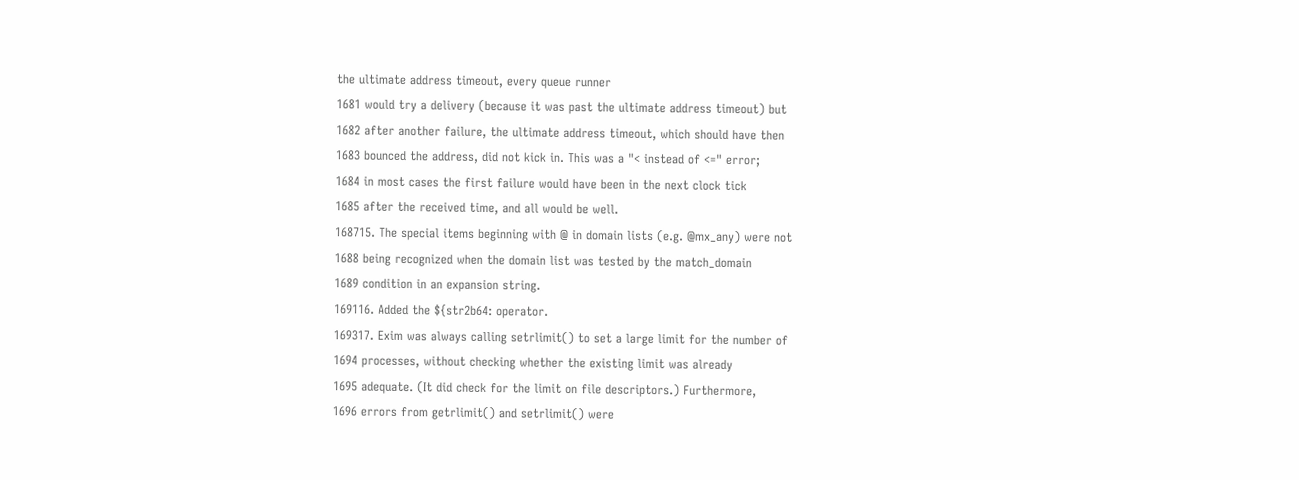the ultimate address timeout, every queue runner
1681 would try a delivery (because it was past the ultimate address timeout) but
1682 after another failure, the ultimate address timeout, which should have then
1683 bounced the address, did not kick in. This was a "< instead of <=" error;
1684 in most cases the first failure would have been in the next clock tick
1685 after the received time, and all would be well.
168715. The special items beginning with @ in domain lists (e.g. @mx_any) were not
1688 being recognized when the domain list was tested by the match_domain
1689 condition in an expansion string.
169116. Added the ${str2b64: operator.
169317. Exim was always calling setrlimit() to set a large limit for the number of
1694 processes, without checking whether the existing limit was already
1695 adequate. (It did check for the limit on file descriptors.) Furthermore,
1696 errors from getrlimit() and setrlimit() were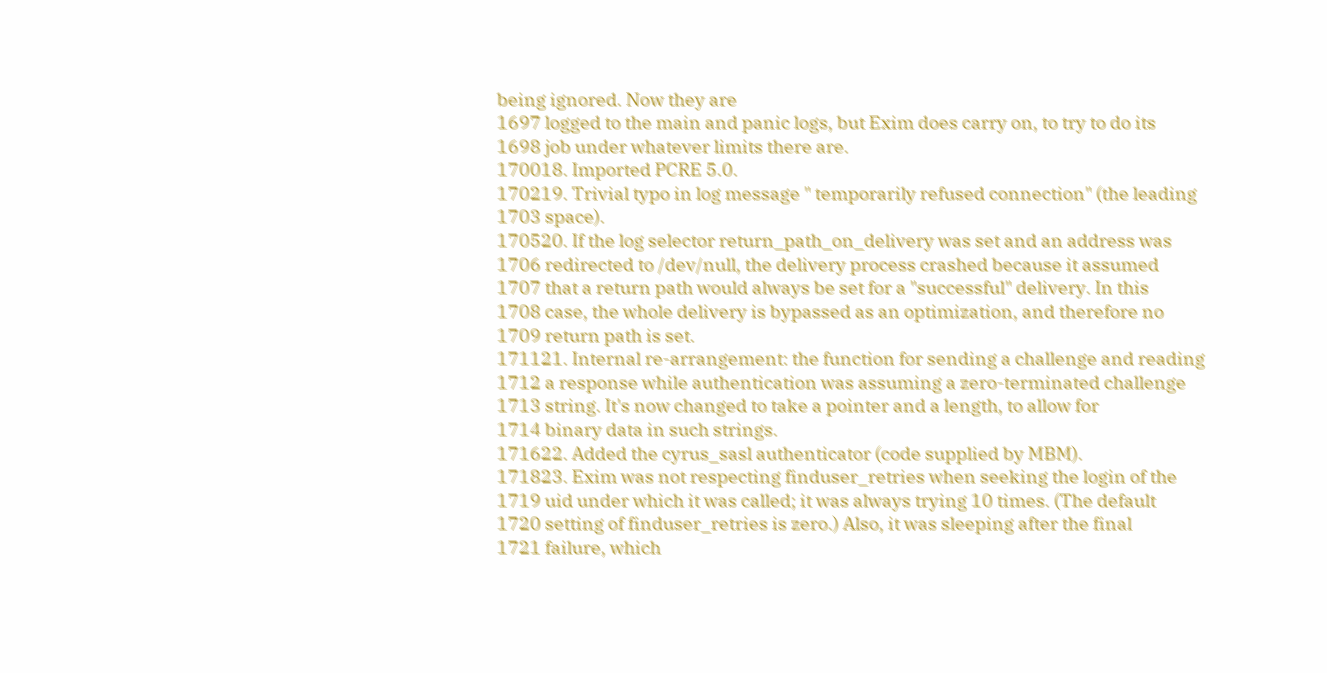being ignored. Now they are
1697 logged to the main and panic logs, but Exim does carry on, to try to do its
1698 job under whatever limits there are.
170018. Imported PCRE 5.0.
170219. Trivial typo in log message " temporarily refused connection" (the leading
1703 space).
170520. If the log selector return_path_on_delivery was set and an address was
1706 redirected to /dev/null, the delivery process crashed because it assumed
1707 that a return path would always be set for a "successful" delivery. In this
1708 case, the whole delivery is bypassed as an optimization, and therefore no
1709 return path is set.
171121. Internal re-arrangement: the function for sending a challenge and reading
1712 a response while authentication was assuming a zero-terminated challenge
1713 string. It's now changed to take a pointer and a length, to allow for
1714 binary data in such strings.
171622. Added the cyrus_sasl authenticator (code supplied by MBM).
171823. Exim was not respecting finduser_retries when seeking the login of the
1719 uid under which it was called; it was always trying 10 times. (The default
1720 setting of finduser_retries is zero.) Also, it was sleeping after the final
1721 failure, which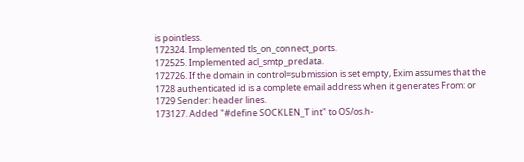is pointless.
172324. Implemented tls_on_connect_ports.
172525. Implemented acl_smtp_predata.
172726. If the domain in control=submission is set empty, Exim assumes that the
1728 authenticated id is a complete email address when it generates From: or
1729 Sender: header lines.
173127. Added "#define SOCKLEN_T int" to OS/os.h-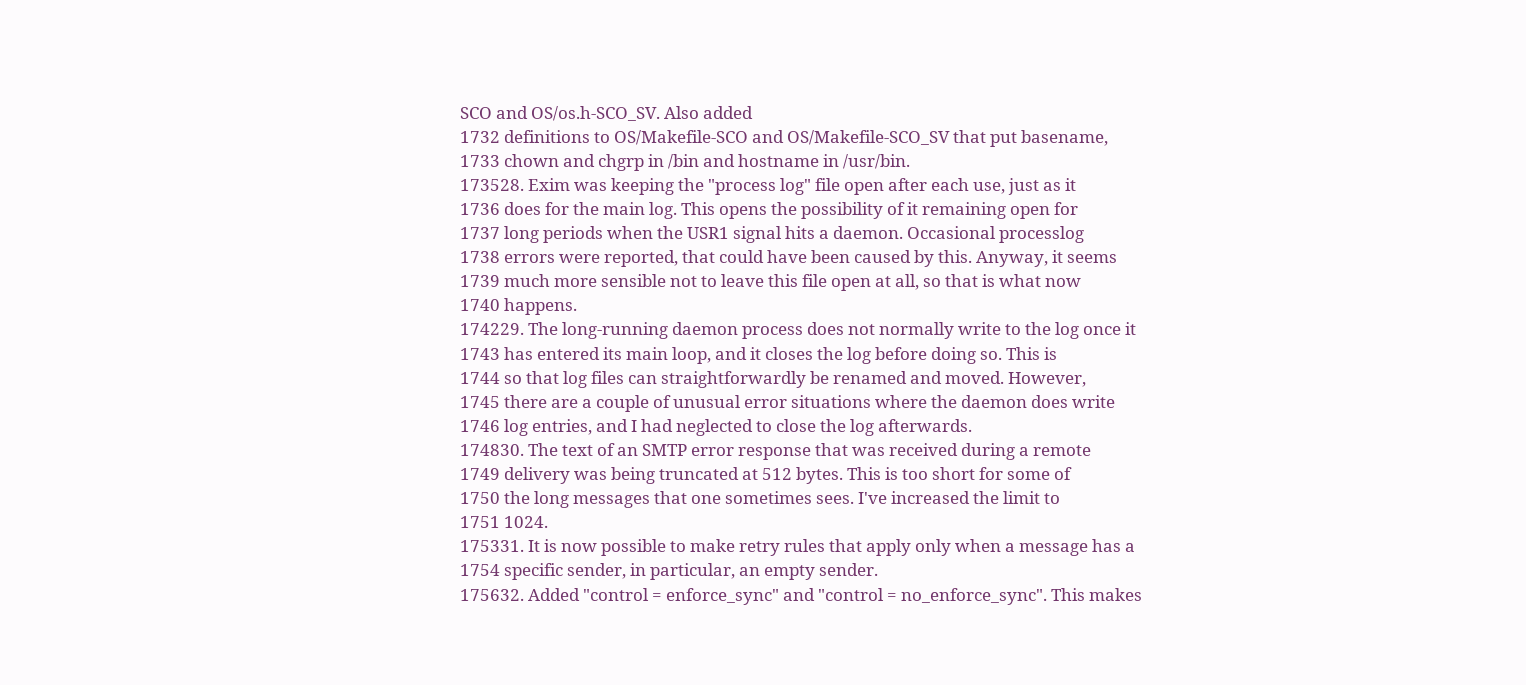SCO and OS/os.h-SCO_SV. Also added
1732 definitions to OS/Makefile-SCO and OS/Makefile-SCO_SV that put basename,
1733 chown and chgrp in /bin and hostname in /usr/bin.
173528. Exim was keeping the "process log" file open after each use, just as it
1736 does for the main log. This opens the possibility of it remaining open for
1737 long periods when the USR1 signal hits a daemon. Occasional processlog
1738 errors were reported, that could have been caused by this. Anyway, it seems
1739 much more sensible not to leave this file open at all, so that is what now
1740 happens.
174229. The long-running daemon process does not normally write to the log once it
1743 has entered its main loop, and it closes the log before doing so. This is
1744 so that log files can straightforwardly be renamed and moved. However,
1745 there are a couple of unusual error situations where the daemon does write
1746 log entries, and I had neglected to close the log afterwards.
174830. The text of an SMTP error response that was received during a remote
1749 delivery was being truncated at 512 bytes. This is too short for some of
1750 the long messages that one sometimes sees. I've increased the limit to
1751 1024.
175331. It is now possible to make retry rules that apply only when a message has a
1754 specific sender, in particular, an empty sender.
175632. Added "control = enforce_sync" and "control = no_enforce_sync". This makes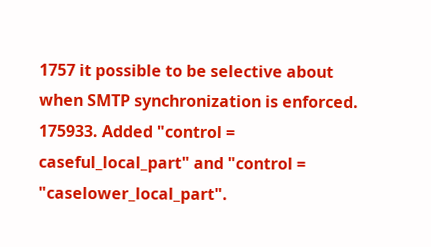1757 it possible to be selective about when SMTP synchronization is enforced.
175933. Added "control = caseful_local_part" and "control = "caselower_local_part".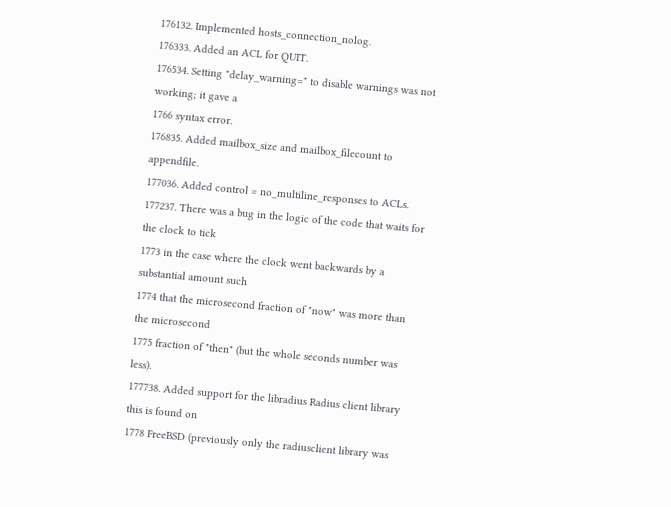176132. Implemented hosts_connection_nolog.
176333. Added an ACL for QUIT.
176534. Setting "delay_warning=" to disable warnings was not working; it gave a
1766 syntax error.
176835. Added mailbox_size and mailbox_filecount to appendfile.
177036. Added control = no_multiline_responses to ACLs.
177237. There was a bug in the logic of the code that waits for the clock to tick
1773 in the case where the clock went backwards by a substantial amount such
1774 that the microsecond fraction of "now" was more than the microsecond
1775 fraction of "then" (but the whole seconds number was less).
177738. Added support for the libradius Radius client library this is found on
1778 FreeBSD (previously only the radiusclient library was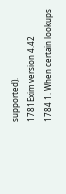supported).
1781Exim version 4.42
1784 1. When certain lookups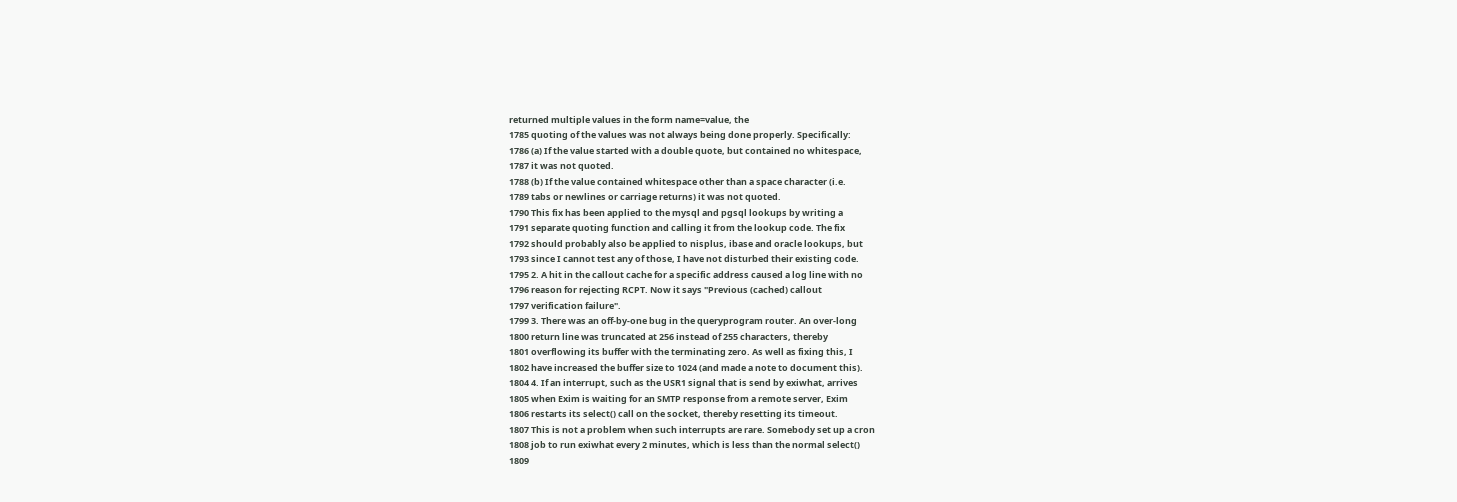returned multiple values in the form name=value, the
1785 quoting of the values was not always being done properly. Specifically:
1786 (a) If the value started with a double quote, but contained no whitespace,
1787 it was not quoted.
1788 (b) If the value contained whitespace other than a space character (i.e.
1789 tabs or newlines or carriage returns) it was not quoted.
1790 This fix has been applied to the mysql and pgsql lookups by writing a
1791 separate quoting function and calling it from the lookup code. The fix
1792 should probably also be applied to nisplus, ibase and oracle lookups, but
1793 since I cannot test any of those, I have not disturbed their existing code.
1795 2. A hit in the callout cache for a specific address caused a log line with no
1796 reason for rejecting RCPT. Now it says "Previous (cached) callout
1797 verification failure".
1799 3. There was an off-by-one bug in the queryprogram router. An over-long
1800 return line was truncated at 256 instead of 255 characters, thereby
1801 overflowing its buffer with the terminating zero. As well as fixing this, I
1802 have increased the buffer size to 1024 (and made a note to document this).
1804 4. If an interrupt, such as the USR1 signal that is send by exiwhat, arrives
1805 when Exim is waiting for an SMTP response from a remote server, Exim
1806 restarts its select() call on the socket, thereby resetting its timeout.
1807 This is not a problem when such interrupts are rare. Somebody set up a cron
1808 job to run exiwhat every 2 minutes, which is less than the normal select()
1809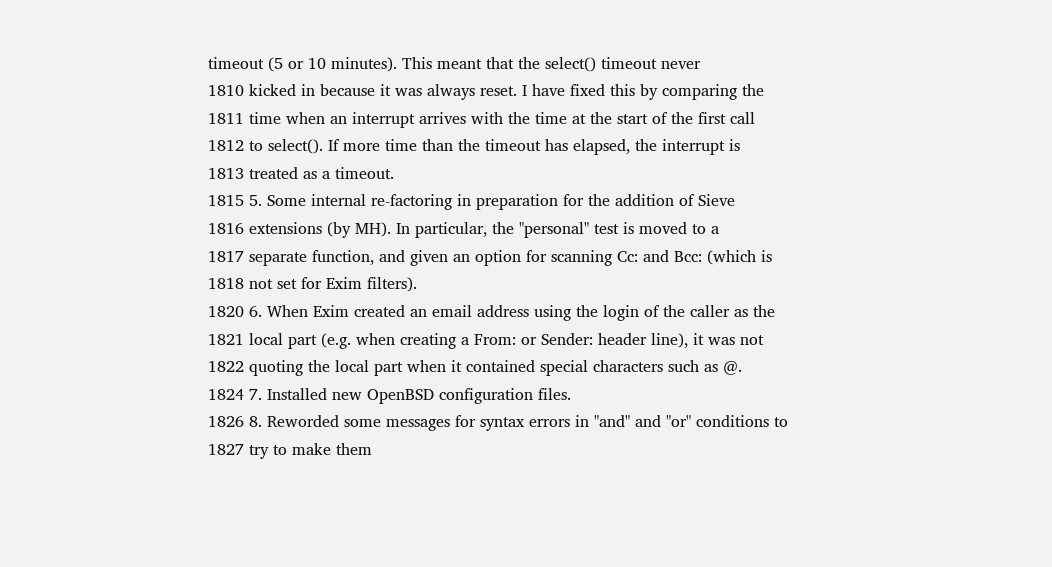timeout (5 or 10 minutes). This meant that the select() timeout never
1810 kicked in because it was always reset. I have fixed this by comparing the
1811 time when an interrupt arrives with the time at the start of the first call
1812 to select(). If more time than the timeout has elapsed, the interrupt is
1813 treated as a timeout.
1815 5. Some internal re-factoring in preparation for the addition of Sieve
1816 extensions (by MH). In particular, the "personal" test is moved to a
1817 separate function, and given an option for scanning Cc: and Bcc: (which is
1818 not set for Exim filters).
1820 6. When Exim created an email address using the login of the caller as the
1821 local part (e.g. when creating a From: or Sender: header line), it was not
1822 quoting the local part when it contained special characters such as @.
1824 7. Installed new OpenBSD configuration files.
1826 8. Reworded some messages for syntax errors in "and" and "or" conditions to
1827 try to make them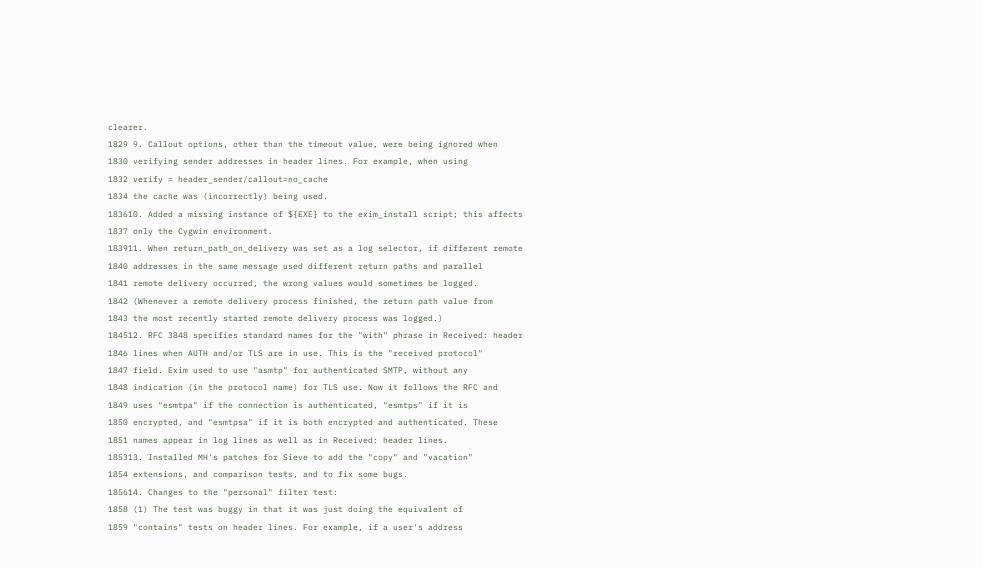clearer.
1829 9. Callout options, other than the timeout value, were being ignored when
1830 verifying sender addresses in header lines. For example, when using
1832 verify = header_sender/callout=no_cache
1834 the cache was (incorrectly) being used.
183610. Added a missing instance of ${EXE} to the exim_install script; this affects
1837 only the Cygwin environment.
183911. When return_path_on_delivery was set as a log selector, if different remote
1840 addresses in the same message used different return paths and parallel
1841 remote delivery occurred, the wrong values would sometimes be logged.
1842 (Whenever a remote delivery process finished, the return path value from
1843 the most recently started remote delivery process was logged.)
184512. RFC 3848 specifies standard names for the "with" phrase in Received: header
1846 lines when AUTH and/or TLS are in use. This is the "received protocol"
1847 field. Exim used to use "asmtp" for authenticated SMTP, without any
1848 indication (in the protocol name) for TLS use. Now it follows the RFC and
1849 uses "esmtpa" if the connection is authenticated, "esmtps" if it is
1850 encrypted, and "esmtpsa" if it is both encrypted and authenticated. These
1851 names appear in log lines as well as in Received: header lines.
185313. Installed MH's patches for Sieve to add the "copy" and "vacation"
1854 extensions, and comparison tests, and to fix some bugs.
185614. Changes to the "personal" filter test:
1858 (1) The test was buggy in that it was just doing the equivalent of
1859 "contains" tests on header lines. For example, if a user's address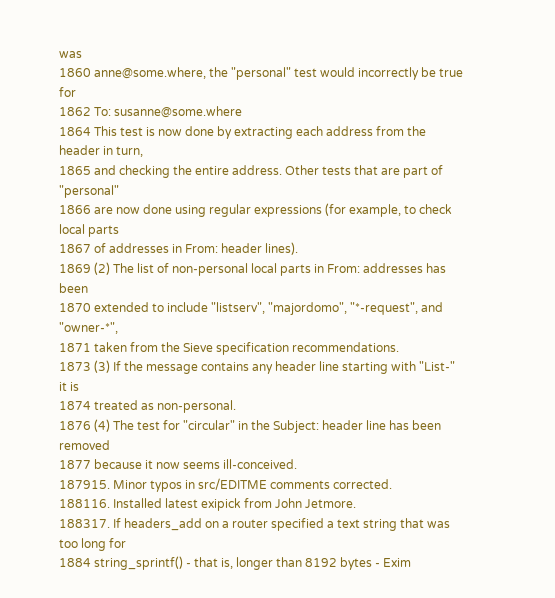was
1860 anne@some.where, the "personal" test would incorrectly be true for
1862 To: susanne@some.where
1864 This test is now done by extracting each address from the header in turn,
1865 and checking the entire address. Other tests that are part of "personal"
1866 are now done using regular expressions (for example, to check local parts
1867 of addresses in From: header lines).
1869 (2) The list of non-personal local parts in From: addresses has been
1870 extended to include "listserv", "majordomo", "*-request", and "owner-*",
1871 taken from the Sieve specification recommendations.
1873 (3) If the message contains any header line starting with "List-" it is
1874 treated as non-personal.
1876 (4) The test for "circular" in the Subject: header line has been removed
1877 because it now seems ill-conceived.
187915. Minor typos in src/EDITME comments corrected.
188116. Installed latest exipick from John Jetmore.
188317. If headers_add on a router specified a text string that was too long for
1884 string_sprintf() - that is, longer than 8192 bytes - Exim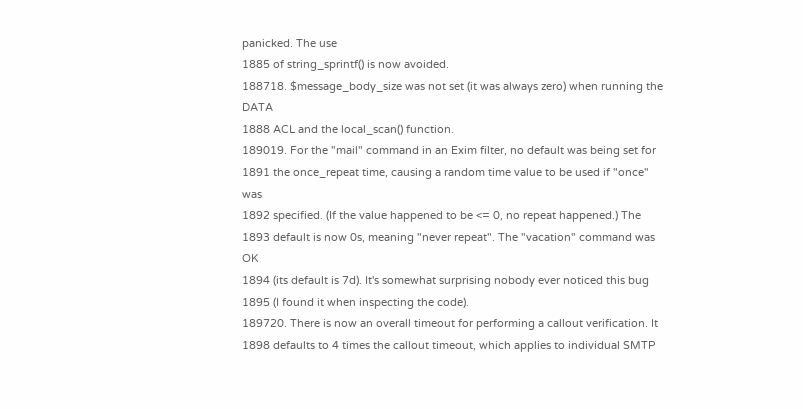panicked. The use
1885 of string_sprintf() is now avoided.
188718. $message_body_size was not set (it was always zero) when running the DATA
1888 ACL and the local_scan() function.
189019. For the "mail" command in an Exim filter, no default was being set for
1891 the once_repeat time, causing a random time value to be used if "once" was
1892 specified. (If the value happened to be <= 0, no repeat happened.) The
1893 default is now 0s, meaning "never repeat". The "vacation" command was OK
1894 (its default is 7d). It's somewhat surprising nobody ever noticed this bug
1895 (I found it when inspecting the code).
189720. There is now an overall timeout for performing a callout verification. It
1898 defaults to 4 times the callout timeout, which applies to individual SMTP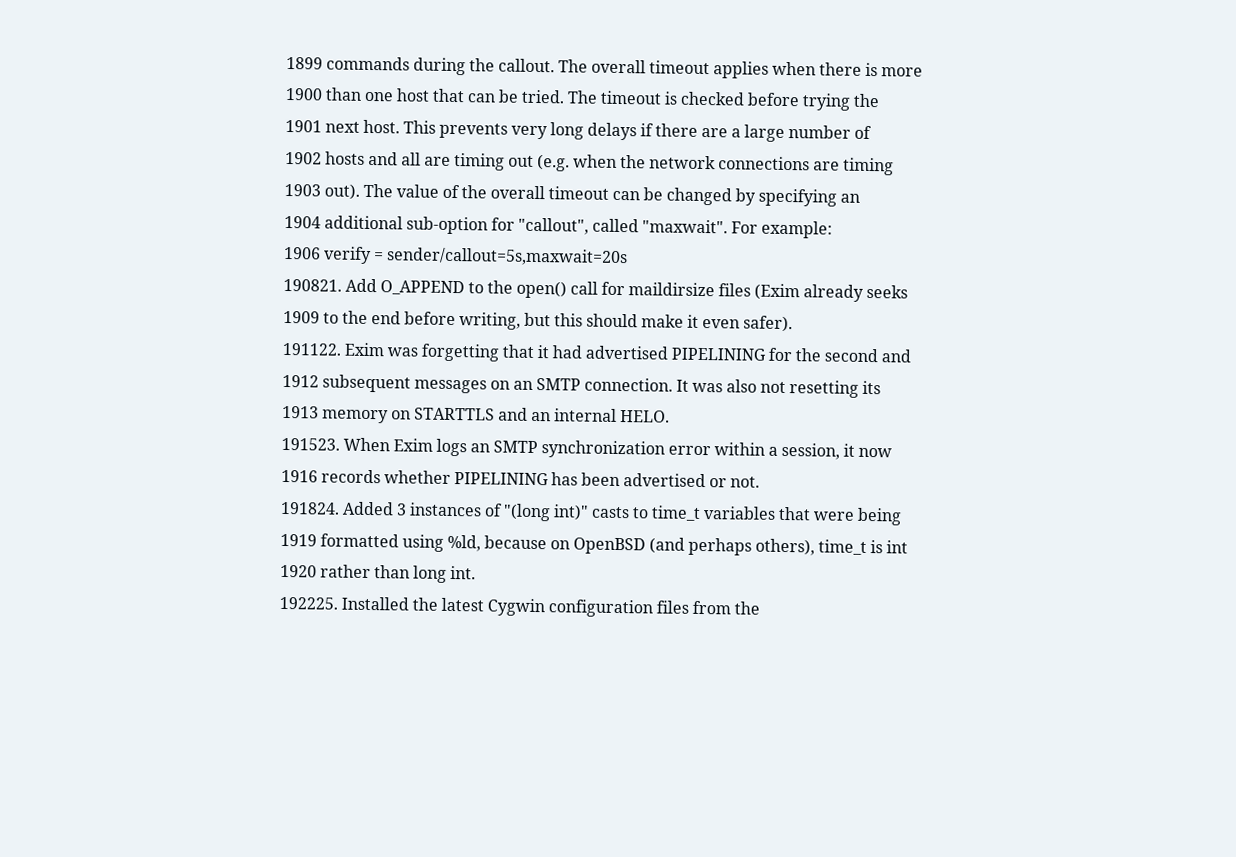1899 commands during the callout. The overall timeout applies when there is more
1900 than one host that can be tried. The timeout is checked before trying the
1901 next host. This prevents very long delays if there are a large number of
1902 hosts and all are timing out (e.g. when the network connections are timing
1903 out). The value of the overall timeout can be changed by specifying an
1904 additional sub-option for "callout", called "maxwait". For example:
1906 verify = sender/callout=5s,maxwait=20s
190821. Add O_APPEND to the open() call for maildirsize files (Exim already seeks
1909 to the end before writing, but this should make it even safer).
191122. Exim was forgetting that it had advertised PIPELINING for the second and
1912 subsequent messages on an SMTP connection. It was also not resetting its
1913 memory on STARTTLS and an internal HELO.
191523. When Exim logs an SMTP synchronization error within a session, it now
1916 records whether PIPELINING has been advertised or not.
191824. Added 3 instances of "(long int)" casts to time_t variables that were being
1919 formatted using %ld, because on OpenBSD (and perhaps others), time_t is int
1920 rather than long int.
192225. Installed the latest Cygwin configuration files from the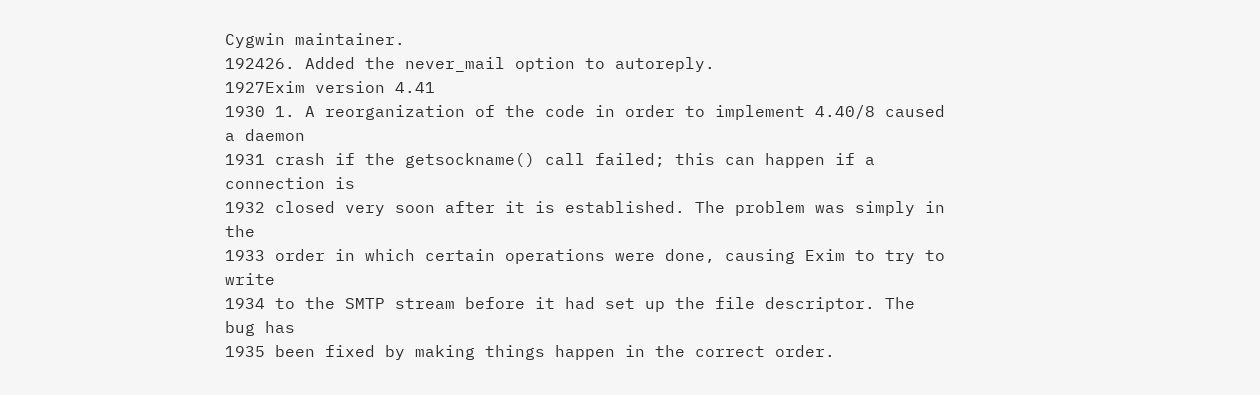Cygwin maintainer.
192426. Added the never_mail option to autoreply.
1927Exim version 4.41
1930 1. A reorganization of the code in order to implement 4.40/8 caused a daemon
1931 crash if the getsockname() call failed; this can happen if a connection is
1932 closed very soon after it is established. The problem was simply in the
1933 order in which certain operations were done, causing Exim to try to write
1934 to the SMTP stream before it had set up the file descriptor. The bug has
1935 been fixed by making things happen in the correct order.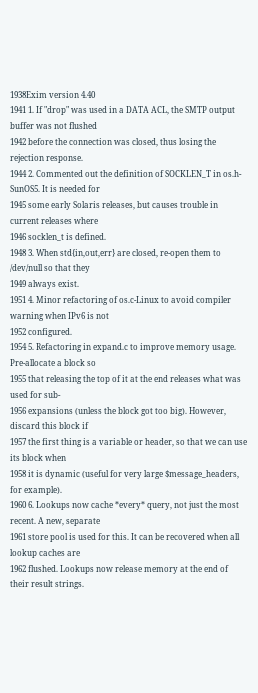1938Exim version 4.40
1941 1. If "drop" was used in a DATA ACL, the SMTP output buffer was not flushed
1942 before the connection was closed, thus losing the rejection response.
1944 2. Commented out the definition of SOCKLEN_T in os.h-SunOS5. It is needed for
1945 some early Solaris releases, but causes trouble in current releases where
1946 socklen_t is defined.
1948 3. When std{in,out,err} are closed, re-open them to /dev/null so that they
1949 always exist.
1951 4. Minor refactoring of os.c-Linux to avoid compiler warning when IPv6 is not
1952 configured.
1954 5. Refactoring in expand.c to improve memory usage. Pre-allocate a block so
1955 that releasing the top of it at the end releases what was used for sub-
1956 expansions (unless the block got too big). However, discard this block if
1957 the first thing is a variable or header, so that we can use its block when
1958 it is dynamic (useful for very large $message_headers, for example).
1960 6. Lookups now cache *every* query, not just the most recent. A new, separate
1961 store pool is used for this. It can be recovered when all lookup caches are
1962 flushed. Lookups now release memory at the end of their result strings.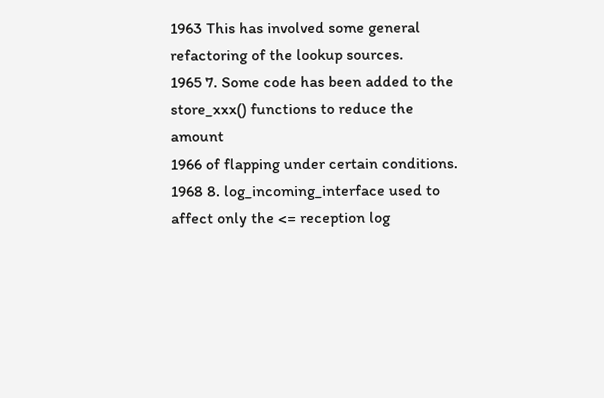1963 This has involved some general refactoring of the lookup sources.
1965 7. Some code has been added to the store_xxx() functions to reduce the amount
1966 of flapping under certain conditions.
1968 8. log_incoming_interface used to affect only the <= reception log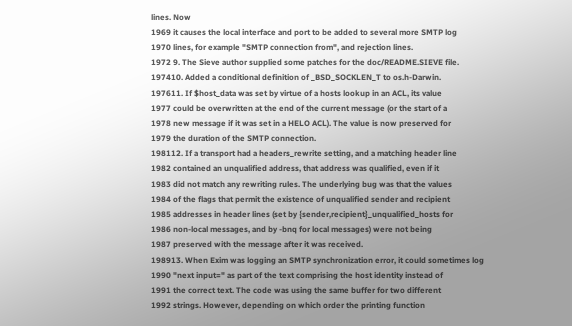lines. Now
1969 it causes the local interface and port to be added to several more SMTP log
1970 lines, for example "SMTP connection from", and rejection lines.
1972 9. The Sieve author supplied some patches for the doc/README.SIEVE file.
197410. Added a conditional definition of _BSD_SOCKLEN_T to os.h-Darwin.
197611. If $host_data was set by virtue of a hosts lookup in an ACL, its value
1977 could be overwritten at the end of the current message (or the start of a
1978 new message if it was set in a HELO ACL). The value is now preserved for
1979 the duration of the SMTP connection.
198112. If a transport had a headers_rewrite setting, and a matching header line
1982 contained an unqualified address, that address was qualified, even if it
1983 did not match any rewriting rules. The underlying bug was that the values
1984 of the flags that permit the existence of unqualified sender and recipient
1985 addresses in header lines (set by {sender,recipient}_unqualified_hosts for
1986 non-local messages, and by -bnq for local messages) were not being
1987 preserved with the message after it was received.
198913. When Exim was logging an SMTP synchronization error, it could sometimes log
1990 "next input=" as part of the text comprising the host identity instead of
1991 the correct text. The code was using the same buffer for two different
1992 strings. However, depending on which order the printing function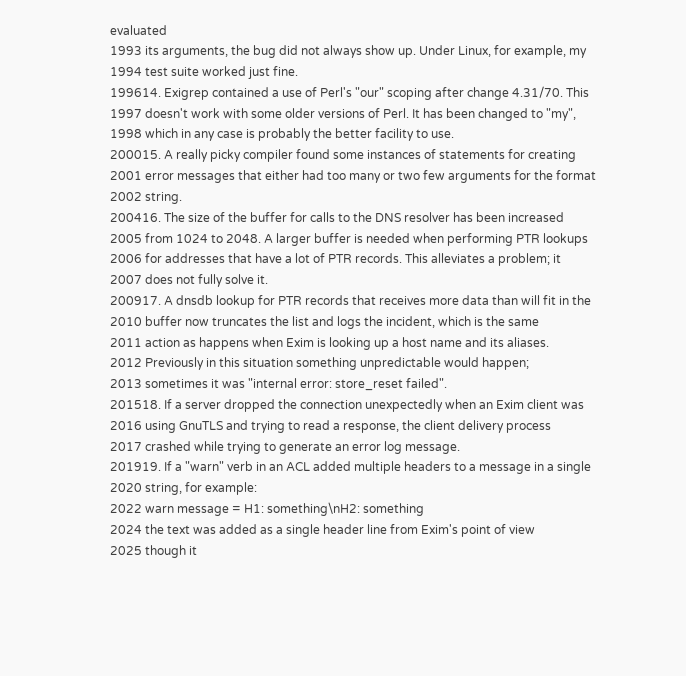evaluated
1993 its arguments, the bug did not always show up. Under Linux, for example, my
1994 test suite worked just fine.
199614. Exigrep contained a use of Perl's "our" scoping after change 4.31/70. This
1997 doesn't work with some older versions of Perl. It has been changed to "my",
1998 which in any case is probably the better facility to use.
200015. A really picky compiler found some instances of statements for creating
2001 error messages that either had too many or two few arguments for the format
2002 string.
200416. The size of the buffer for calls to the DNS resolver has been increased
2005 from 1024 to 2048. A larger buffer is needed when performing PTR lookups
2006 for addresses that have a lot of PTR records. This alleviates a problem; it
2007 does not fully solve it.
200917. A dnsdb lookup for PTR records that receives more data than will fit in the
2010 buffer now truncates the list and logs the incident, which is the same
2011 action as happens when Exim is looking up a host name and its aliases.
2012 Previously in this situation something unpredictable would happen;
2013 sometimes it was "internal error: store_reset failed".
201518. If a server dropped the connection unexpectedly when an Exim client was
2016 using GnuTLS and trying to read a response, the client delivery process
2017 crashed while trying to generate an error log message.
201919. If a "warn" verb in an ACL added multiple headers to a message in a single
2020 string, for example:
2022 warn message = H1: something\nH2: something
2024 the text was added as a single header line from Exim's point of view
2025 though it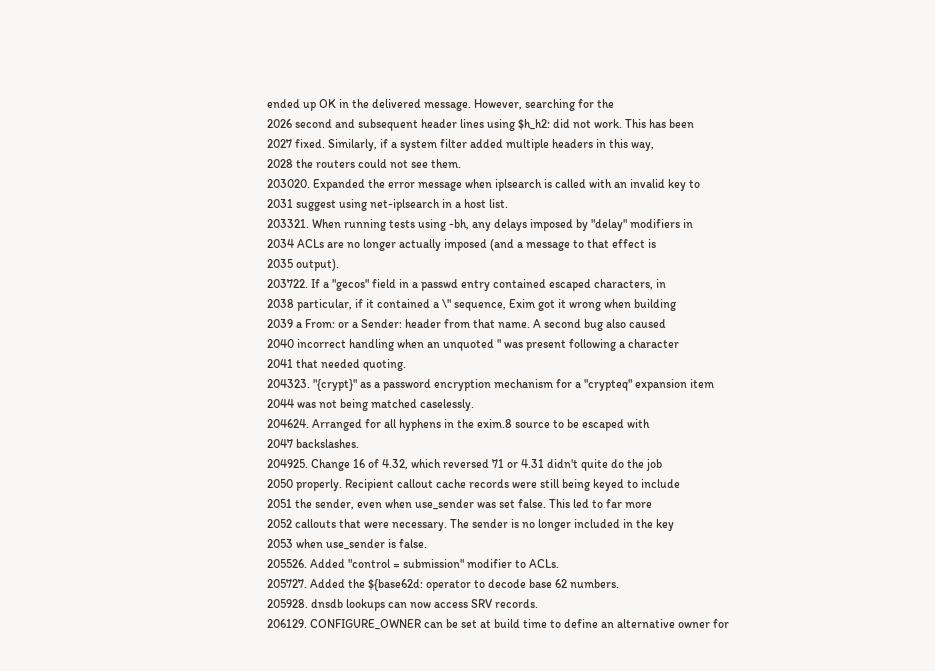ended up OK in the delivered message. However, searching for the
2026 second and subsequent header lines using $h_h2: did not work. This has been
2027 fixed. Similarly, if a system filter added multiple headers in this way,
2028 the routers could not see them.
203020. Expanded the error message when iplsearch is called with an invalid key to
2031 suggest using net-iplsearch in a host list.
203321. When running tests using -bh, any delays imposed by "delay" modifiers in
2034 ACLs are no longer actually imposed (and a message to that effect is
2035 output).
203722. If a "gecos" field in a passwd entry contained escaped characters, in
2038 particular, if it contained a \" sequence, Exim got it wrong when building
2039 a From: or a Sender: header from that name. A second bug also caused
2040 incorrect handling when an unquoted " was present following a character
2041 that needed quoting.
204323. "{crypt}" as a password encryption mechanism for a "crypteq" expansion item
2044 was not being matched caselessly.
204624. Arranged for all hyphens in the exim.8 source to be escaped with
2047 backslashes.
204925. Change 16 of 4.32, which reversed 71 or 4.31 didn't quite do the job
2050 properly. Recipient callout cache records were still being keyed to include
2051 the sender, even when use_sender was set false. This led to far more
2052 callouts that were necessary. The sender is no longer included in the key
2053 when use_sender is false.
205526. Added "control = submission" modifier to ACLs.
205727. Added the ${base62d: operator to decode base 62 numbers.
205928. dnsdb lookups can now access SRV records.
206129. CONFIGURE_OWNER can be set at build time to define an alternative owner for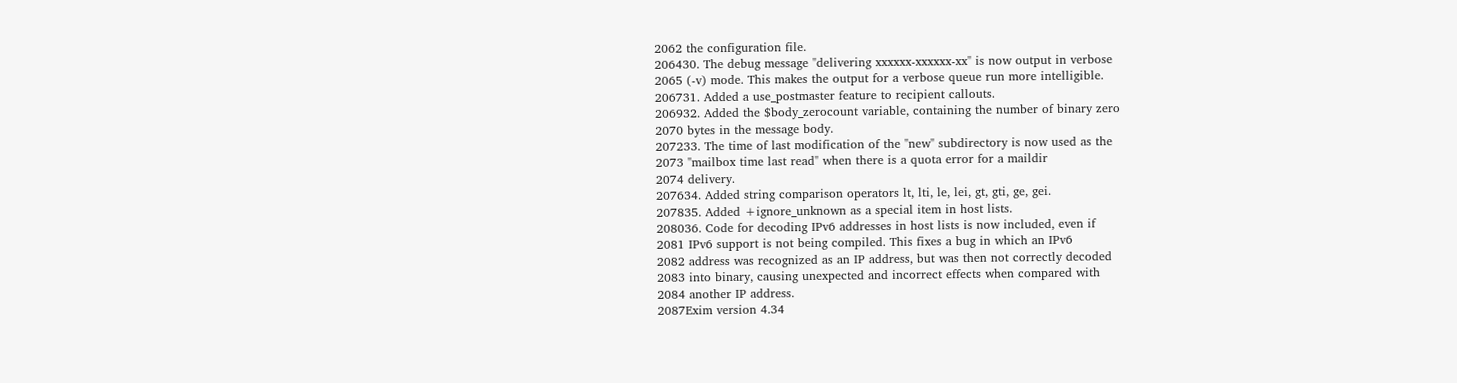2062 the configuration file.
206430. The debug message "delivering xxxxxx-xxxxxx-xx" is now output in verbose
2065 (-v) mode. This makes the output for a verbose queue run more intelligible.
206731. Added a use_postmaster feature to recipient callouts.
206932. Added the $body_zerocount variable, containing the number of binary zero
2070 bytes in the message body.
207233. The time of last modification of the "new" subdirectory is now used as the
2073 "mailbox time last read" when there is a quota error for a maildir
2074 delivery.
207634. Added string comparison operators lt, lti, le, lei, gt, gti, ge, gei.
207835. Added +ignore_unknown as a special item in host lists.
208036. Code for decoding IPv6 addresses in host lists is now included, even if
2081 IPv6 support is not being compiled. This fixes a bug in which an IPv6
2082 address was recognized as an IP address, but was then not correctly decoded
2083 into binary, causing unexpected and incorrect effects when compared with
2084 another IP address.
2087Exim version 4.34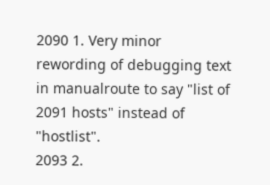2090 1. Very minor rewording of debugging text in manualroute to say "list of
2091 hosts" instead of "hostlist".
2093 2.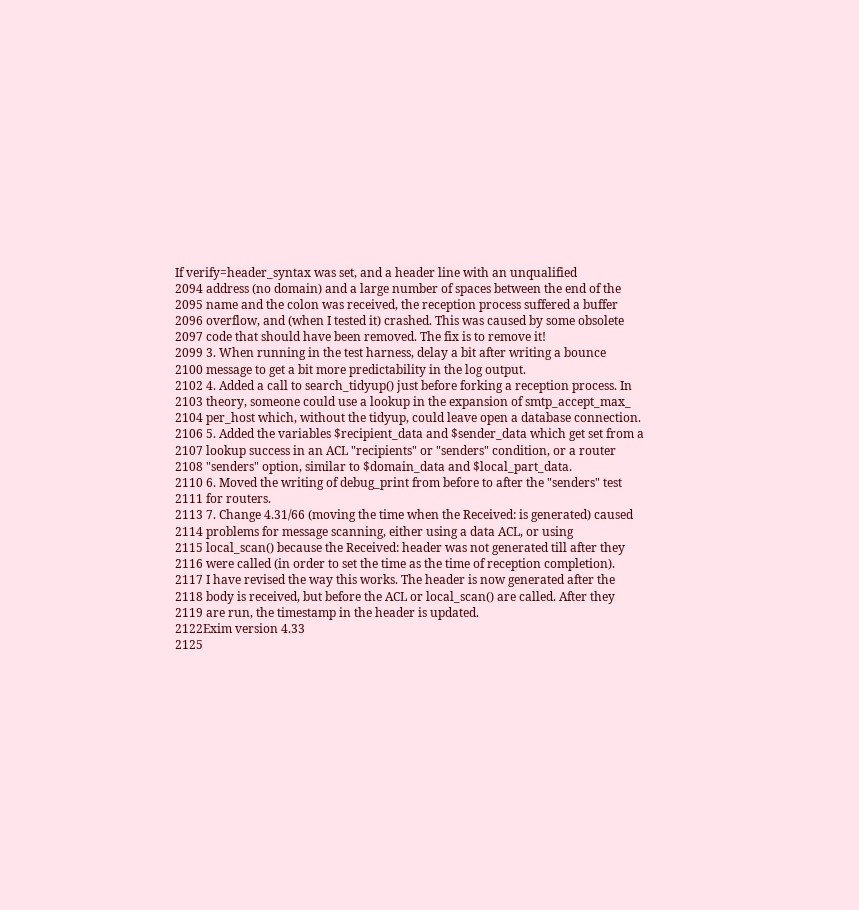If verify=header_syntax was set, and a header line with an unqualified
2094 address (no domain) and a large number of spaces between the end of the
2095 name and the colon was received, the reception process suffered a buffer
2096 overflow, and (when I tested it) crashed. This was caused by some obsolete
2097 code that should have been removed. The fix is to remove it!
2099 3. When running in the test harness, delay a bit after writing a bounce
2100 message to get a bit more predictability in the log output.
2102 4. Added a call to search_tidyup() just before forking a reception process. In
2103 theory, someone could use a lookup in the expansion of smtp_accept_max_
2104 per_host which, without the tidyup, could leave open a database connection.
2106 5. Added the variables $recipient_data and $sender_data which get set from a
2107 lookup success in an ACL "recipients" or "senders" condition, or a router
2108 "senders" option, similar to $domain_data and $local_part_data.
2110 6. Moved the writing of debug_print from before to after the "senders" test
2111 for routers.
2113 7. Change 4.31/66 (moving the time when the Received: is generated) caused
2114 problems for message scanning, either using a data ACL, or using
2115 local_scan() because the Received: header was not generated till after they
2116 were called (in order to set the time as the time of reception completion).
2117 I have revised the way this works. The header is now generated after the
2118 body is received, but before the ACL or local_scan() are called. After they
2119 are run, the timestamp in the header is updated.
2122Exim version 4.33
2125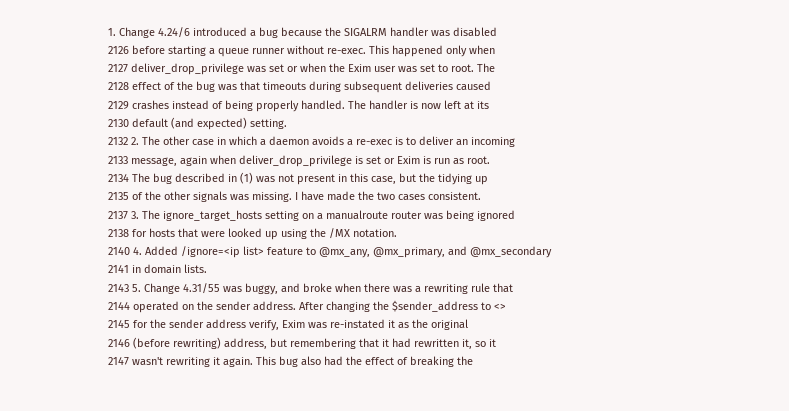1. Change 4.24/6 introduced a bug because the SIGALRM handler was disabled
2126 before starting a queue runner without re-exec. This happened only when
2127 deliver_drop_privilege was set or when the Exim user was set to root. The
2128 effect of the bug was that timeouts during subsequent deliveries caused
2129 crashes instead of being properly handled. The handler is now left at its
2130 default (and expected) setting.
2132 2. The other case in which a daemon avoids a re-exec is to deliver an incoming
2133 message, again when deliver_drop_privilege is set or Exim is run as root.
2134 The bug described in (1) was not present in this case, but the tidying up
2135 of the other signals was missing. I have made the two cases consistent.
2137 3. The ignore_target_hosts setting on a manualroute router was being ignored
2138 for hosts that were looked up using the /MX notation.
2140 4. Added /ignore=<ip list> feature to @mx_any, @mx_primary, and @mx_secondary
2141 in domain lists.
2143 5. Change 4.31/55 was buggy, and broke when there was a rewriting rule that
2144 operated on the sender address. After changing the $sender_address to <>
2145 for the sender address verify, Exim was re-instated it as the original
2146 (before rewriting) address, but remembering that it had rewritten it, so it
2147 wasn't rewriting it again. This bug also had the effect of breaking the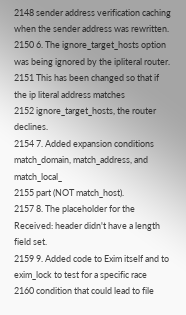2148 sender address verification caching when the sender address was rewritten.
2150 6. The ignore_target_hosts option was being ignored by the ipliteral router.
2151 This has been changed so that if the ip literal address matches
2152 ignore_target_hosts, the router declines.
2154 7. Added expansion conditions match_domain, match_address, and match_local_
2155 part (NOT match_host).
2157 8. The placeholder for the Received: header didn't have a length field set.
2159 9. Added code to Exim itself and to exim_lock to test for a specific race
2160 condition that could lead to file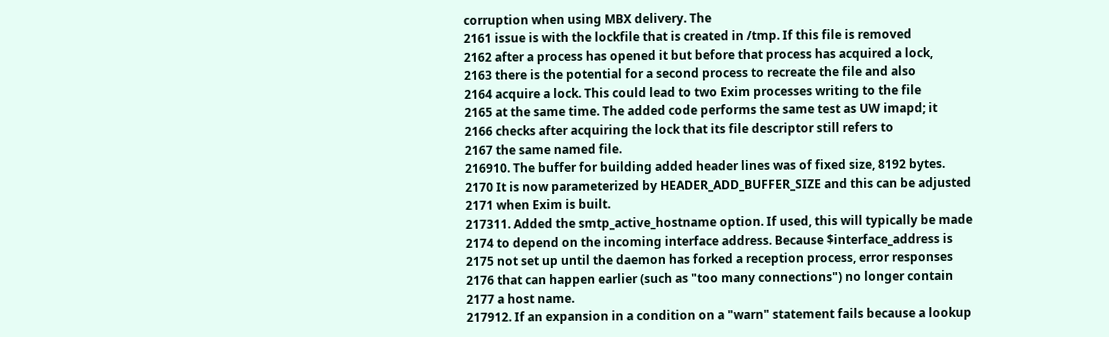corruption when using MBX delivery. The
2161 issue is with the lockfile that is created in /tmp. If this file is removed
2162 after a process has opened it but before that process has acquired a lock,
2163 there is the potential for a second process to recreate the file and also
2164 acquire a lock. This could lead to two Exim processes writing to the file
2165 at the same time. The added code performs the same test as UW imapd; it
2166 checks after acquiring the lock that its file descriptor still refers to
2167 the same named file.
216910. The buffer for building added header lines was of fixed size, 8192 bytes.
2170 It is now parameterized by HEADER_ADD_BUFFER_SIZE and this can be adjusted
2171 when Exim is built.
217311. Added the smtp_active_hostname option. If used, this will typically be made
2174 to depend on the incoming interface address. Because $interface_address is
2175 not set up until the daemon has forked a reception process, error responses
2176 that can happen earlier (such as "too many connections") no longer contain
2177 a host name.
217912. If an expansion in a condition on a "warn" statement fails because a lookup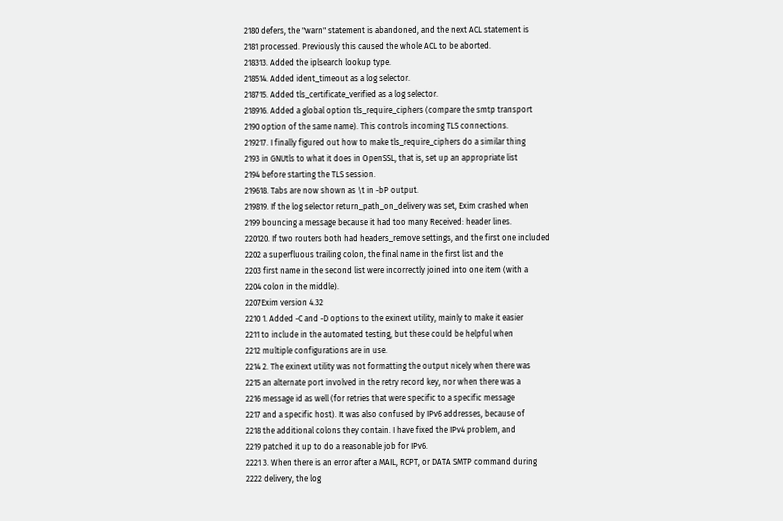2180 defers, the "warn" statement is abandoned, and the next ACL statement is
2181 processed. Previously this caused the whole ACL to be aborted.
218313. Added the iplsearch lookup type.
218514. Added ident_timeout as a log selector.
218715. Added tls_certificate_verified as a log selector.
218916. Added a global option tls_require_ciphers (compare the smtp transport
2190 option of the same name). This controls incoming TLS connections.
219217. I finally figured out how to make tls_require_ciphers do a similar thing
2193 in GNUtls to what it does in OpenSSL, that is, set up an appropriate list
2194 before starting the TLS session.
219618. Tabs are now shown as \t in -bP output.
219819. If the log selector return_path_on_delivery was set, Exim crashed when
2199 bouncing a message because it had too many Received: header lines.
220120. If two routers both had headers_remove settings, and the first one included
2202 a superfluous trailing colon, the final name in the first list and the
2203 first name in the second list were incorrectly joined into one item (with a
2204 colon in the middle).
2207Exim version 4.32
2210 1. Added -C and -D options to the exinext utility, mainly to make it easier
2211 to include in the automated testing, but these could be helpful when
2212 multiple configurations are in use.
2214 2. The exinext utility was not formatting the output nicely when there was
2215 an alternate port involved in the retry record key, nor when there was a
2216 message id as well (for retries that were specific to a specific message
2217 and a specific host). It was also confused by IPv6 addresses, because of
2218 the additional colons they contain. I have fixed the IPv4 problem, and
2219 patched it up to do a reasonable job for IPv6.
2221 3. When there is an error after a MAIL, RCPT, or DATA SMTP command during
2222 delivery, the log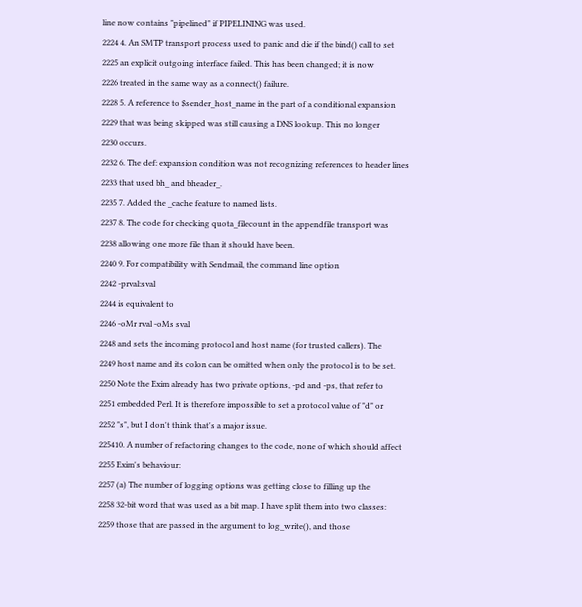line now contains "pipelined" if PIPELINING was used.
2224 4. An SMTP transport process used to panic and die if the bind() call to set
2225 an explicit outgoing interface failed. This has been changed; it is now
2226 treated in the same way as a connect() failure.
2228 5. A reference to $sender_host_name in the part of a conditional expansion
2229 that was being skipped was still causing a DNS lookup. This no longer
2230 occurs.
2232 6. The def: expansion condition was not recognizing references to header lines
2233 that used bh_ and bheader_.
2235 7. Added the _cache feature to named lists.
2237 8. The code for checking quota_filecount in the appendfile transport was
2238 allowing one more file than it should have been.
2240 9. For compatibility with Sendmail, the command line option
2242 -prval:sval
2244 is equivalent to
2246 -oMr rval -oMs sval
2248 and sets the incoming protocol and host name (for trusted callers). The
2249 host name and its colon can be omitted when only the protocol is to be set.
2250 Note the Exim already has two private options, -pd and -ps, that refer to
2251 embedded Perl. It is therefore impossible to set a protocol value of "d" or
2252 "s", but I don't think that's a major issue.
225410. A number of refactoring changes to the code, none of which should affect
2255 Exim's behaviour:
2257 (a) The number of logging options was getting close to filling up the
2258 32-bit word that was used as a bit map. I have split them into two classes:
2259 those that are passed in the argument to log_write(), and those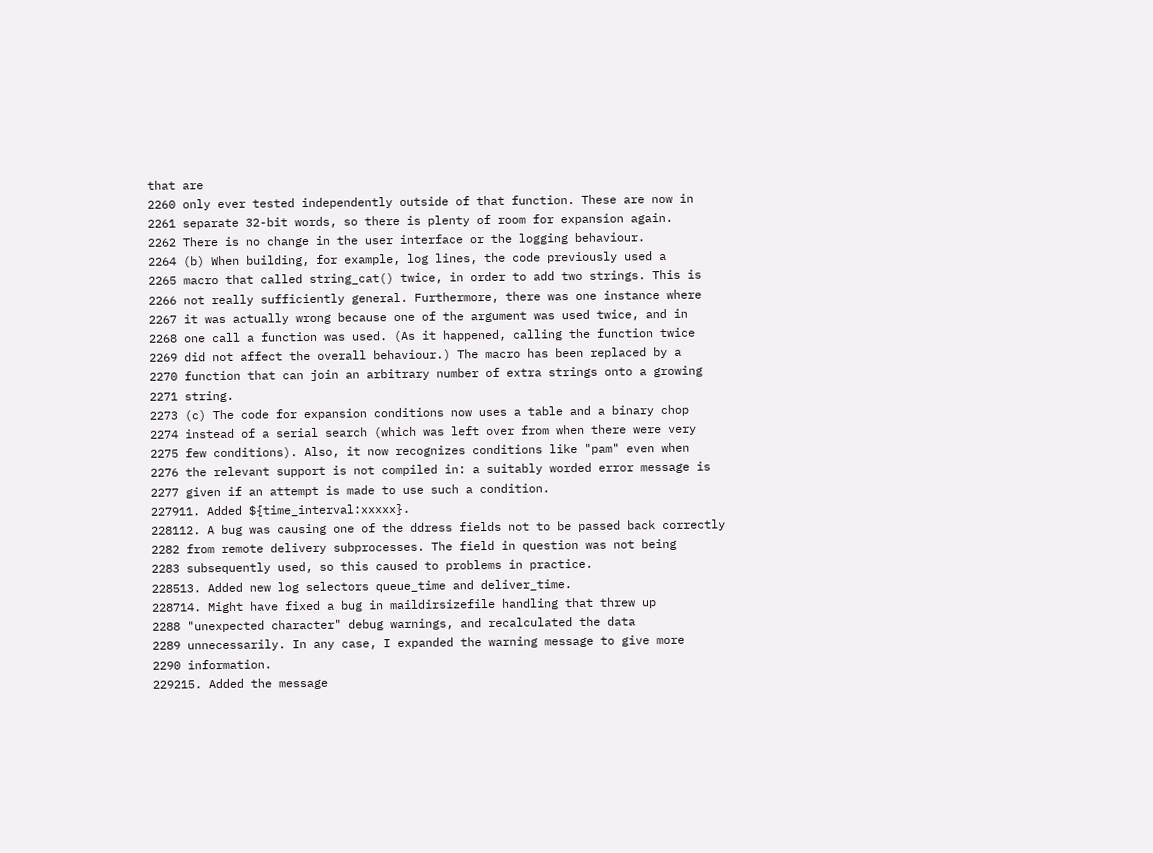that are
2260 only ever tested independently outside of that function. These are now in
2261 separate 32-bit words, so there is plenty of room for expansion again.
2262 There is no change in the user interface or the logging behaviour.
2264 (b) When building, for example, log lines, the code previously used a
2265 macro that called string_cat() twice, in order to add two strings. This is
2266 not really sufficiently general. Furthermore, there was one instance where
2267 it was actually wrong because one of the argument was used twice, and in
2268 one call a function was used. (As it happened, calling the function twice
2269 did not affect the overall behaviour.) The macro has been replaced by a
2270 function that can join an arbitrary number of extra strings onto a growing
2271 string.
2273 (c) The code for expansion conditions now uses a table and a binary chop
2274 instead of a serial search (which was left over from when there were very
2275 few conditions). Also, it now recognizes conditions like "pam" even when
2276 the relevant support is not compiled in: a suitably worded error message is
2277 given if an attempt is made to use such a condition.
227911. Added ${time_interval:xxxxx}.
228112. A bug was causing one of the ddress fields not to be passed back correctly
2282 from remote delivery subprocesses. The field in question was not being
2283 subsequently used, so this caused to problems in practice.
228513. Added new log selectors queue_time and deliver_time.
228714. Might have fixed a bug in maildirsizefile handling that threw up
2288 "unexpected character" debug warnings, and recalculated the data
2289 unnecessarily. In any case, I expanded the warning message to give more
2290 information.
229215. Added the message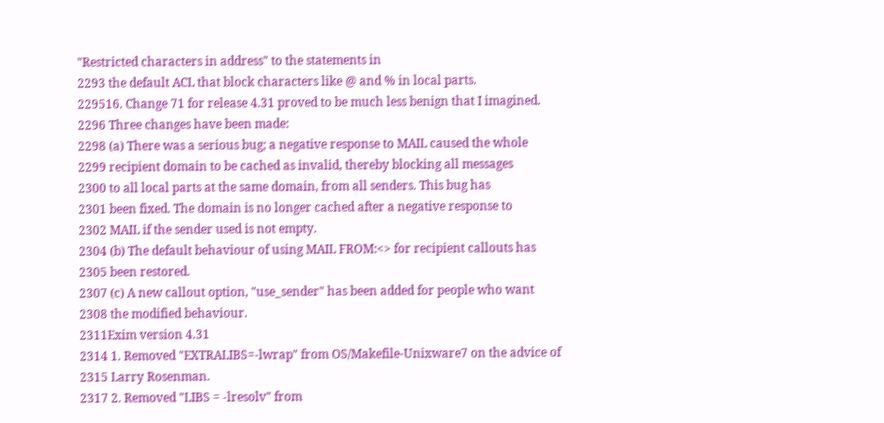"Restricted characters in address" to the statements in
2293 the default ACL that block characters like @ and % in local parts.
229516. Change 71 for release 4.31 proved to be much less benign that I imagined.
2296 Three changes have been made:
2298 (a) There was a serious bug; a negative response to MAIL caused the whole
2299 recipient domain to be cached as invalid, thereby blocking all messages
2300 to all local parts at the same domain, from all senders. This bug has
2301 been fixed. The domain is no longer cached after a negative response to
2302 MAIL if the sender used is not empty.
2304 (b) The default behaviour of using MAIL FROM:<> for recipient callouts has
2305 been restored.
2307 (c) A new callout option, "use_sender" has been added for people who want
2308 the modified behaviour.
2311Exim version 4.31
2314 1. Removed "EXTRALIBS=-lwrap" from OS/Makefile-Unixware7 on the advice of
2315 Larry Rosenman.
2317 2. Removed "LIBS = -lresolv" from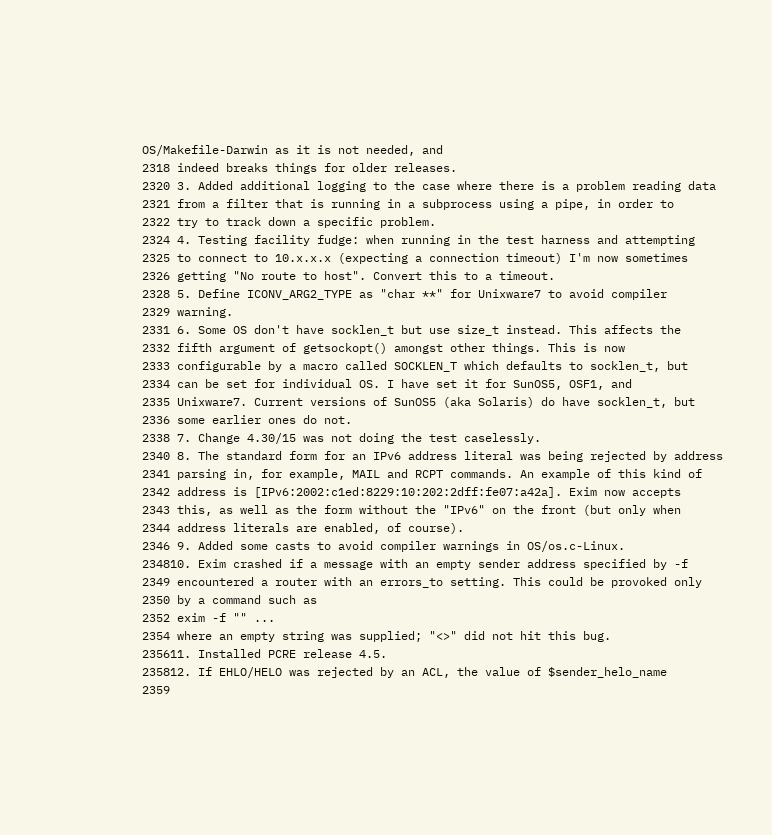OS/Makefile-Darwin as it is not needed, and
2318 indeed breaks things for older releases.
2320 3. Added additional logging to the case where there is a problem reading data
2321 from a filter that is running in a subprocess using a pipe, in order to
2322 try to track down a specific problem.
2324 4. Testing facility fudge: when running in the test harness and attempting
2325 to connect to 10.x.x.x (expecting a connection timeout) I'm now sometimes
2326 getting "No route to host". Convert this to a timeout.
2328 5. Define ICONV_ARG2_TYPE as "char **" for Unixware7 to avoid compiler
2329 warning.
2331 6. Some OS don't have socklen_t but use size_t instead. This affects the
2332 fifth argument of getsockopt() amongst other things. This is now
2333 configurable by a macro called SOCKLEN_T which defaults to socklen_t, but
2334 can be set for individual OS. I have set it for SunOS5, OSF1, and
2335 Unixware7. Current versions of SunOS5 (aka Solaris) do have socklen_t, but
2336 some earlier ones do not.
2338 7. Change 4.30/15 was not doing the test caselessly.
2340 8. The standard form for an IPv6 address literal was being rejected by address
2341 parsing in, for example, MAIL and RCPT commands. An example of this kind of
2342 address is [IPv6:2002:c1ed:8229:10:202:2dff:fe07:a42a]. Exim now accepts
2343 this, as well as the form without the "IPv6" on the front (but only when
2344 address literals are enabled, of course).
2346 9. Added some casts to avoid compiler warnings in OS/os.c-Linux.
234810. Exim crashed if a message with an empty sender address specified by -f
2349 encountered a router with an errors_to setting. This could be provoked only
2350 by a command such as
2352 exim -f "" ...
2354 where an empty string was supplied; "<>" did not hit this bug.
235611. Installed PCRE release 4.5.
235812. If EHLO/HELO was rejected by an ACL, the value of $sender_helo_name
2359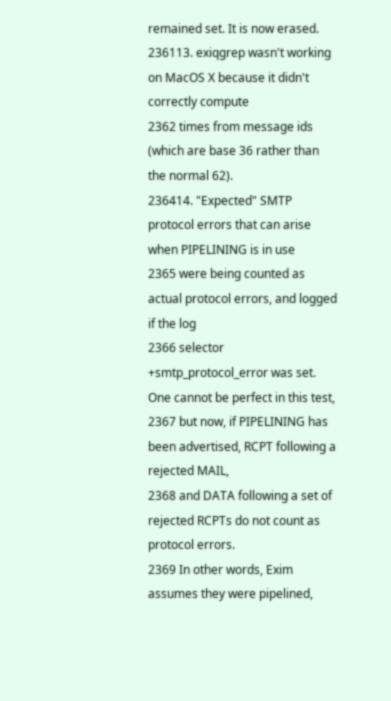remained set. It is now erased.
236113. exiqgrep wasn't working on MacOS X because it didn't correctly compute
2362 times from message ids (which are base 36 rather than the normal 62).
236414. "Expected" SMTP protocol errors that can arise when PIPELINING is in use
2365 were being counted as actual protocol errors, and logged if the log
2366 selector +smtp_protocol_error was set. One cannot be perfect in this test,
2367 but now, if PIPELINING has been advertised, RCPT following a rejected MAIL,
2368 and DATA following a set of rejected RCPTs do not count as protocol errors.
2369 In other words, Exim assumes they were pipelined,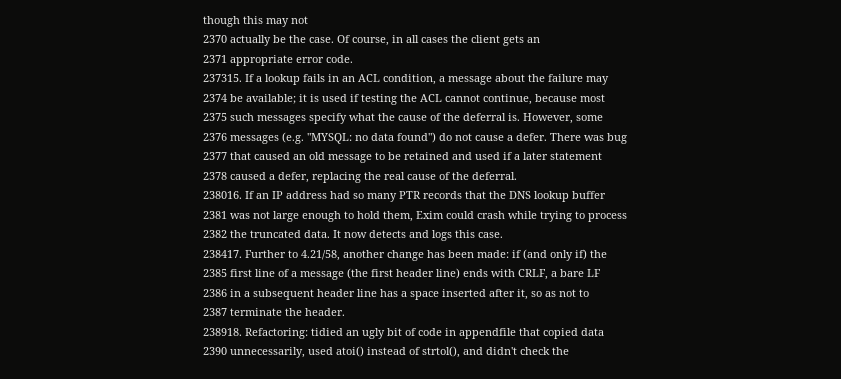though this may not
2370 actually be the case. Of course, in all cases the client gets an
2371 appropriate error code.
237315. If a lookup fails in an ACL condition, a message about the failure may
2374 be available; it is used if testing the ACL cannot continue, because most
2375 such messages specify what the cause of the deferral is. However, some
2376 messages (e.g. "MYSQL: no data found") do not cause a defer. There was bug
2377 that caused an old message to be retained and used if a later statement
2378 caused a defer, replacing the real cause of the deferral.
238016. If an IP address had so many PTR records that the DNS lookup buffer
2381 was not large enough to hold them, Exim could crash while trying to process
2382 the truncated data. It now detects and logs this case.
238417. Further to 4.21/58, another change has been made: if (and only if) the
2385 first line of a message (the first header line) ends with CRLF, a bare LF
2386 in a subsequent header line has a space inserted after it, so as not to
2387 terminate the header.
238918. Refactoring: tidied an ugly bit of code in appendfile that copied data
2390 unnecessarily, used atoi() instead of strtol(), and didn't check the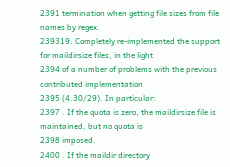2391 termination when getting file sizes from file names by regex.
239319. Completely re-implemented the support for maildirsize files, in the light
2394 of a number of problems with the previous contributed implementation
2395 (4.30/29). In particular:
2397 . If the quota is zero, the maildirsize file is maintained, but no quota is
2398 imposed.
2400 . If the maildir directory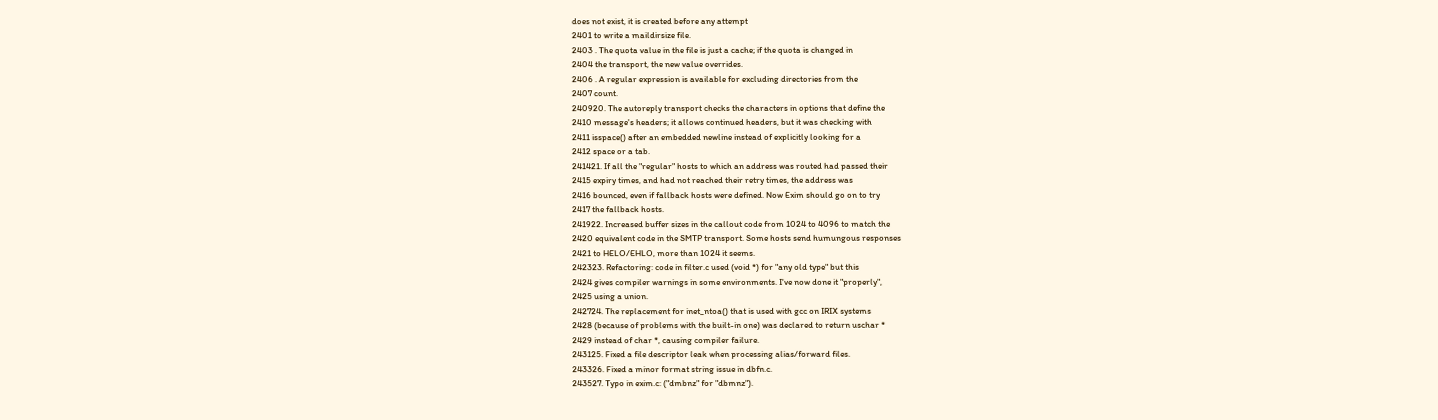does not exist, it is created before any attempt
2401 to write a maildirsize file.
2403 . The quota value in the file is just a cache; if the quota is changed in
2404 the transport, the new value overrides.
2406 . A regular expression is available for excluding directories from the
2407 count.
240920. The autoreply transport checks the characters in options that define the
2410 message's headers; it allows continued headers, but it was checking with
2411 isspace() after an embedded newline instead of explicitly looking for a
2412 space or a tab.
241421. If all the "regular" hosts to which an address was routed had passed their
2415 expiry times, and had not reached their retry times, the address was
2416 bounced, even if fallback hosts were defined. Now Exim should go on to try
2417 the fallback hosts.
241922. Increased buffer sizes in the callout code from 1024 to 4096 to match the
2420 equivalent code in the SMTP transport. Some hosts send humungous responses
2421 to HELO/EHLO, more than 1024 it seems.
242323. Refactoring: code in filter.c used (void *) for "any old type" but this
2424 gives compiler warnings in some environments. I've now done it "properly",
2425 using a union.
242724. The replacement for inet_ntoa() that is used with gcc on IRIX systems
2428 (because of problems with the built-in one) was declared to return uschar *
2429 instead of char *, causing compiler failure.
243125. Fixed a file descriptor leak when processing alias/forward files.
243326. Fixed a minor format string issue in dbfn.c.
243527. Typo in exim.c: ("dmbnz" for "dbmnz").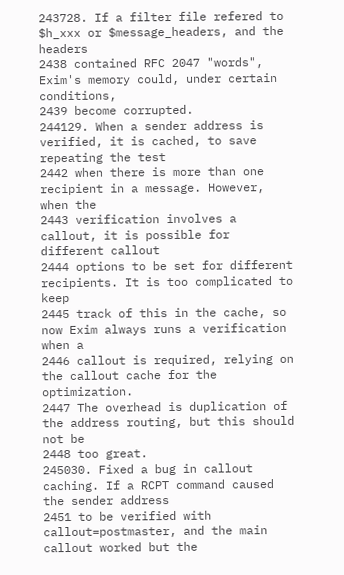243728. If a filter file refered to $h_xxx or $message_headers, and the headers
2438 contained RFC 2047 "words", Exim's memory could, under certain conditions,
2439 become corrupted.
244129. When a sender address is verified, it is cached, to save repeating the test
2442 when there is more than one recipient in a message. However, when the
2443 verification involves a callout, it is possible for different callout
2444 options to be set for different recipients. It is too complicated to keep
2445 track of this in the cache, so now Exim always runs a verification when a
2446 callout is required, relying on the callout cache for the optimization.
2447 The overhead is duplication of the address routing, but this should not be
2448 too great.
245030. Fixed a bug in callout caching. If a RCPT command caused the sender address
2451 to be verified with callout=postmaster, and the main callout worked but the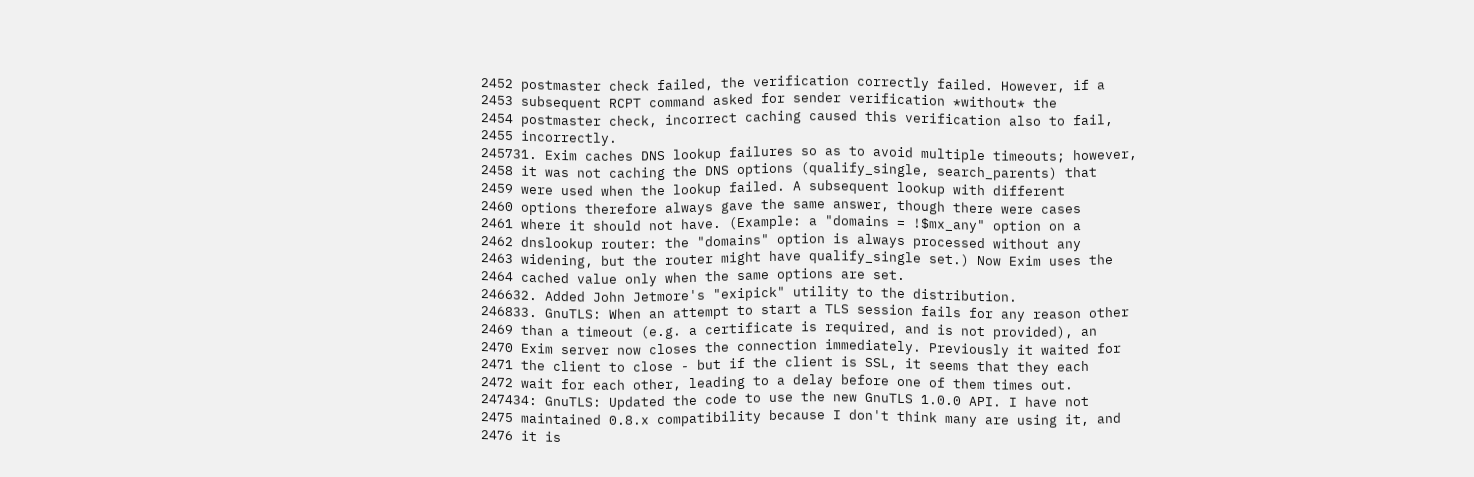2452 postmaster check failed, the verification correctly failed. However, if a
2453 subsequent RCPT command asked for sender verification *without* the
2454 postmaster check, incorrect caching caused this verification also to fail,
2455 incorrectly.
245731. Exim caches DNS lookup failures so as to avoid multiple timeouts; however,
2458 it was not caching the DNS options (qualify_single, search_parents) that
2459 were used when the lookup failed. A subsequent lookup with different
2460 options therefore always gave the same answer, though there were cases
2461 where it should not have. (Example: a "domains = !$mx_any" option on a
2462 dnslookup router: the "domains" option is always processed without any
2463 widening, but the router might have qualify_single set.) Now Exim uses the
2464 cached value only when the same options are set.
246632. Added John Jetmore's "exipick" utility to the distribution.
246833. GnuTLS: When an attempt to start a TLS session fails for any reason other
2469 than a timeout (e.g. a certificate is required, and is not provided), an
2470 Exim server now closes the connection immediately. Previously it waited for
2471 the client to close - but if the client is SSL, it seems that they each
2472 wait for each other, leading to a delay before one of them times out.
247434: GnuTLS: Updated the code to use the new GnuTLS 1.0.0 API. I have not
2475 maintained 0.8.x compatibility because I don't think many are using it, and
2476 it is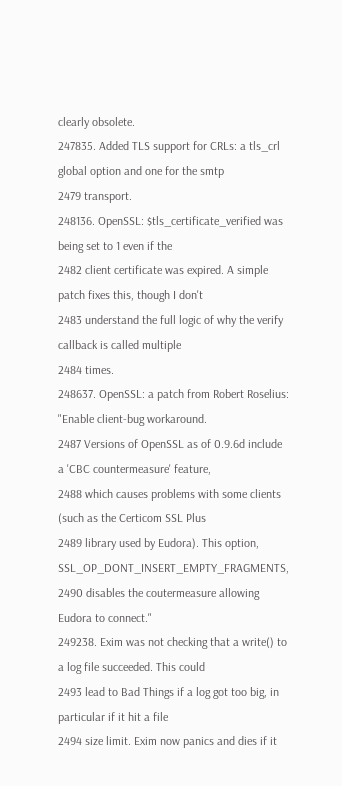clearly obsolete.
247835. Added TLS support for CRLs: a tls_crl global option and one for the smtp
2479 transport.
248136. OpenSSL: $tls_certificate_verified was being set to 1 even if the
2482 client certificate was expired. A simple patch fixes this, though I don't
2483 understand the full logic of why the verify callback is called multiple
2484 times.
248637. OpenSSL: a patch from Robert Roselius: "Enable client-bug workaround.
2487 Versions of OpenSSL as of 0.9.6d include a 'CBC countermeasure' feature,
2488 which causes problems with some clients (such as the Certicom SSL Plus
2489 library used by Eudora). This option, SSL_OP_DONT_INSERT_EMPTY_FRAGMENTS,
2490 disables the coutermeasure allowing Eudora to connect."
249238. Exim was not checking that a write() to a log file succeeded. This could
2493 lead to Bad Things if a log got too big, in particular if it hit a file
2494 size limit. Exim now panics and dies if it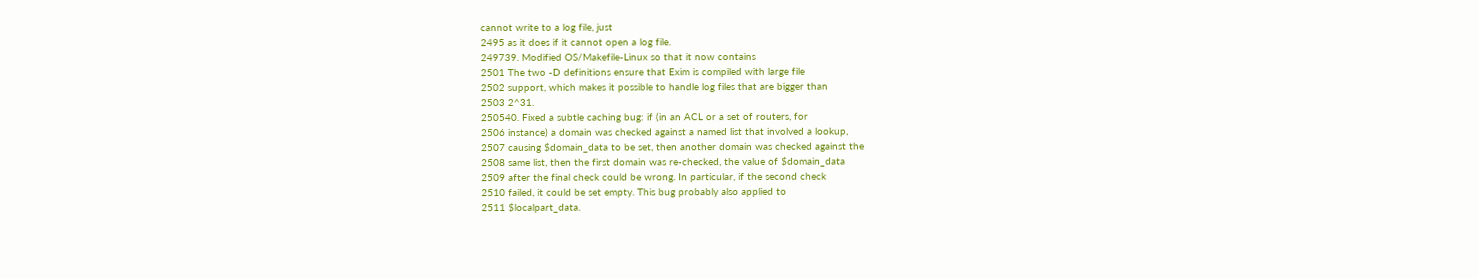cannot write to a log file, just
2495 as it does if it cannot open a log file.
249739. Modified OS/Makefile-Linux so that it now contains
2501 The two -D definitions ensure that Exim is compiled with large file
2502 support, which makes it possible to handle log files that are bigger than
2503 2^31.
250540. Fixed a subtle caching bug: if (in an ACL or a set of routers, for
2506 instance) a domain was checked against a named list that involved a lookup,
2507 causing $domain_data to be set, then another domain was checked against the
2508 same list, then the first domain was re-checked, the value of $domain_data
2509 after the final check could be wrong. In particular, if the second check
2510 failed, it could be set empty. This bug probably also applied to
2511 $localpart_data.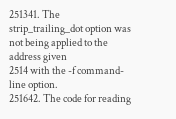251341. The strip_trailing_dot option was not being applied to the address given
2514 with the -f command-line option.
251642. The code for reading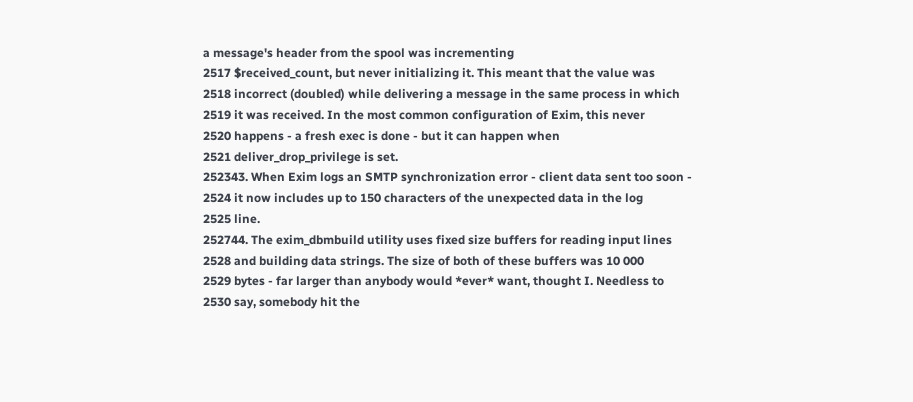a message's header from the spool was incrementing
2517 $received_count, but never initializing it. This meant that the value was
2518 incorrect (doubled) while delivering a message in the same process in which
2519 it was received. In the most common configuration of Exim, this never
2520 happens - a fresh exec is done - but it can happen when
2521 deliver_drop_privilege is set.
252343. When Exim logs an SMTP synchronization error - client data sent too soon -
2524 it now includes up to 150 characters of the unexpected data in the log
2525 line.
252744. The exim_dbmbuild utility uses fixed size buffers for reading input lines
2528 and building data strings. The size of both of these buffers was 10 000
2529 bytes - far larger than anybody would *ever* want, thought I. Needless to
2530 say, somebody hit the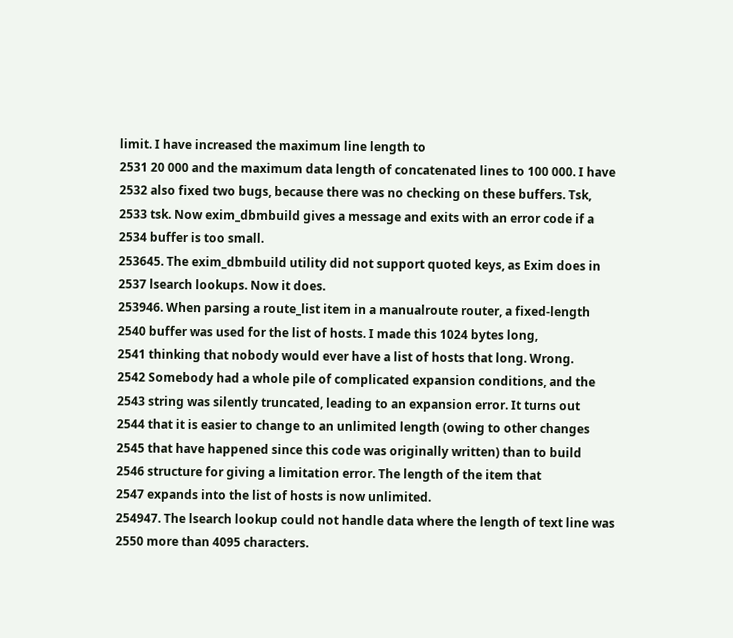limit. I have increased the maximum line length to
2531 20 000 and the maximum data length of concatenated lines to 100 000. I have
2532 also fixed two bugs, because there was no checking on these buffers. Tsk,
2533 tsk. Now exim_dbmbuild gives a message and exits with an error code if a
2534 buffer is too small.
253645. The exim_dbmbuild utility did not support quoted keys, as Exim does in
2537 lsearch lookups. Now it does.
253946. When parsing a route_list item in a manualroute router, a fixed-length
2540 buffer was used for the list of hosts. I made this 1024 bytes long,
2541 thinking that nobody would ever have a list of hosts that long. Wrong.
2542 Somebody had a whole pile of complicated expansion conditions, and the
2543 string was silently truncated, leading to an expansion error. It turns out
2544 that it is easier to change to an unlimited length (owing to other changes
2545 that have happened since this code was originally written) than to build
2546 structure for giving a limitation error. The length of the item that
2547 expands into the list of hosts is now unlimited.
254947. The lsearch lookup could not handle data where the length of text line was
2550 more than 4095 characters.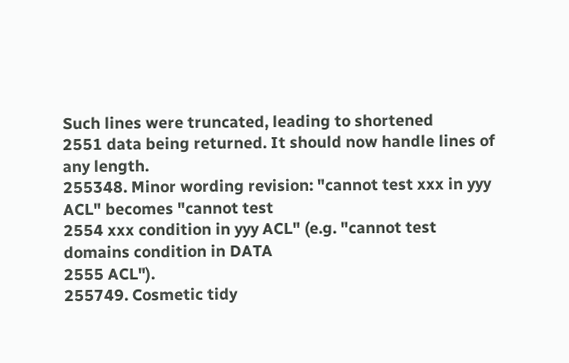Such lines were truncated, leading to shortened
2551 data being returned. It should now handle lines of any length.
255348. Minor wording revision: "cannot test xxx in yyy ACL" becomes "cannot test
2554 xxx condition in yyy ACL" (e.g. "cannot test domains condition in DATA
2555 ACL").
255749. Cosmetic tidy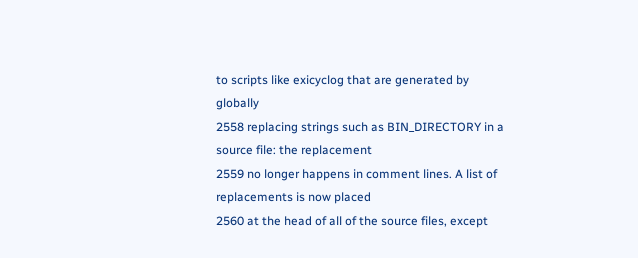to scripts like exicyclog that are generated by globally
2558 replacing strings such as BIN_DIRECTORY in a source file: the replacement
2559 no longer happens in comment lines. A list of replacements is now placed
2560 at the head of all of the source files, except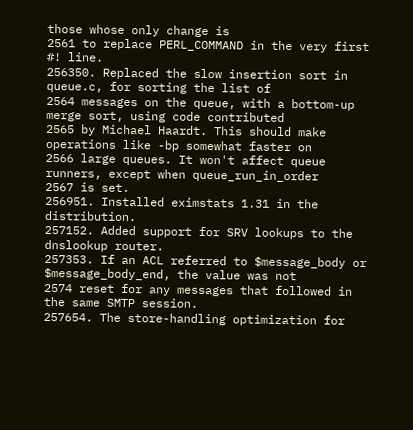those whose only change is
2561 to replace PERL_COMMAND in the very first #! line.
256350. Replaced the slow insertion sort in queue.c, for sorting the list of
2564 messages on the queue, with a bottom-up merge sort, using code contributed
2565 by Michael Haardt. This should make operations like -bp somewhat faster on
2566 large queues. It won't affect queue runners, except when queue_run_in_order
2567 is set.
256951. Installed eximstats 1.31 in the distribution.
257152. Added support for SRV lookups to the dnslookup router.
257353. If an ACL referred to $message_body or $message_body_end, the value was not
2574 reset for any messages that followed in the same SMTP session.
257654. The store-handling optimization for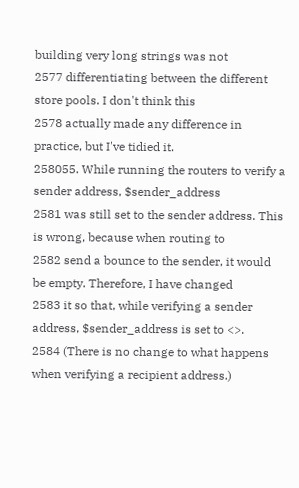building very long strings was not
2577 differentiating between the different store pools. I don't think this
2578 actually made any difference in practice, but I've tidied it.
258055. While running the routers to verify a sender address, $sender_address
2581 was still set to the sender address. This is wrong, because when routing to
2582 send a bounce to the sender, it would be empty. Therefore, I have changed
2583 it so that, while verifying a sender address, $sender_address is set to <>.
2584 (There is no change to what happens when verifying a recipient address.)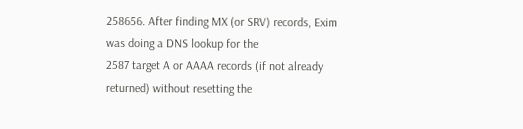258656. After finding MX (or SRV) records, Exim was doing a DNS lookup for the
2587 target A or AAAA records (if not already returned) without resetting the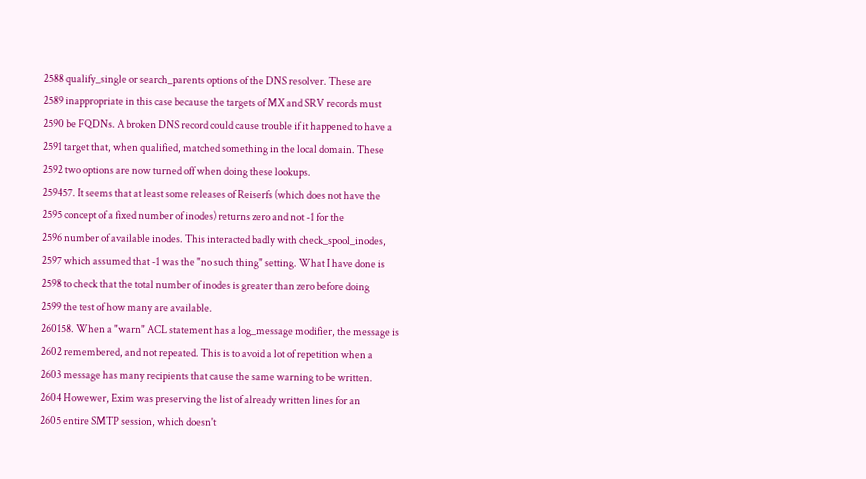2588 qualify_single or search_parents options of the DNS resolver. These are
2589 inappropriate in this case because the targets of MX and SRV records must
2590 be FQDNs. A broken DNS record could cause trouble if it happened to have a
2591 target that, when qualified, matched something in the local domain. These
2592 two options are now turned off when doing these lookups.
259457. It seems that at least some releases of Reiserfs (which does not have the
2595 concept of a fixed number of inodes) returns zero and not -1 for the
2596 number of available inodes. This interacted badly with check_spool_inodes,
2597 which assumed that -1 was the "no such thing" setting. What I have done is
2598 to check that the total number of inodes is greater than zero before doing
2599 the test of how many are available.
260158. When a "warn" ACL statement has a log_message modifier, the message is
2602 remembered, and not repeated. This is to avoid a lot of repetition when a
2603 message has many recipients that cause the same warning to be written.
2604 Howewer, Exim was preserving the list of already written lines for an
2605 entire SMTP session, which doesn't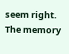seem right. The memory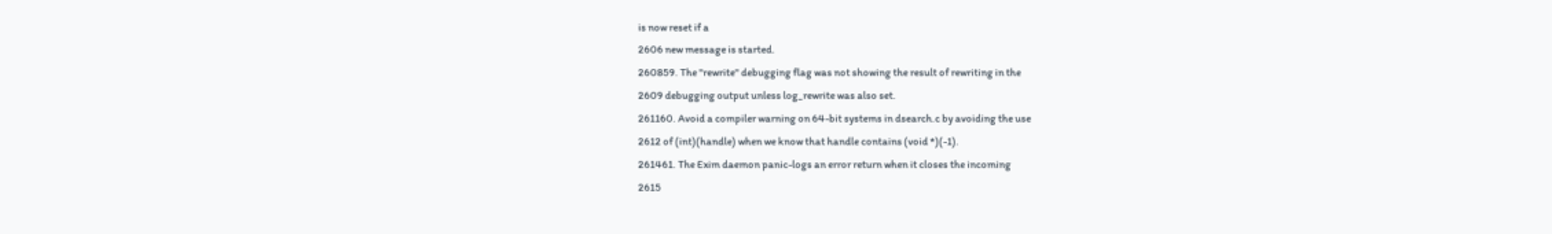is now reset if a
2606 new message is started.
260859. The "rewrite" debugging flag was not showing the result of rewriting in the
2609 debugging output unless log_rewrite was also set.
261160. Avoid a compiler warning on 64-bit systems in dsearch.c by avoiding the use
2612 of (int)(handle) when we know that handle contains (void *)(-1).
261461. The Exim daemon panic-logs an error return when it closes the incoming
2615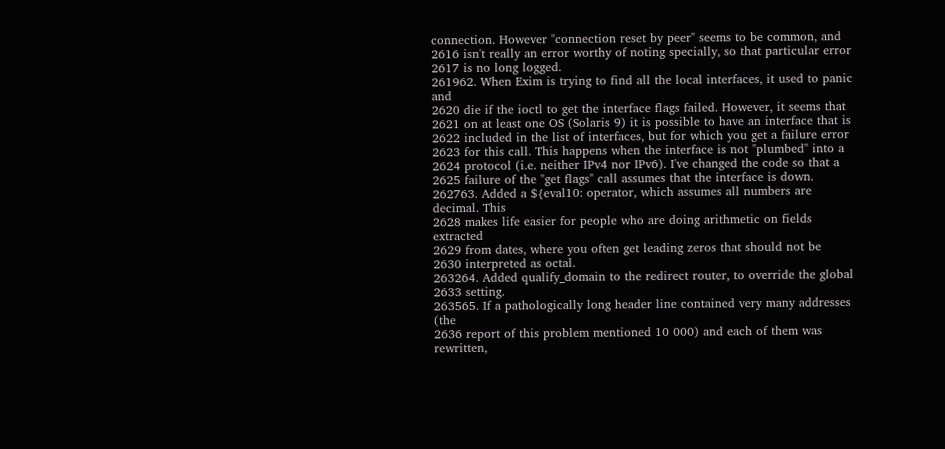connection. However "connection reset by peer" seems to be common, and
2616 isn't really an error worthy of noting specially, so that particular error
2617 is no long logged.
261962. When Exim is trying to find all the local interfaces, it used to panic and
2620 die if the ioctl to get the interface flags failed. However, it seems that
2621 on at least one OS (Solaris 9) it is possible to have an interface that is
2622 included in the list of interfaces, but for which you get a failure error
2623 for this call. This happens when the interface is not "plumbed" into a
2624 protocol (i.e. neither IPv4 nor IPv6). I've changed the code so that a
2625 failure of the "get flags" call assumes that the interface is down.
262763. Added a ${eval10: operator, which assumes all numbers are decimal. This
2628 makes life easier for people who are doing arithmetic on fields extracted
2629 from dates, where you often get leading zeros that should not be
2630 interpreted as octal.
263264. Added qualify_domain to the redirect router, to override the global
2633 setting.
263565. If a pathologically long header line contained very many addresses (the
2636 report of this problem mentioned 10 000) and each of them was rewritten,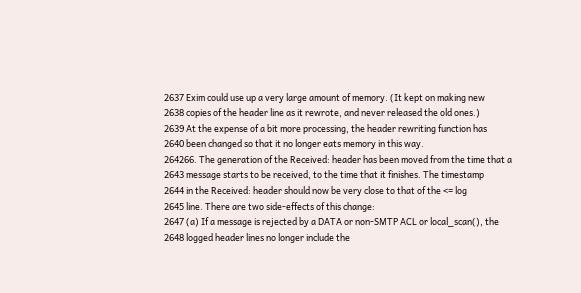2637 Exim could use up a very large amount of memory. (It kept on making new
2638 copies of the header line as it rewrote, and never released the old ones.)
2639 At the expense of a bit more processing, the header rewriting function has
2640 been changed so that it no longer eats memory in this way.
264266. The generation of the Received: header has been moved from the time that a
2643 message starts to be received, to the time that it finishes. The timestamp
2644 in the Received: header should now be very close to that of the <= log
2645 line. There are two side-effects of this change:
2647 (a) If a message is rejected by a DATA or non-SMTP ACL or local_scan(), the
2648 logged header lines no longer include the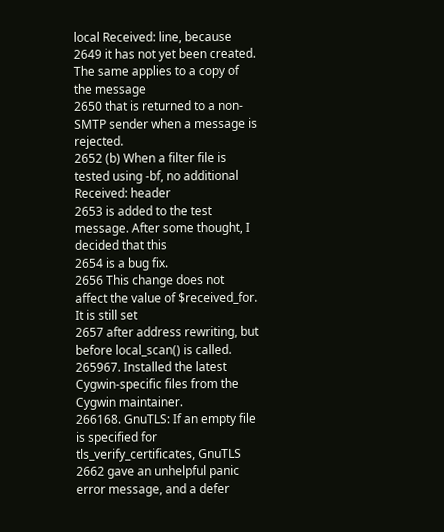local Received: line, because
2649 it has not yet been created. The same applies to a copy of the message
2650 that is returned to a non-SMTP sender when a message is rejected.
2652 (b) When a filter file is tested using -bf, no additional Received: header
2653 is added to the test message. After some thought, I decided that this
2654 is a bug fix.
2656 This change does not affect the value of $received_for. It is still set
2657 after address rewriting, but before local_scan() is called.
265967. Installed the latest Cygwin-specific files from the Cygwin maintainer.
266168. GnuTLS: If an empty file is specified for tls_verify_certificates, GnuTLS
2662 gave an unhelpful panic error message, and a defer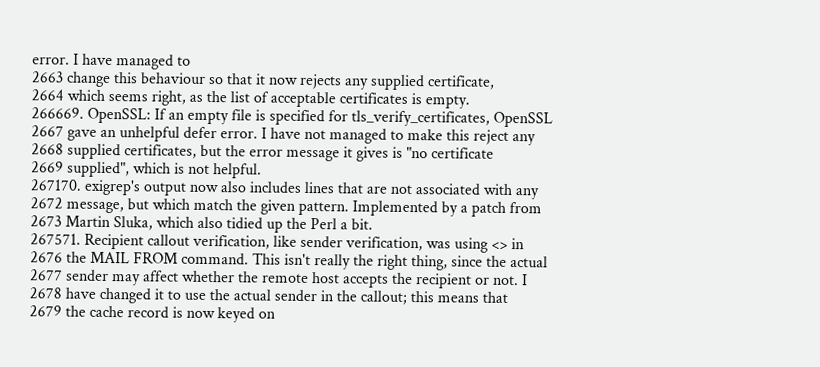error. I have managed to
2663 change this behaviour so that it now rejects any supplied certificate,
2664 which seems right, as the list of acceptable certificates is empty.
266669. OpenSSL: If an empty file is specified for tls_verify_certificates, OpenSSL
2667 gave an unhelpful defer error. I have not managed to make this reject any
2668 supplied certificates, but the error message it gives is "no certificate
2669 supplied", which is not helpful.
267170. exigrep's output now also includes lines that are not associated with any
2672 message, but which match the given pattern. Implemented by a patch from
2673 Martin Sluka, which also tidied up the Perl a bit.
267571. Recipient callout verification, like sender verification, was using <> in
2676 the MAIL FROM command. This isn't really the right thing, since the actual
2677 sender may affect whether the remote host accepts the recipient or not. I
2678 have changed it to use the actual sender in the callout; this means that
2679 the cache record is now keyed on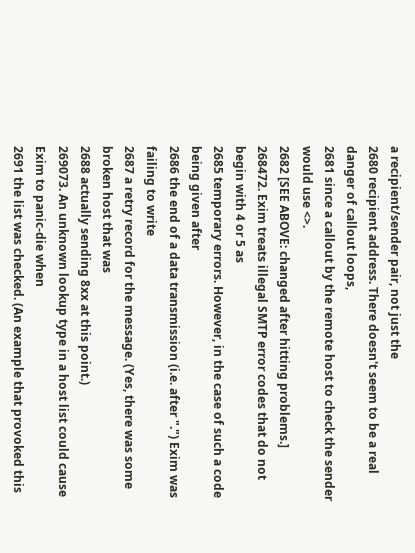a recipient/sender pair, not just the
2680 recipient address. There doesn't seem to be a real danger of callout loops,
2681 since a callout by the remote host to check the sender would use <>.
2682 [SEE ABOVE: changed after hitting problems.]
268472. Exim treats illegal SMTP error codes that do not begin with 4 or 5 as
2685 temporary errors. However, in the case of such a code being given after
2686 the end of a data transmission (i.e. after ".") Exim was failing to write
2687 a retry record for the message. (Yes, there was some broken host that was
2688 actually sending 8xx at this point.)
269073. An unknown lookup type in a host list could cause Exim to panic-die when
2691 the list was checked. (An example that provoked this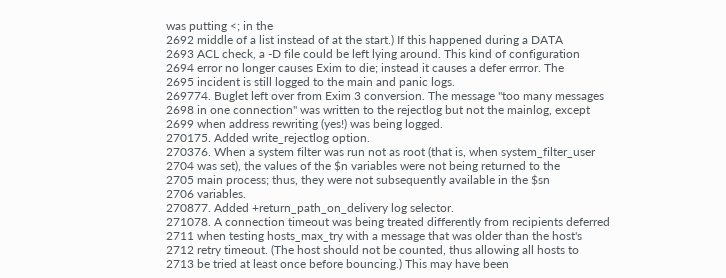was putting <; in the
2692 middle of a list instead of at the start.) If this happened during a DATA
2693 ACL check, a -D file could be left lying around. This kind of configuration
2694 error no longer causes Exim to die; instead it causes a defer errror. The
2695 incident is still logged to the main and panic logs.
269774. Buglet left over from Exim 3 conversion. The message "too many messages
2698 in one connection" was written to the rejectlog but not the mainlog, except
2699 when address rewriting (yes!) was being logged.
270175. Added write_rejectlog option.
270376. When a system filter was run not as root (that is, when system_filter_user
2704 was set), the values of the $n variables were not being returned to the
2705 main process; thus, they were not subsequently available in the $sn
2706 variables.
270877. Added +return_path_on_delivery log selector.
271078. A connection timeout was being treated differently from recipients deferred
2711 when testing hosts_max_try with a message that was older than the host's
2712 retry timeout. (The host should not be counted, thus allowing all hosts to
2713 be tried at least once before bouncing.) This may have been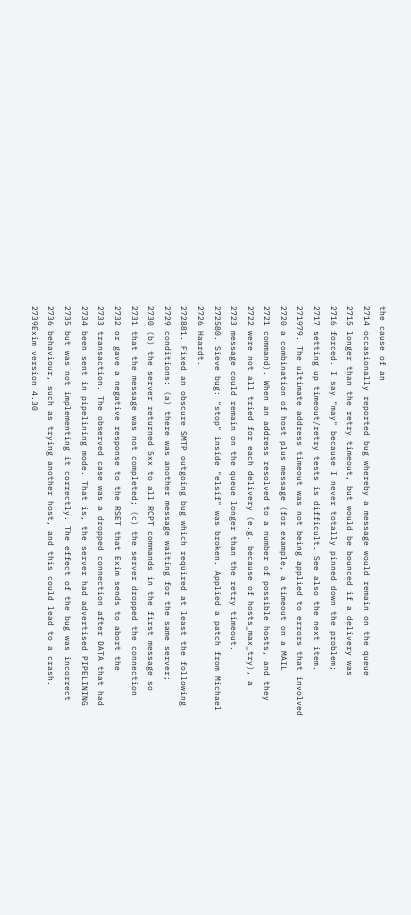the cause of an
2714 occasionally reported bug whereby a message would remain on the queue
2715 longer than the retry timeout, but would be bounced if a delivery was
2716 forced. I say "may" because I never totally pinned down the problem;
2717 setting up timeout/retry tests is difficult. See also the next item.
271979. The ultimate address timeout was not being applied to errors that involved
2720 a combination of host plus message (for example, a timeout on a MAIL
2721 command). When an address resolved to a number of possible hosts, and they
2722 were not all tried for each delivery (e.g. because of hosts_max_try), a
2723 message could remain on the queue longer than the retry timeout.
272580. Sieve bug: "stop" inside "elsif" was broken. Applied a patch from Michael
2726 Haardt.
272881. Fixed an obscure SMTP outgoing bug which required at least the following
2729 conditions: (a) there was another message waiting for the same server;
2730 (b) the server returned 5xx to all RCPT commands in the first message so
2731 that the message was not completed; (c) the server dropped the connection
2732 or gave a negative response to the RSET that Exim sends to abort the
2733 transaction. The observed case was a dropped connection after DATA that had
2734 been sent in pipelining mode. That is, the server had advertised PIPELINING
2735 but was not implementing it correctly. The effect of the bug was incorrect
2736 behaviour, such as trying another host, and this could lead to a crash.
2739Exim version 4.30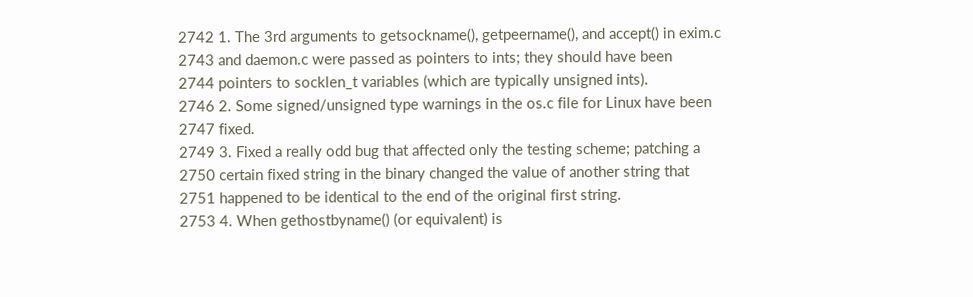2742 1. The 3rd arguments to getsockname(), getpeername(), and accept() in exim.c
2743 and daemon.c were passed as pointers to ints; they should have been
2744 pointers to socklen_t variables (which are typically unsigned ints).
2746 2. Some signed/unsigned type warnings in the os.c file for Linux have been
2747 fixed.
2749 3. Fixed a really odd bug that affected only the testing scheme; patching a
2750 certain fixed string in the binary changed the value of another string that
2751 happened to be identical to the end of the original first string.
2753 4. When gethostbyname() (or equivalent) is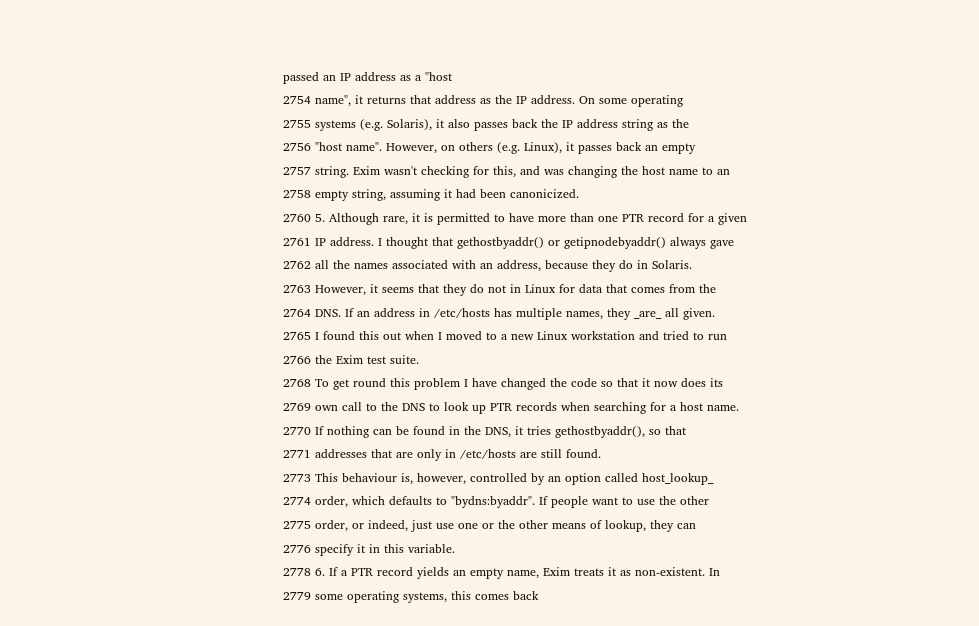passed an IP address as a "host
2754 name", it returns that address as the IP address. On some operating
2755 systems (e.g. Solaris), it also passes back the IP address string as the
2756 "host name". However, on others (e.g. Linux), it passes back an empty
2757 string. Exim wasn't checking for this, and was changing the host name to an
2758 empty string, assuming it had been canonicized.
2760 5. Although rare, it is permitted to have more than one PTR record for a given
2761 IP address. I thought that gethostbyaddr() or getipnodebyaddr() always gave
2762 all the names associated with an address, because they do in Solaris.
2763 However, it seems that they do not in Linux for data that comes from the
2764 DNS. If an address in /etc/hosts has multiple names, they _are_ all given.
2765 I found this out when I moved to a new Linux workstation and tried to run
2766 the Exim test suite.
2768 To get round this problem I have changed the code so that it now does its
2769 own call to the DNS to look up PTR records when searching for a host name.
2770 If nothing can be found in the DNS, it tries gethostbyaddr(), so that
2771 addresses that are only in /etc/hosts are still found.
2773 This behaviour is, however, controlled by an option called host_lookup_
2774 order, which defaults to "bydns:byaddr". If people want to use the other
2775 order, or indeed, just use one or the other means of lookup, they can
2776 specify it in this variable.
2778 6. If a PTR record yields an empty name, Exim treats it as non-existent. In
2779 some operating systems, this comes back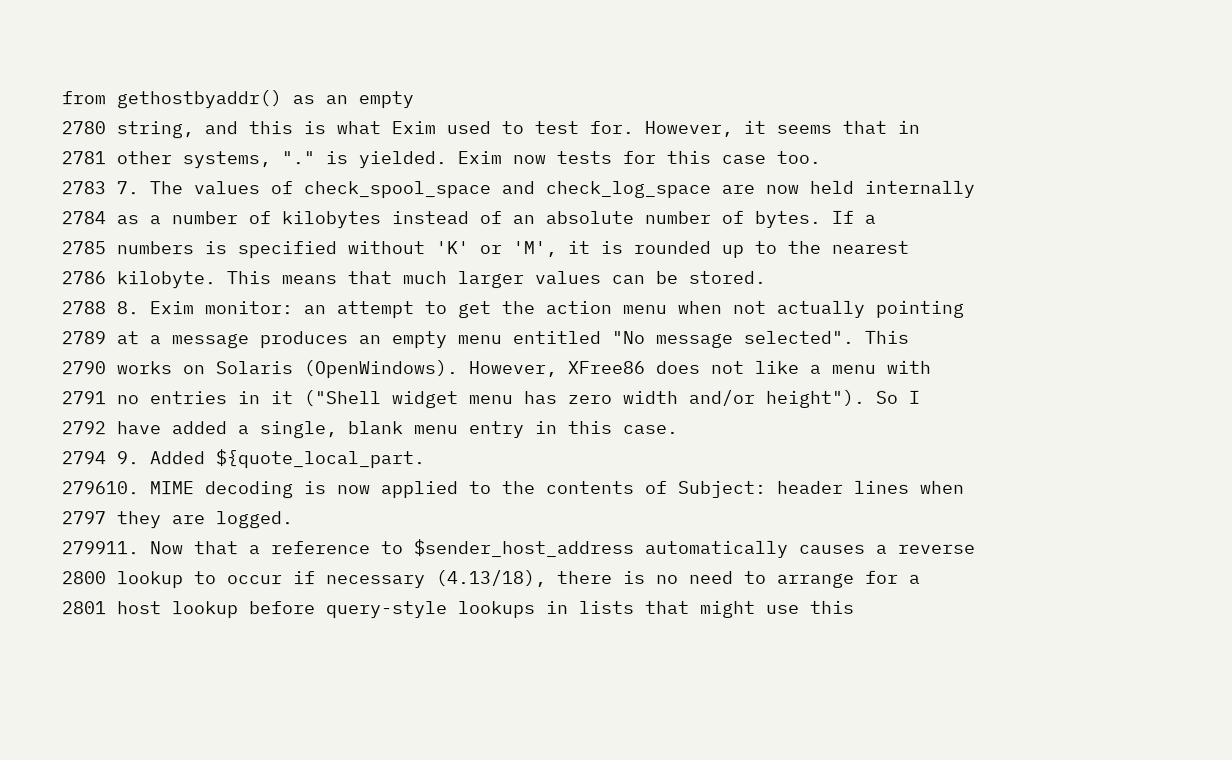from gethostbyaddr() as an empty
2780 string, and this is what Exim used to test for. However, it seems that in
2781 other systems, "." is yielded. Exim now tests for this case too.
2783 7. The values of check_spool_space and check_log_space are now held internally
2784 as a number of kilobytes instead of an absolute number of bytes. If a
2785 numbers is specified without 'K' or 'M', it is rounded up to the nearest
2786 kilobyte. This means that much larger values can be stored.
2788 8. Exim monitor: an attempt to get the action menu when not actually pointing
2789 at a message produces an empty menu entitled "No message selected". This
2790 works on Solaris (OpenWindows). However, XFree86 does not like a menu with
2791 no entries in it ("Shell widget menu has zero width and/or height"). So I
2792 have added a single, blank menu entry in this case.
2794 9. Added ${quote_local_part.
279610. MIME decoding is now applied to the contents of Subject: header lines when
2797 they are logged.
279911. Now that a reference to $sender_host_address automatically causes a reverse
2800 lookup to occur if necessary (4.13/18), there is no need to arrange for a
2801 host lookup before query-style lookups in lists that might use this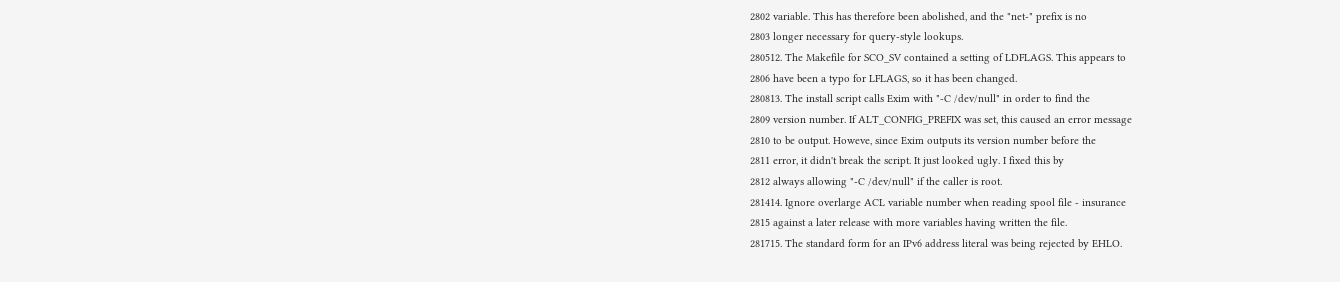2802 variable. This has therefore been abolished, and the "net-" prefix is no
2803 longer necessary for query-style lookups.
280512. The Makefile for SCO_SV contained a setting of LDFLAGS. This appears to
2806 have been a typo for LFLAGS, so it has been changed.
280813. The install script calls Exim with "-C /dev/null" in order to find the
2809 version number. If ALT_CONFIG_PREFIX was set, this caused an error message
2810 to be output. Howeve, since Exim outputs its version number before the
2811 error, it didn't break the script. It just looked ugly. I fixed this by
2812 always allowing "-C /dev/null" if the caller is root.
281414. Ignore overlarge ACL variable number when reading spool file - insurance
2815 against a later release with more variables having written the file.
281715. The standard form for an IPv6 address literal was being rejected by EHLO.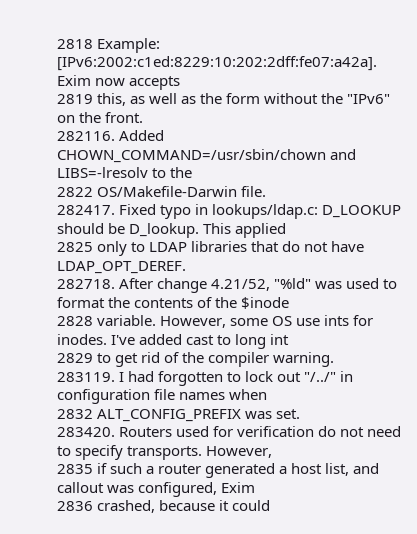2818 Example: [IPv6:2002:c1ed:8229:10:202:2dff:fe07:a42a]. Exim now accepts
2819 this, as well as the form without the "IPv6" on the front.
282116. Added CHOWN_COMMAND=/usr/sbin/chown and LIBS=-lresolv to the
2822 OS/Makefile-Darwin file.
282417. Fixed typo in lookups/ldap.c: D_LOOKUP should be D_lookup. This applied
2825 only to LDAP libraries that do not have LDAP_OPT_DEREF.
282718. After change 4.21/52, "%ld" was used to format the contents of the $inode
2828 variable. However, some OS use ints for inodes. I've added cast to long int
2829 to get rid of the compiler warning.
283119. I had forgotten to lock out "/../" in configuration file names when
2832 ALT_CONFIG_PREFIX was set.
283420. Routers used for verification do not need to specify transports. However,
2835 if such a router generated a host list, and callout was configured, Exim
2836 crashed, because it could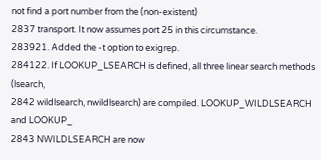not find a port number from the (non-existent)
2837 transport. It now assumes port 25 in this circumstance.
283921. Added the -t option to exigrep.
284122. If LOOKUP_LSEARCH is defined, all three linear search methods (lsearch,
2842 wildlsearch, nwildlsearch) are compiled. LOOKUP_WILDLSEARCH and LOOKUP_
2843 NWILDLSEARCH are now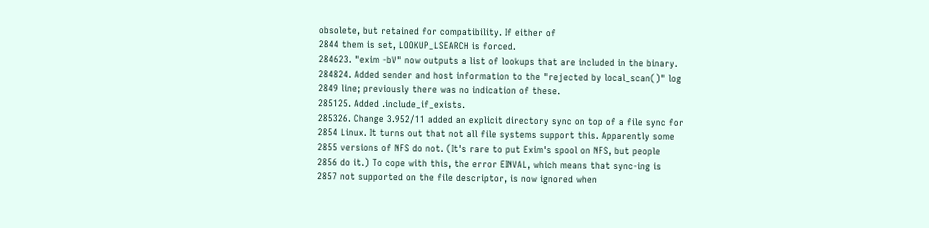obsolete, but retained for compatibility. If either of
2844 them is set, LOOKUP_LSEARCH is forced.
284623. "exim -bV" now outputs a list of lookups that are included in the binary.
284824. Added sender and host information to the "rejected by local_scan()" log
2849 line; previously there was no indication of these.
285125. Added .include_if_exists.
285326. Change 3.952/11 added an explicit directory sync on top of a file sync for
2854 Linux. It turns out that not all file systems support this. Apparently some
2855 versions of NFS do not. (It's rare to put Exim's spool on NFS, but people
2856 do it.) To cope with this, the error EINVAL, which means that sync-ing is
2857 not supported on the file descriptor, is now ignored when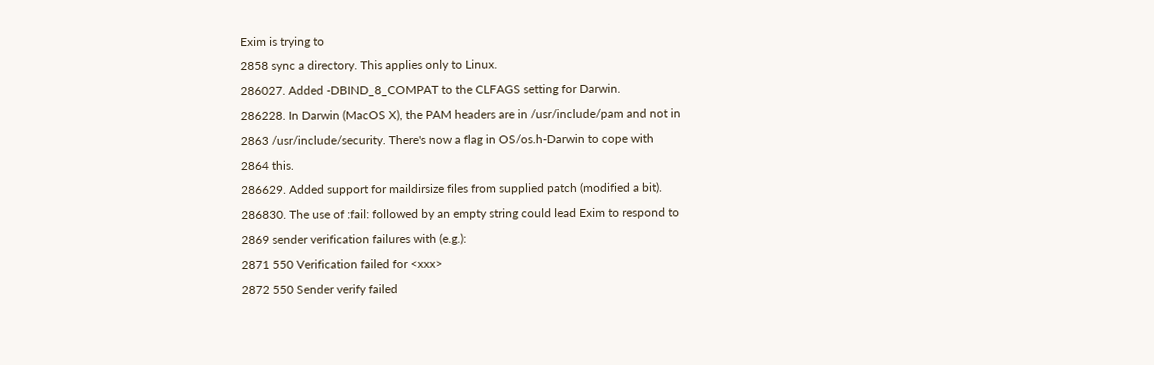Exim is trying to
2858 sync a directory. This applies only to Linux.
286027. Added -DBIND_8_COMPAT to the CLFAGS setting for Darwin.
286228. In Darwin (MacOS X), the PAM headers are in /usr/include/pam and not in
2863 /usr/include/security. There's now a flag in OS/os.h-Darwin to cope with
2864 this.
286629. Added support for maildirsize files from supplied patch (modified a bit).
286830. The use of :fail: followed by an empty string could lead Exim to respond to
2869 sender verification failures with (e.g.):
2871 550 Verification failed for <xxx>
2872 550 Sender verify failed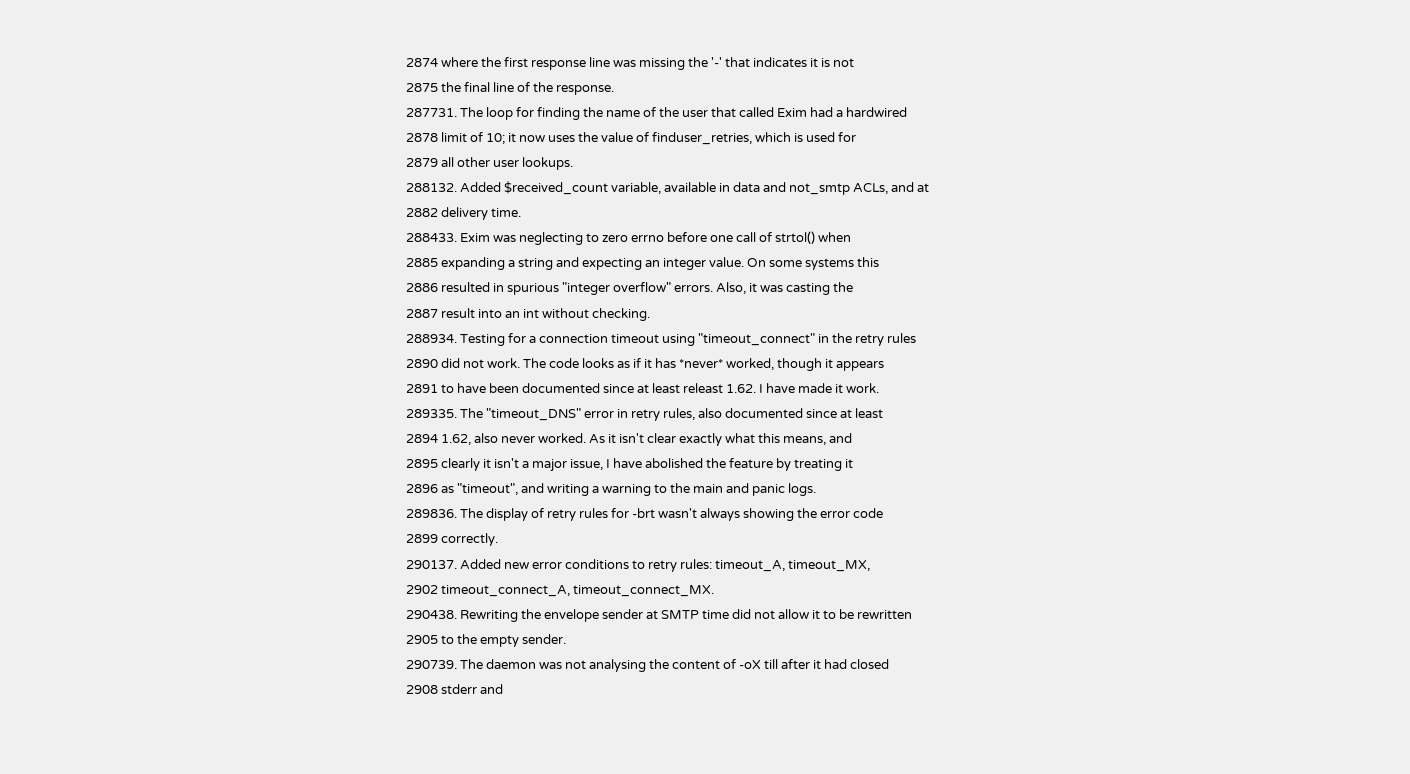2874 where the first response line was missing the '-' that indicates it is not
2875 the final line of the response.
287731. The loop for finding the name of the user that called Exim had a hardwired
2878 limit of 10; it now uses the value of finduser_retries, which is used for
2879 all other user lookups.
288132. Added $received_count variable, available in data and not_smtp ACLs, and at
2882 delivery time.
288433. Exim was neglecting to zero errno before one call of strtol() when
2885 expanding a string and expecting an integer value. On some systems this
2886 resulted in spurious "integer overflow" errors. Also, it was casting the
2887 result into an int without checking.
288934. Testing for a connection timeout using "timeout_connect" in the retry rules
2890 did not work. The code looks as if it has *never* worked, though it appears
2891 to have been documented since at least releast 1.62. I have made it work.
289335. The "timeout_DNS" error in retry rules, also documented since at least
2894 1.62, also never worked. As it isn't clear exactly what this means, and
2895 clearly it isn't a major issue, I have abolished the feature by treating it
2896 as "timeout", and writing a warning to the main and panic logs.
289836. The display of retry rules for -brt wasn't always showing the error code
2899 correctly.
290137. Added new error conditions to retry rules: timeout_A, timeout_MX,
2902 timeout_connect_A, timeout_connect_MX.
290438. Rewriting the envelope sender at SMTP time did not allow it to be rewritten
2905 to the empty sender.
290739. The daemon was not analysing the content of -oX till after it had closed
2908 stderr and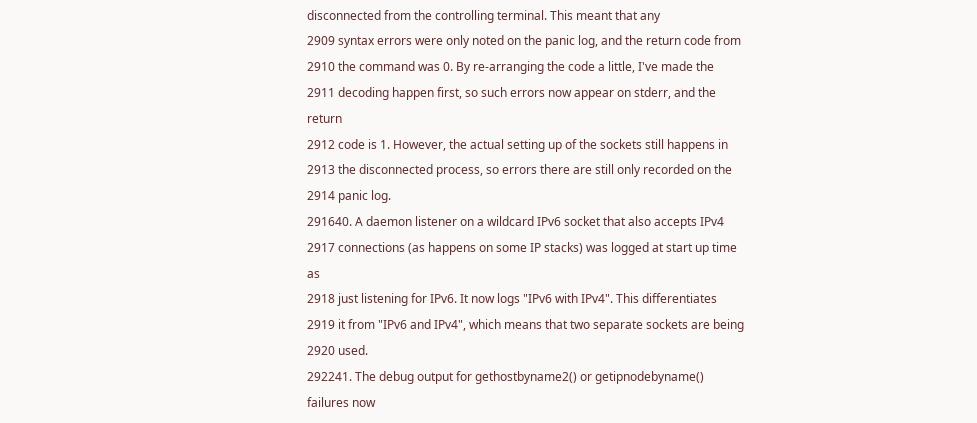disconnected from the controlling terminal. This meant that any
2909 syntax errors were only noted on the panic log, and the return code from
2910 the command was 0. By re-arranging the code a little, I've made the
2911 decoding happen first, so such errors now appear on stderr, and the return
2912 code is 1. However, the actual setting up of the sockets still happens in
2913 the disconnected process, so errors there are still only recorded on the
2914 panic log.
291640. A daemon listener on a wildcard IPv6 socket that also accepts IPv4
2917 connections (as happens on some IP stacks) was logged at start up time as
2918 just listening for IPv6. It now logs "IPv6 with IPv4". This differentiates
2919 it from "IPv6 and IPv4", which means that two separate sockets are being
2920 used.
292241. The debug output for gethostbyname2() or getipnodebyname() failures now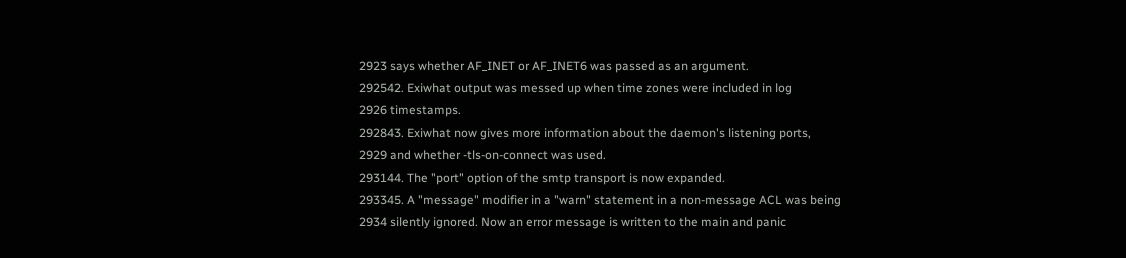2923 says whether AF_INET or AF_INET6 was passed as an argument.
292542. Exiwhat output was messed up when time zones were included in log
2926 timestamps.
292843. Exiwhat now gives more information about the daemon's listening ports,
2929 and whether -tls-on-connect was used.
293144. The "port" option of the smtp transport is now expanded.
293345. A "message" modifier in a "warn" statement in a non-message ACL was being
2934 silently ignored. Now an error message is written to the main and panic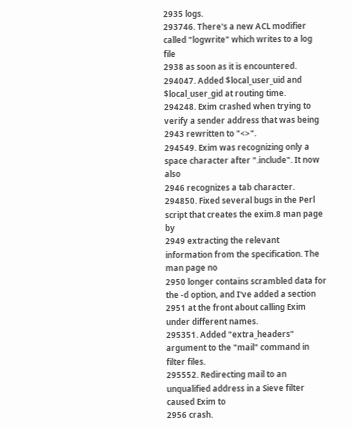2935 logs.
293746. There's a new ACL modifier called "logwrite" which writes to a log file
2938 as soon as it is encountered.
294047. Added $local_user_uid and $local_user_gid at routing time.
294248. Exim crashed when trying to verify a sender address that was being
2943 rewritten to "<>".
294549. Exim was recognizing only a space character after ".include". It now also
2946 recognizes a tab character.
294850. Fixed several bugs in the Perl script that creates the exim.8 man page by
2949 extracting the relevant information from the specification. The man page no
2950 longer contains scrambled data for the -d option, and I've added a section
2951 at the front about calling Exim under different names.
295351. Added "extra_headers" argument to the "mail" command in filter files.
295552. Redirecting mail to an unqualified address in a Sieve filter caused Exim to
2956 crash.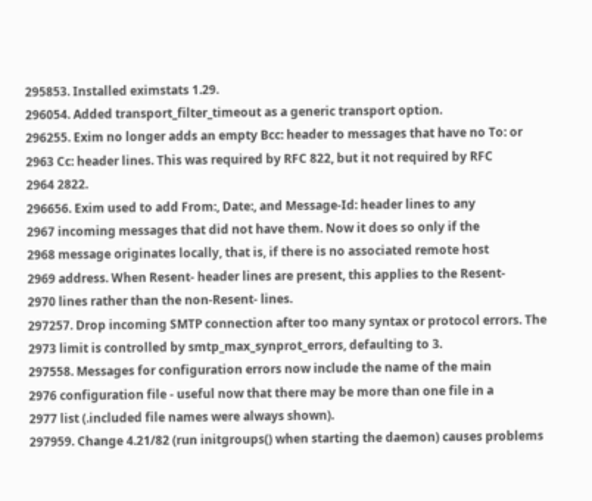295853. Installed eximstats 1.29.
296054. Added transport_filter_timeout as a generic transport option.
296255. Exim no longer adds an empty Bcc: header to messages that have no To: or
2963 Cc: header lines. This was required by RFC 822, but it not required by RFC
2964 2822.
296656. Exim used to add From:, Date:, and Message-Id: header lines to any
2967 incoming messages that did not have them. Now it does so only if the
2968 message originates locally, that is, if there is no associated remote host
2969 address. When Resent- header lines are present, this applies to the Resent-
2970 lines rather than the non-Resent- lines.
297257. Drop incoming SMTP connection after too many syntax or protocol errors. The
2973 limit is controlled by smtp_max_synprot_errors, defaulting to 3.
297558. Messages for configuration errors now include the name of the main
2976 configuration file - useful now that there may be more than one file in a
2977 list (.included file names were always shown).
297959. Change 4.21/82 (run initgroups() when starting the daemon) causes problems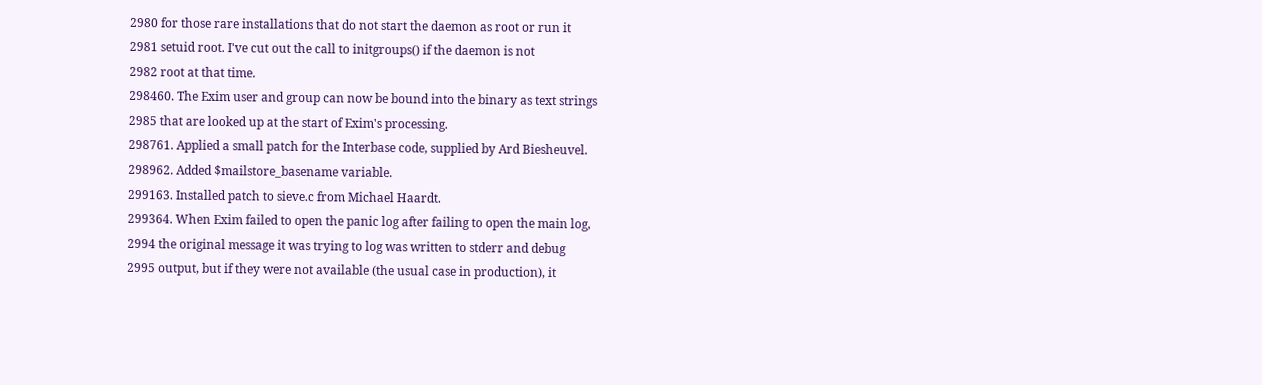2980 for those rare installations that do not start the daemon as root or run it
2981 setuid root. I've cut out the call to initgroups() if the daemon is not
2982 root at that time.
298460. The Exim user and group can now be bound into the binary as text strings
2985 that are looked up at the start of Exim's processing.
298761. Applied a small patch for the Interbase code, supplied by Ard Biesheuvel.
298962. Added $mailstore_basename variable.
299163. Installed patch to sieve.c from Michael Haardt.
299364. When Exim failed to open the panic log after failing to open the main log,
2994 the original message it was trying to log was written to stderr and debug
2995 output, but if they were not available (the usual case in production), it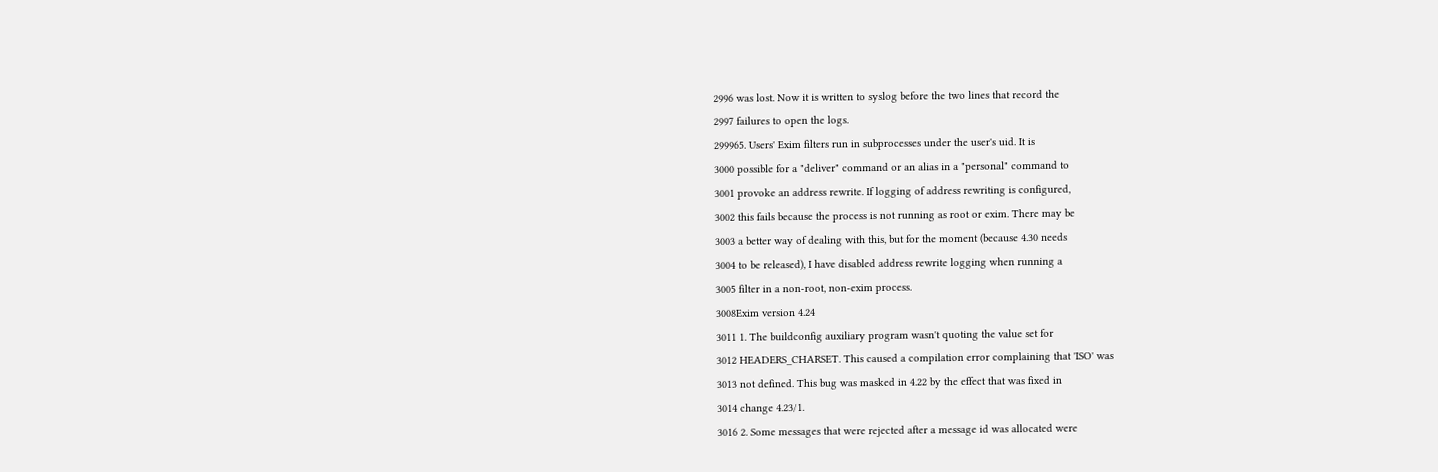2996 was lost. Now it is written to syslog before the two lines that record the
2997 failures to open the logs.
299965. Users' Exim filters run in subprocesses under the user's uid. It is
3000 possible for a "deliver" command or an alias in a "personal" command to
3001 provoke an address rewrite. If logging of address rewriting is configured,
3002 this fails because the process is not running as root or exim. There may be
3003 a better way of dealing with this, but for the moment (because 4.30 needs
3004 to be released), I have disabled address rewrite logging when running a
3005 filter in a non-root, non-exim process.
3008Exim version 4.24
3011 1. The buildconfig auxiliary program wasn't quoting the value set for
3012 HEADERS_CHARSET. This caused a compilation error complaining that 'ISO' was
3013 not defined. This bug was masked in 4.22 by the effect that was fixed in
3014 change 4.23/1.
3016 2. Some messages that were rejected after a message id was allocated were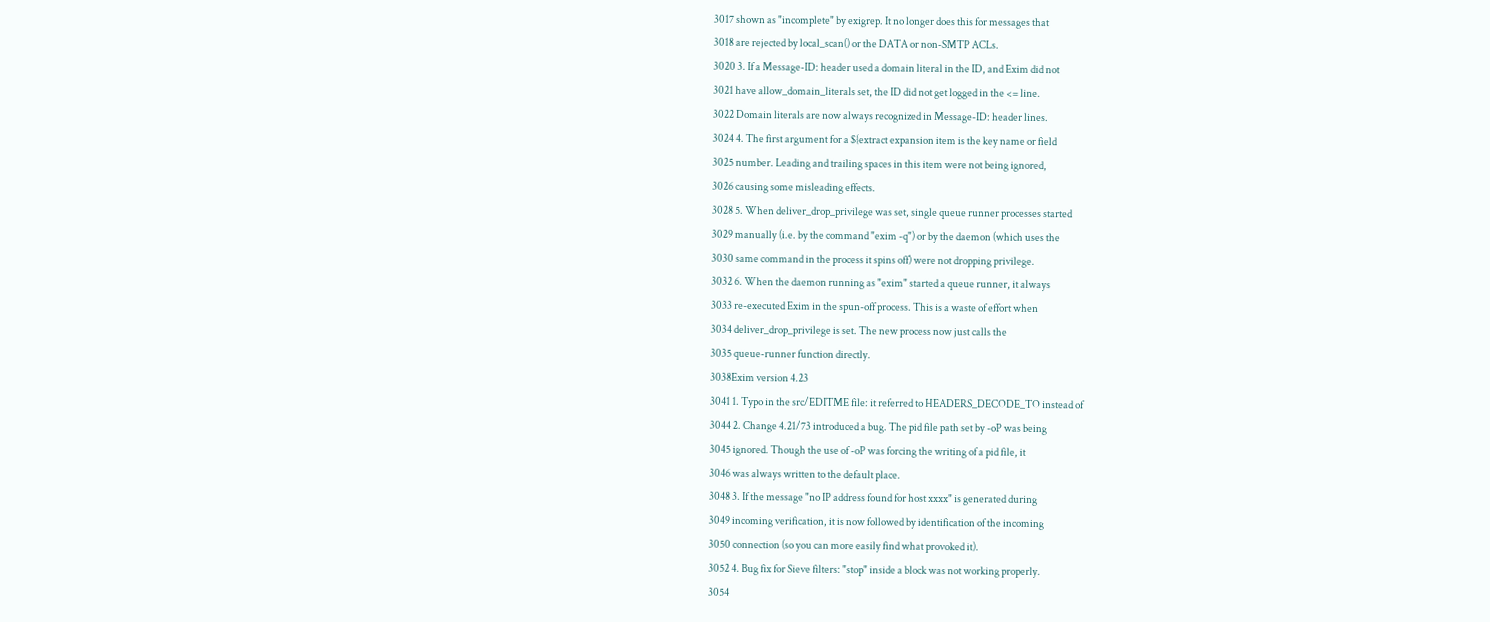3017 shown as "incomplete" by exigrep. It no longer does this for messages that
3018 are rejected by local_scan() or the DATA or non-SMTP ACLs.
3020 3. If a Message-ID: header used a domain literal in the ID, and Exim did not
3021 have allow_domain_literals set, the ID did not get logged in the <= line.
3022 Domain literals are now always recognized in Message-ID: header lines.
3024 4. The first argument for a ${extract expansion item is the key name or field
3025 number. Leading and trailing spaces in this item were not being ignored,
3026 causing some misleading effects.
3028 5. When deliver_drop_privilege was set, single queue runner processes started
3029 manually (i.e. by the command "exim -q") or by the daemon (which uses the
3030 same command in the process it spins off) were not dropping privilege.
3032 6. When the daemon running as "exim" started a queue runner, it always
3033 re-executed Exim in the spun-off process. This is a waste of effort when
3034 deliver_drop_privilege is set. The new process now just calls the
3035 queue-runner function directly.
3038Exim version 4.23
3041 1. Typo in the src/EDITME file: it referred to HEADERS_DECODE_TO instead of
3044 2. Change 4.21/73 introduced a bug. The pid file path set by -oP was being
3045 ignored. Though the use of -oP was forcing the writing of a pid file, it
3046 was always written to the default place.
3048 3. If the message "no IP address found for host xxxx" is generated during
3049 incoming verification, it is now followed by identification of the incoming
3050 connection (so you can more easily find what provoked it).
3052 4. Bug fix for Sieve filters: "stop" inside a block was not working properly.
3054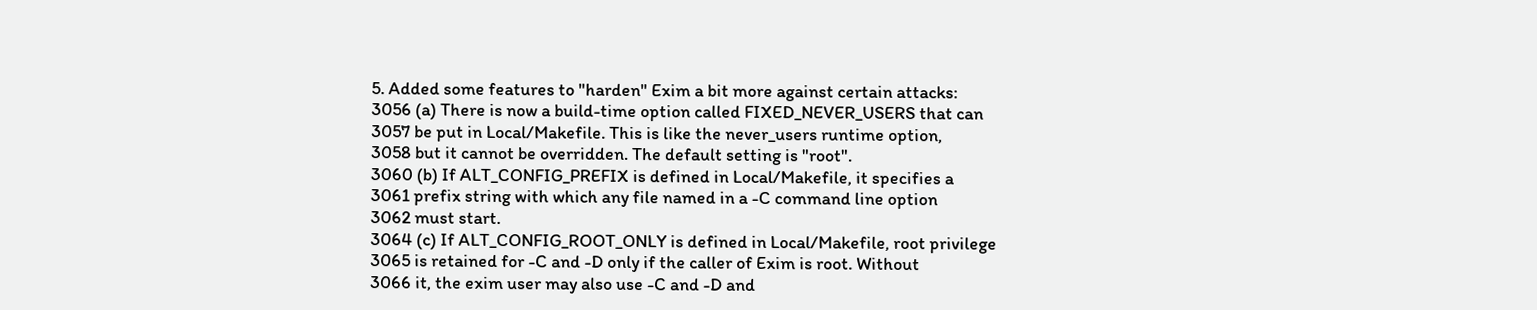5. Added some features to "harden" Exim a bit more against certain attacks:
3056 (a) There is now a build-time option called FIXED_NEVER_USERS that can
3057 be put in Local/Makefile. This is like the never_users runtime option,
3058 but it cannot be overridden. The default setting is "root".
3060 (b) If ALT_CONFIG_PREFIX is defined in Local/Makefile, it specifies a
3061 prefix string with which any file named in a -C command line option
3062 must start.
3064 (c) If ALT_CONFIG_ROOT_ONLY is defined in Local/Makefile, root privilege
3065 is retained for -C and -D only if the caller of Exim is root. Without
3066 it, the exim user may also use -C and -D and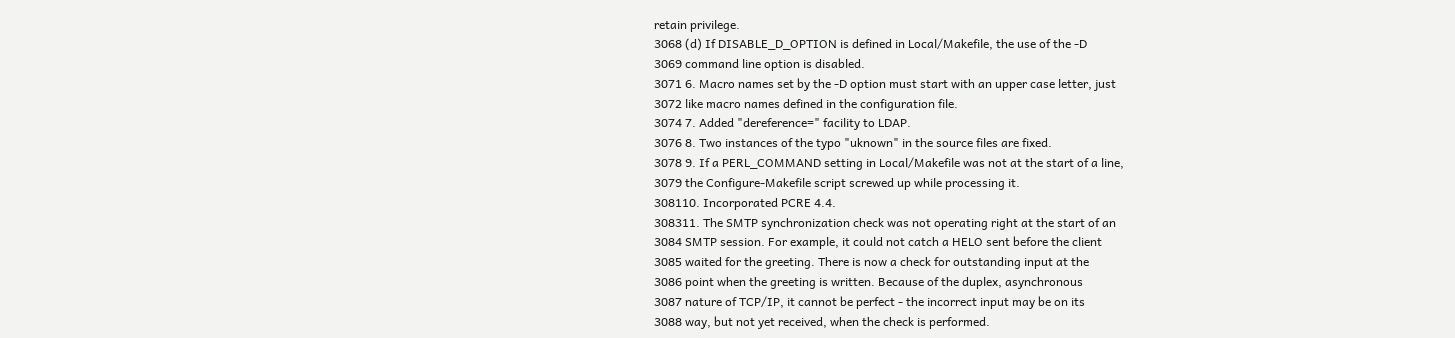retain privilege.
3068 (d) If DISABLE_D_OPTION is defined in Local/Makefile, the use of the -D
3069 command line option is disabled.
3071 6. Macro names set by the -D option must start with an upper case letter, just
3072 like macro names defined in the configuration file.
3074 7. Added "dereference=" facility to LDAP.
3076 8. Two instances of the typo "uknown" in the source files are fixed.
3078 9. If a PERL_COMMAND setting in Local/Makefile was not at the start of a line,
3079 the Configure-Makefile script screwed up while processing it.
308110. Incorporated PCRE 4.4.
308311. The SMTP synchronization check was not operating right at the start of an
3084 SMTP session. For example, it could not catch a HELO sent before the client
3085 waited for the greeting. There is now a check for outstanding input at the
3086 point when the greeting is written. Because of the duplex, asynchronous
3087 nature of TCP/IP, it cannot be perfect - the incorrect input may be on its
3088 way, but not yet received, when the check is performed.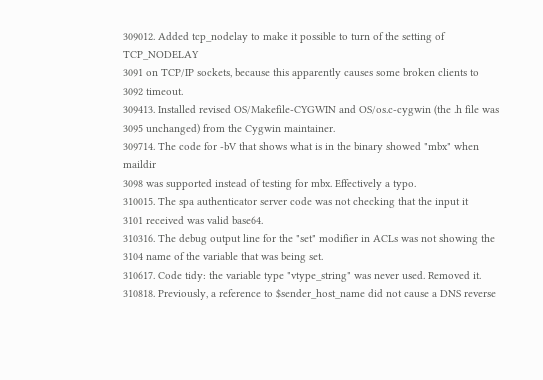309012. Added tcp_nodelay to make it possible to turn of the setting of TCP_NODELAY
3091 on TCP/IP sockets, because this apparently causes some broken clients to
3092 timeout.
309413. Installed revised OS/Makefile-CYGWIN and OS/os.c-cygwin (the .h file was
3095 unchanged) from the Cygwin maintainer.
309714. The code for -bV that shows what is in the binary showed "mbx" when maildir
3098 was supported instead of testing for mbx. Effectively a typo.
310015. The spa authenticator server code was not checking that the input it
3101 received was valid base64.
310316. The debug output line for the "set" modifier in ACLs was not showing the
3104 name of the variable that was being set.
310617. Code tidy: the variable type "vtype_string" was never used. Removed it.
310818. Previously, a reference to $sender_host_name did not cause a DNS reverse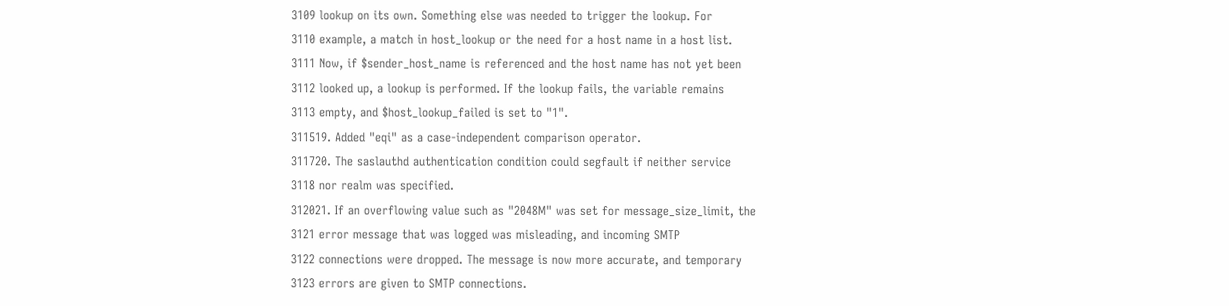3109 lookup on its own. Something else was needed to trigger the lookup. For
3110 example, a match in host_lookup or the need for a host name in a host list.
3111 Now, if $sender_host_name is referenced and the host name has not yet been
3112 looked up, a lookup is performed. If the lookup fails, the variable remains
3113 empty, and $host_lookup_failed is set to "1".
311519. Added "eqi" as a case-independent comparison operator.
311720. The saslauthd authentication condition could segfault if neither service
3118 nor realm was specified.
312021. If an overflowing value such as "2048M" was set for message_size_limit, the
3121 error message that was logged was misleading, and incoming SMTP
3122 connections were dropped. The message is now more accurate, and temporary
3123 errors are given to SMTP connections.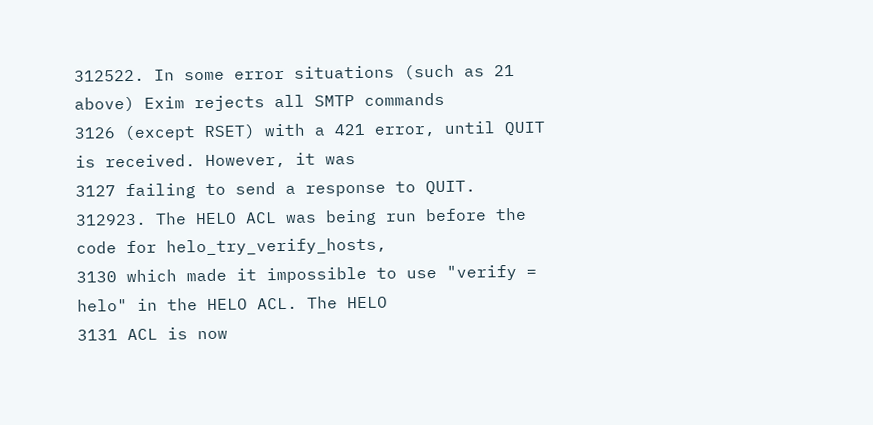312522. In some error situations (such as 21 above) Exim rejects all SMTP commands
3126 (except RSET) with a 421 error, until QUIT is received. However, it was
3127 failing to send a response to QUIT.
312923. The HELO ACL was being run before the code for helo_try_verify_hosts,
3130 which made it impossible to use "verify = helo" in the HELO ACL. The HELO
3131 ACL is now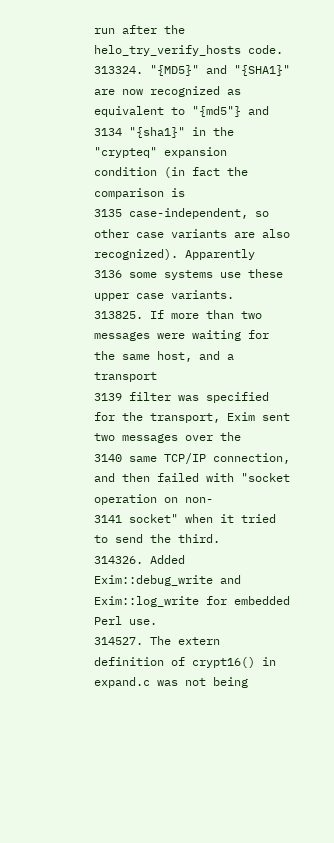run after the helo_try_verify_hosts code.
313324. "{MD5}" and "{SHA1}" are now recognized as equivalent to "{md5"} and
3134 "{sha1}" in the "crypteq" expansion condition (in fact the comparison is
3135 case-independent, so other case variants are also recognized). Apparently
3136 some systems use these upper case variants.
313825. If more than two messages were waiting for the same host, and a transport
3139 filter was specified for the transport, Exim sent two messages over the
3140 same TCP/IP connection, and then failed with "socket operation on non-
3141 socket" when it tried to send the third.
314326. Added Exim::debug_write and Exim::log_write for embedded Perl use.
314527. The extern definition of crypt16() in expand.c was not being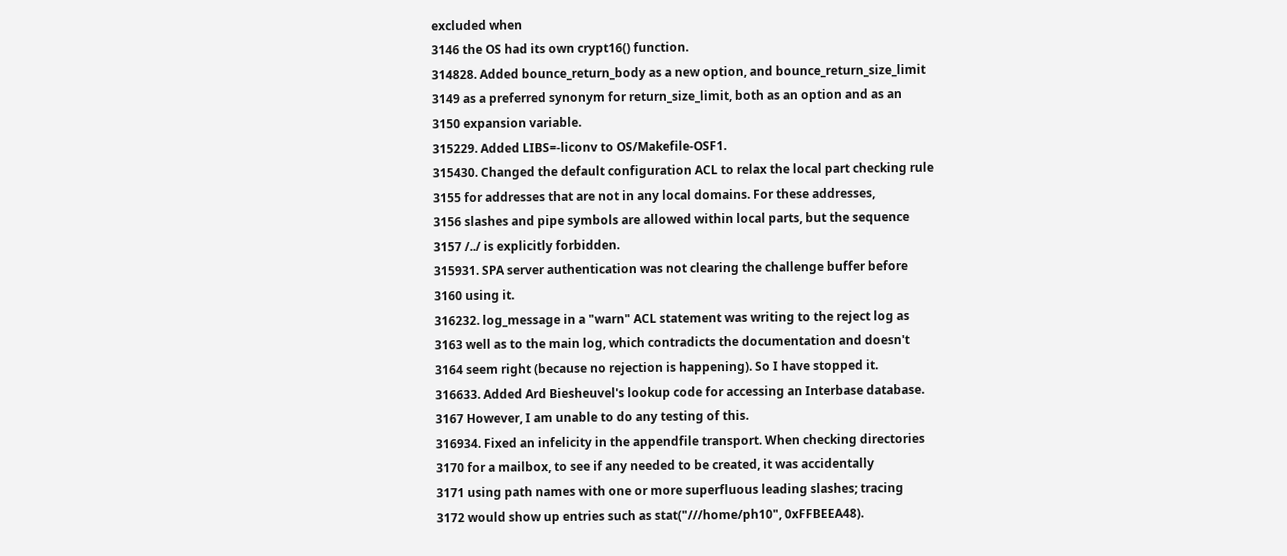excluded when
3146 the OS had its own crypt16() function.
314828. Added bounce_return_body as a new option, and bounce_return_size_limit
3149 as a preferred synonym for return_size_limit, both as an option and as an
3150 expansion variable.
315229. Added LIBS=-liconv to OS/Makefile-OSF1.
315430. Changed the default configuration ACL to relax the local part checking rule
3155 for addresses that are not in any local domains. For these addresses,
3156 slashes and pipe symbols are allowed within local parts, but the sequence
3157 /../ is explicitly forbidden.
315931. SPA server authentication was not clearing the challenge buffer before
3160 using it.
316232. log_message in a "warn" ACL statement was writing to the reject log as
3163 well as to the main log, which contradicts the documentation and doesn't
3164 seem right (because no rejection is happening). So I have stopped it.
316633. Added Ard Biesheuvel's lookup code for accessing an Interbase database.
3167 However, I am unable to do any testing of this.
316934. Fixed an infelicity in the appendfile transport. When checking directories
3170 for a mailbox, to see if any needed to be created, it was accidentally
3171 using path names with one or more superfluous leading slashes; tracing
3172 would show up entries such as stat("///home/ph10", 0xFFBEEA48).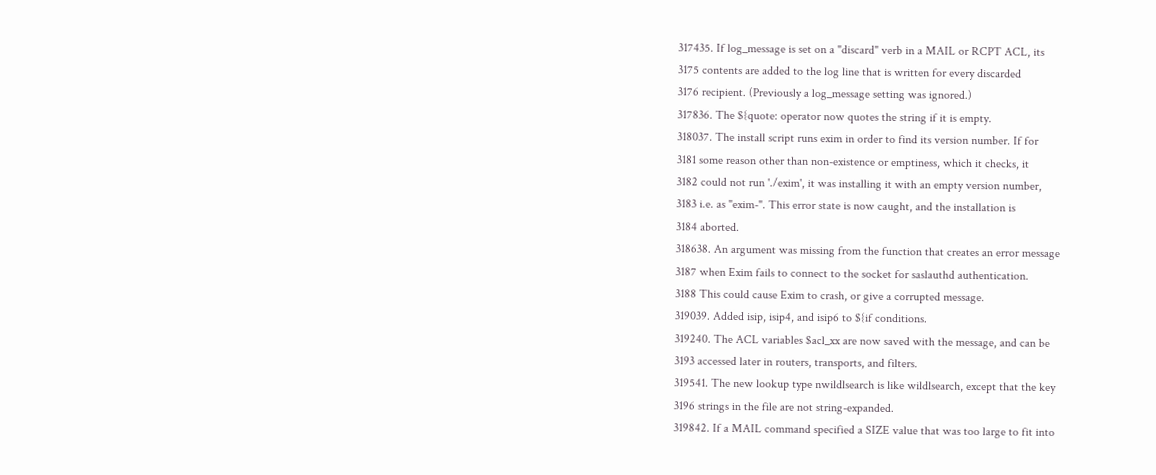317435. If log_message is set on a "discard" verb in a MAIL or RCPT ACL, its
3175 contents are added to the log line that is written for every discarded
3176 recipient. (Previously a log_message setting was ignored.)
317836. The ${quote: operator now quotes the string if it is empty.
318037. The install script runs exim in order to find its version number. If for
3181 some reason other than non-existence or emptiness, which it checks, it
3182 could not run './exim', it was installing it with an empty version number,
3183 i.e. as "exim-". This error state is now caught, and the installation is
3184 aborted.
318638. An argument was missing from the function that creates an error message
3187 when Exim fails to connect to the socket for saslauthd authentication.
3188 This could cause Exim to crash, or give a corrupted message.
319039. Added isip, isip4, and isip6 to ${if conditions.
319240. The ACL variables $acl_xx are now saved with the message, and can be
3193 accessed later in routers, transports, and filters.
319541. The new lookup type nwildlsearch is like wildlsearch, except that the key
3196 strings in the file are not string-expanded.
319842. If a MAIL command specified a SIZE value that was too large to fit into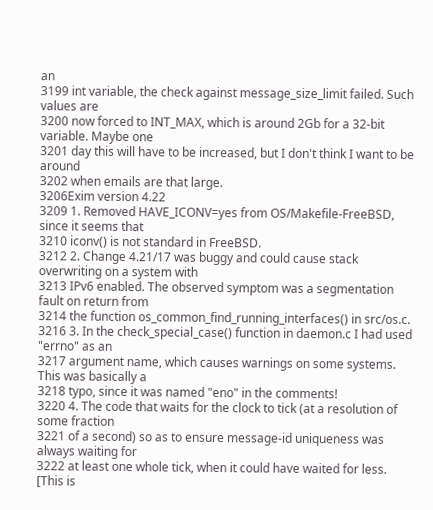an
3199 int variable, the check against message_size_limit failed. Such values are
3200 now forced to INT_MAX, which is around 2Gb for a 32-bit variable. Maybe one
3201 day this will have to be increased, but I don't think I want to be around
3202 when emails are that large.
3206Exim version 4.22
3209 1. Removed HAVE_ICONV=yes from OS/Makefile-FreeBSD, since it seems that
3210 iconv() is not standard in FreeBSD.
3212 2. Change 4.21/17 was buggy and could cause stack overwriting on a system with
3213 IPv6 enabled. The observed symptom was a segmentation fault on return from
3214 the function os_common_find_running_interfaces() in src/os.c.
3216 3. In the check_special_case() function in daemon.c I had used "errno" as an
3217 argument name, which causes warnings on some systems. This was basically a
3218 typo, since it was named "eno" in the comments!
3220 4. The code that waits for the clock to tick (at a resolution of some fraction
3221 of a second) so as to ensure message-id uniqueness was always waiting for
3222 at least one whole tick, when it could have waited for less. [This is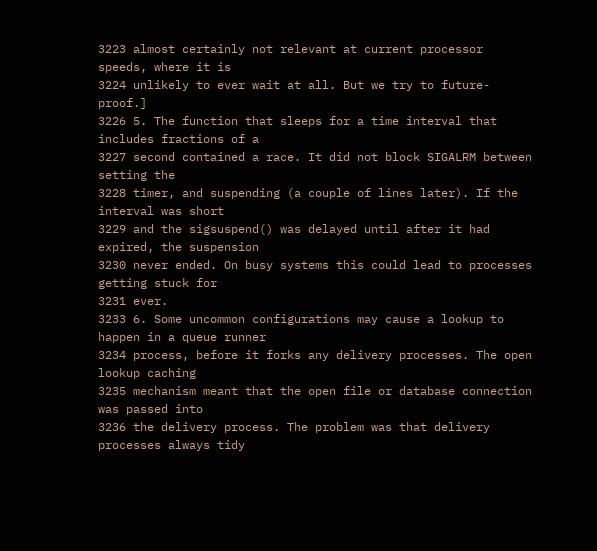3223 almost certainly not relevant at current processor speeds, where it is
3224 unlikely to ever wait at all. But we try to future-proof.]
3226 5. The function that sleeps for a time interval that includes fractions of a
3227 second contained a race. It did not block SIGALRM between setting the
3228 timer, and suspending (a couple of lines later). If the interval was short
3229 and the sigsuspend() was delayed until after it had expired, the suspension
3230 never ended. On busy systems this could lead to processes getting stuck for
3231 ever.
3233 6. Some uncommon configurations may cause a lookup to happen in a queue runner
3234 process, before it forks any delivery processes. The open lookup caching
3235 mechanism meant that the open file or database connection was passed into
3236 the delivery process. The problem was that delivery processes always tidy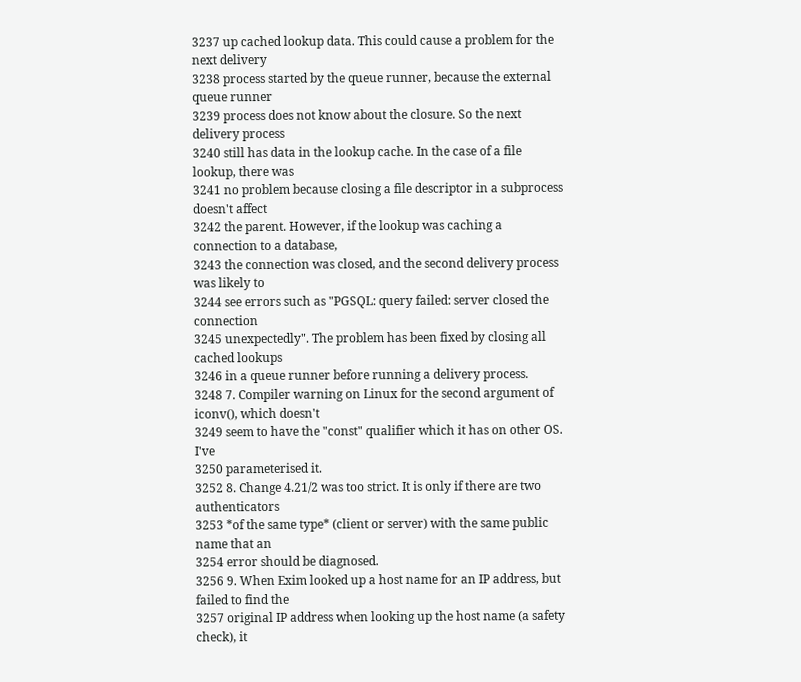3237 up cached lookup data. This could cause a problem for the next delivery
3238 process started by the queue runner, because the external queue runner
3239 process does not know about the closure. So the next delivery process
3240 still has data in the lookup cache. In the case of a file lookup, there was
3241 no problem because closing a file descriptor in a subprocess doesn't affect
3242 the parent. However, if the lookup was caching a connection to a database,
3243 the connection was closed, and the second delivery process was likely to
3244 see errors such as "PGSQL: query failed: server closed the connection
3245 unexpectedly". The problem has been fixed by closing all cached lookups
3246 in a queue runner before running a delivery process.
3248 7. Compiler warning on Linux for the second argument of iconv(), which doesn't
3249 seem to have the "const" qualifier which it has on other OS. I've
3250 parameterised it.
3252 8. Change 4.21/2 was too strict. It is only if there are two authenticators
3253 *of the same type* (client or server) with the same public name that an
3254 error should be diagnosed.
3256 9. When Exim looked up a host name for an IP address, but failed to find the
3257 original IP address when looking up the host name (a safety check), it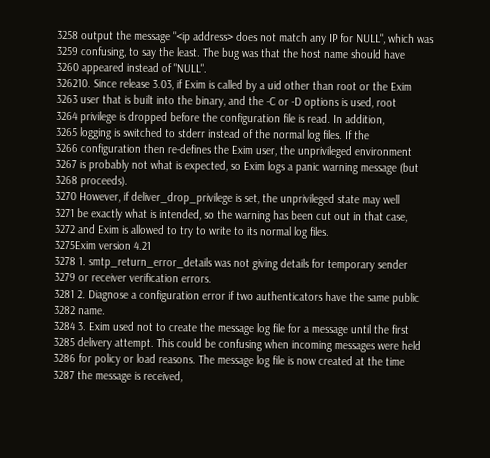3258 output the message "<ip address> does not match any IP for NULL", which was
3259 confusing, to say the least. The bug was that the host name should have
3260 appeared instead of "NULL".
326210. Since release 3.03, if Exim is called by a uid other than root or the Exim
3263 user that is built into the binary, and the -C or -D options is used, root
3264 privilege is dropped before the configuration file is read. In addition,
3265 logging is switched to stderr instead of the normal log files. If the
3266 configuration then re-defines the Exim user, the unprivileged environment
3267 is probably not what is expected, so Exim logs a panic warning message (but
3268 proceeds).
3270 However, if deliver_drop_privilege is set, the unprivileged state may well
3271 be exactly what is intended, so the warning has been cut out in that case,
3272 and Exim is allowed to try to write to its normal log files.
3275Exim version 4.21
3278 1. smtp_return_error_details was not giving details for temporary sender
3279 or receiver verification errors.
3281 2. Diagnose a configuration error if two authenticators have the same public
3282 name.
3284 3. Exim used not to create the message log file for a message until the first
3285 delivery attempt. This could be confusing when incoming messages were held
3286 for policy or load reasons. The message log file is now created at the time
3287 the message is received,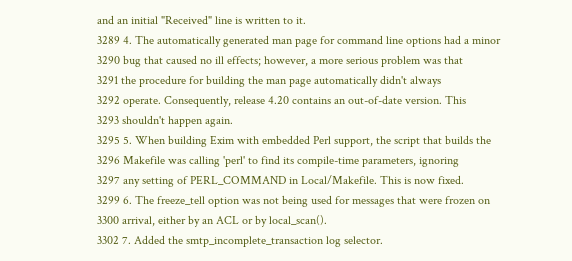and an initial "Received" line is written to it.
3289 4. The automatically generated man page for command line options had a minor
3290 bug that caused no ill effects; however, a more serious problem was that
3291 the procedure for building the man page automatically didn't always
3292 operate. Consequently, release 4.20 contains an out-of-date version. This
3293 shouldn't happen again.
3295 5. When building Exim with embedded Perl support, the script that builds the
3296 Makefile was calling 'perl' to find its compile-time parameters, ignoring
3297 any setting of PERL_COMMAND in Local/Makefile. This is now fixed.
3299 6. The freeze_tell option was not being used for messages that were frozen on
3300 arrival, either by an ACL or by local_scan().
3302 7. Added the smtp_incomplete_transaction log selector.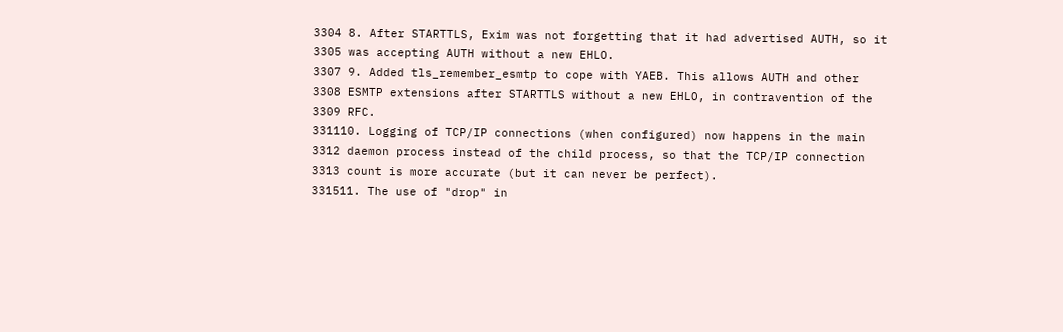3304 8. After STARTTLS, Exim was not forgetting that it had advertised AUTH, so it
3305 was accepting AUTH without a new EHLO.
3307 9. Added tls_remember_esmtp to cope with YAEB. This allows AUTH and other
3308 ESMTP extensions after STARTTLS without a new EHLO, in contravention of the
3309 RFC.
331110. Logging of TCP/IP connections (when configured) now happens in the main
3312 daemon process instead of the child process, so that the TCP/IP connection
3313 count is more accurate (but it can never be perfect).
331511. The use of "drop" in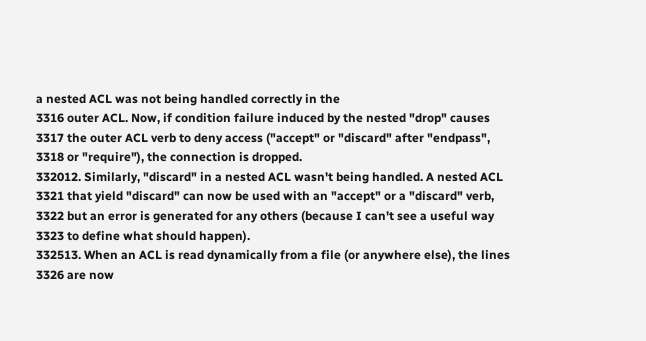a nested ACL was not being handled correctly in the
3316 outer ACL. Now, if condition failure induced by the nested "drop" causes
3317 the outer ACL verb to deny access ("accept" or "discard" after "endpass",
3318 or "require"), the connection is dropped.
332012. Similarly, "discard" in a nested ACL wasn't being handled. A nested ACL
3321 that yield "discard" can now be used with an "accept" or a "discard" verb,
3322 but an error is generated for any others (because I can't see a useful way
3323 to define what should happen).
332513. When an ACL is read dynamically from a file (or anywhere else), the lines
3326 are now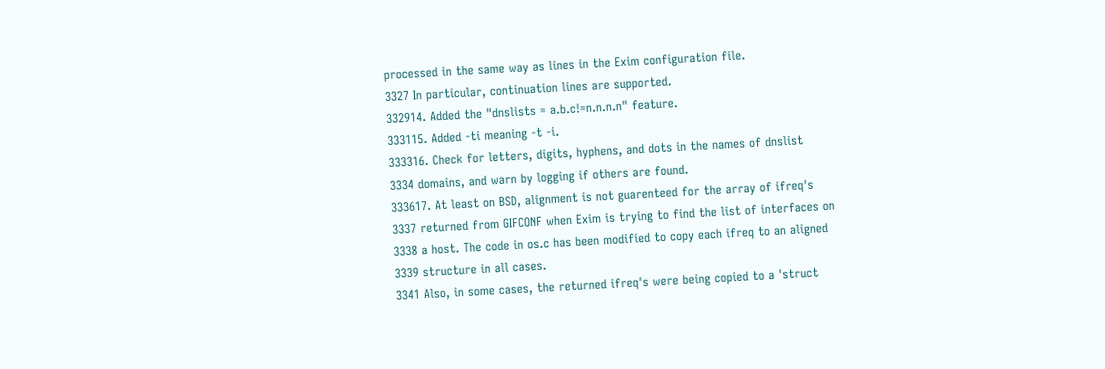processed in the same way as lines in the Exim configuration file.
3327 In particular, continuation lines are supported.
332914. Added the "dnslists = a.b.c!=n.n.n.n" feature.
333115. Added -ti meaning -t -i.
333316. Check for letters, digits, hyphens, and dots in the names of dnslist
3334 domains, and warn by logging if others are found.
333617. At least on BSD, alignment is not guarenteed for the array of ifreq's
3337 returned from GIFCONF when Exim is trying to find the list of interfaces on
3338 a host. The code in os.c has been modified to copy each ifreq to an aligned
3339 structure in all cases.
3341 Also, in some cases, the returned ifreq's were being copied to a 'struct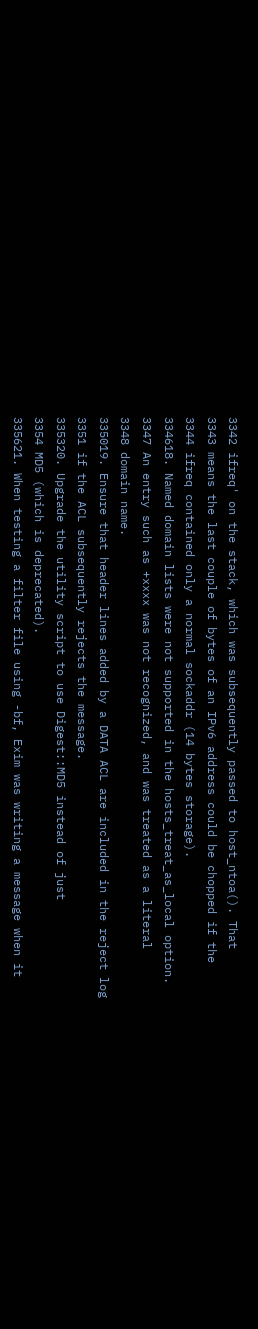3342 ifreq' on the stack, which was subsequently passed to host_ntoa(). That
3343 means the last couple of bytes of an IPv6 address could be chopped if the
3344 ifreq contained only a normal sockaddr (14 bytes storage).
334618. Named domain lists were not supported in the hosts_treat_as_local option.
3347 An entry such as +xxxx was not recognized, and was treated as a literal
3348 domain name.
335019. Ensure that header lines added by a DATA ACL are included in the reject log
3351 if the ACL subsequently rejects the message.
335320. Upgrade the utility script to use Digest::MD5 instead of just
3354 MD5 (which is deprecated).
335621. When testing a filter file using -bf, Exim was writing a message when it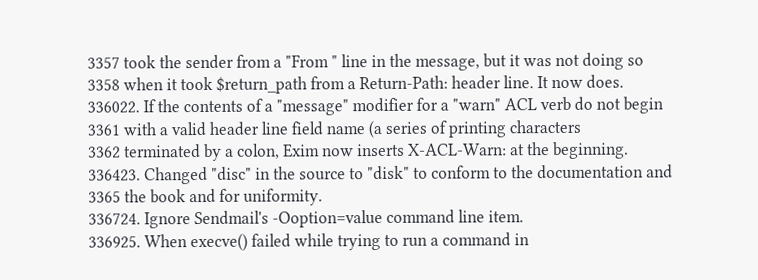3357 took the sender from a "From " line in the message, but it was not doing so
3358 when it took $return_path from a Return-Path: header line. It now does.
336022. If the contents of a "message" modifier for a "warn" ACL verb do not begin
3361 with a valid header line field name (a series of printing characters
3362 terminated by a colon, Exim now inserts X-ACL-Warn: at the beginning.
336423. Changed "disc" in the source to "disk" to conform to the documentation and
3365 the book and for uniformity.
336724. Ignore Sendmail's -Ooption=value command line item.
336925. When execve() failed while trying to run a command in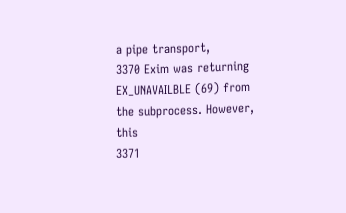a pipe transport,
3370 Exim was returning EX_UNAVAILBLE (69) from the subprocess. However, this
3371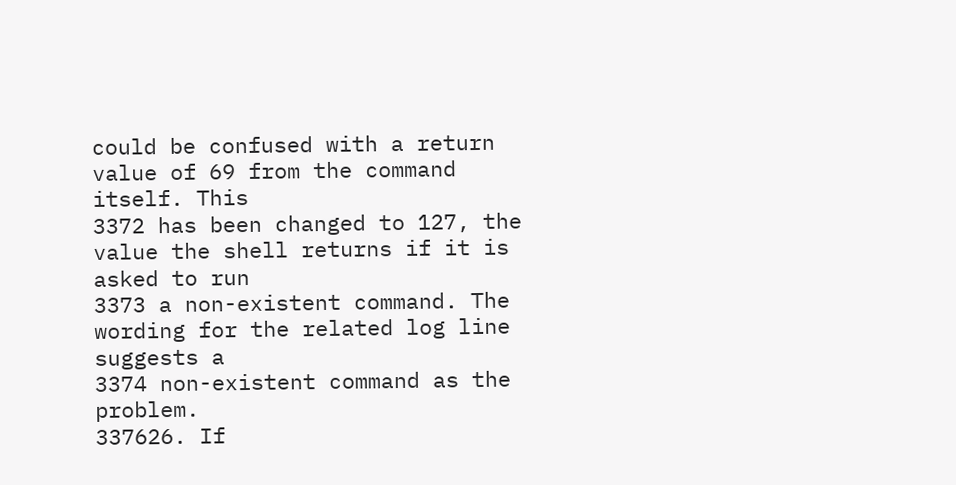could be confused with a return value of 69 from the command itself. This
3372 has been changed to 127, the value the shell returns if it is asked to run
3373 a non-existent command. The wording for the related log line suggests a
3374 non-existent command as the problem.
337626. If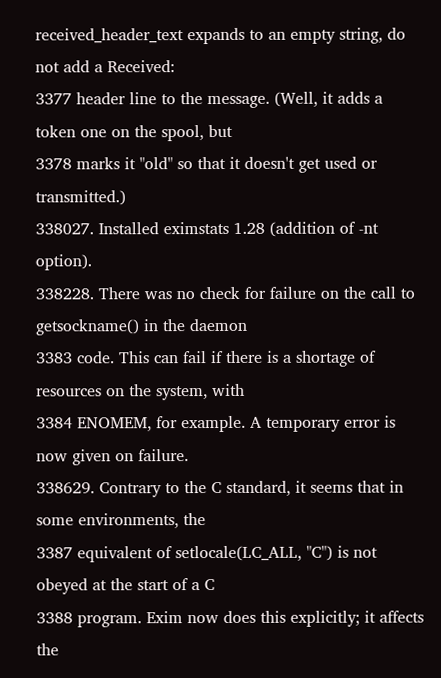received_header_text expands to an empty string, do not add a Received:
3377 header line to the message. (Well, it adds a token one on the spool, but
3378 marks it "old" so that it doesn't get used or transmitted.)
338027. Installed eximstats 1.28 (addition of -nt option).
338228. There was no check for failure on the call to getsockname() in the daemon
3383 code. This can fail if there is a shortage of resources on the system, with
3384 ENOMEM, for example. A temporary error is now given on failure.
338629. Contrary to the C standard, it seems that in some environments, the
3387 equivalent of setlocale(LC_ALL, "C") is not obeyed at the start of a C
3388 program. Exim now does this explicitly; it affects the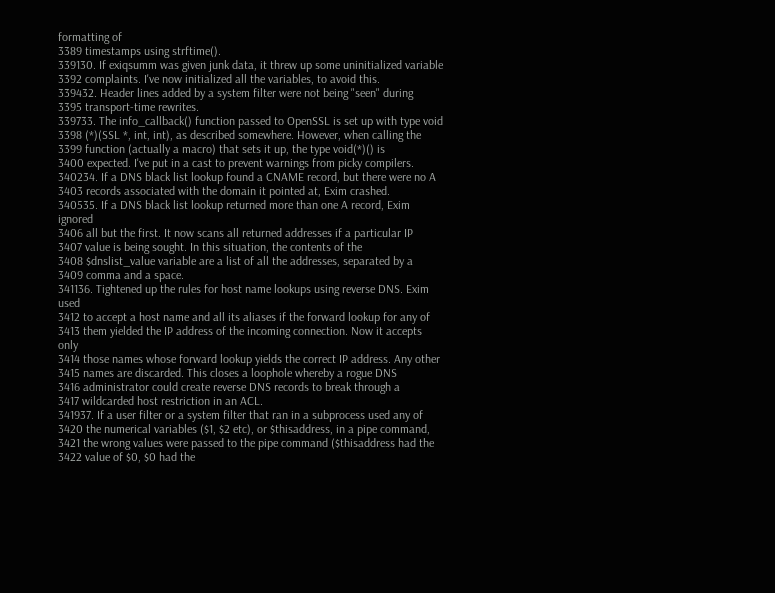formatting of
3389 timestamps using strftime().
339130. If exiqsumm was given junk data, it threw up some uninitialized variable
3392 complaints. I've now initialized all the variables, to avoid this.
339432. Header lines added by a system filter were not being "seen" during
3395 transport-time rewrites.
339733. The info_callback() function passed to OpenSSL is set up with type void
3398 (*)(SSL *, int, int), as described somewhere. However, when calling the
3399 function (actually a macro) that sets it up, the type void(*)() is
3400 expected. I've put in a cast to prevent warnings from picky compilers.
340234. If a DNS black list lookup found a CNAME record, but there were no A
3403 records associated with the domain it pointed at, Exim crashed.
340535. If a DNS black list lookup returned more than one A record, Exim ignored
3406 all but the first. It now scans all returned addresses if a particular IP
3407 value is being sought. In this situation, the contents of the
3408 $dnslist_value variable are a list of all the addresses, separated by a
3409 comma and a space.
341136. Tightened up the rules for host name lookups using reverse DNS. Exim used
3412 to accept a host name and all its aliases if the forward lookup for any of
3413 them yielded the IP address of the incoming connection. Now it accepts only
3414 those names whose forward lookup yields the correct IP address. Any other
3415 names are discarded. This closes a loophole whereby a rogue DNS
3416 administrator could create reverse DNS records to break through a
3417 wildcarded host restriction in an ACL.
341937. If a user filter or a system filter that ran in a subprocess used any of
3420 the numerical variables ($1, $2 etc), or $thisaddress, in a pipe command,
3421 the wrong values were passed to the pipe command ($thisaddress had the
3422 value of $0, $0 had the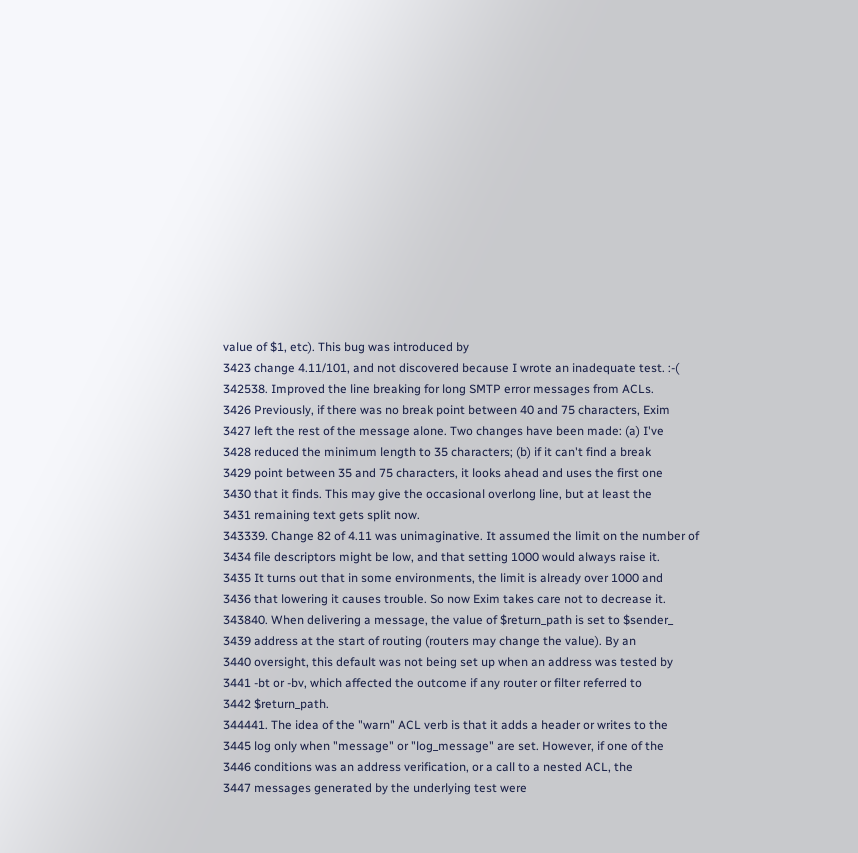value of $1, etc). This bug was introduced by
3423 change 4.11/101, and not discovered because I wrote an inadequate test. :-(
342538. Improved the line breaking for long SMTP error messages from ACLs.
3426 Previously, if there was no break point between 40 and 75 characters, Exim
3427 left the rest of the message alone. Two changes have been made: (a) I've
3428 reduced the minimum length to 35 characters; (b) if it can't find a break
3429 point between 35 and 75 characters, it looks ahead and uses the first one
3430 that it finds. This may give the occasional overlong line, but at least the
3431 remaining text gets split now.
343339. Change 82 of 4.11 was unimaginative. It assumed the limit on the number of
3434 file descriptors might be low, and that setting 1000 would always raise it.
3435 It turns out that in some environments, the limit is already over 1000 and
3436 that lowering it causes trouble. So now Exim takes care not to decrease it.
343840. When delivering a message, the value of $return_path is set to $sender_
3439 address at the start of routing (routers may change the value). By an
3440 oversight, this default was not being set up when an address was tested by
3441 -bt or -bv, which affected the outcome if any router or filter referred to
3442 $return_path.
344441. The idea of the "warn" ACL verb is that it adds a header or writes to the
3445 log only when "message" or "log_message" are set. However, if one of the
3446 conditions was an address verification, or a call to a nested ACL, the
3447 messages generated by the underlying test were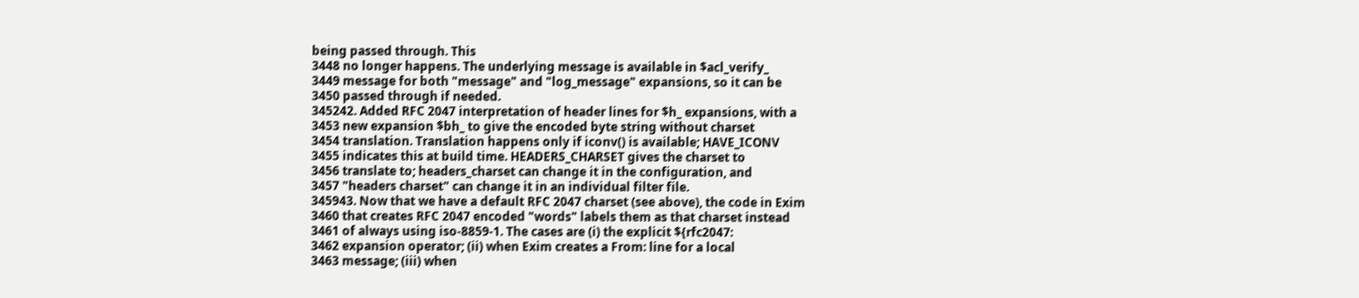being passed through. This
3448 no longer happens. The underlying message is available in $acl_verify_
3449 message for both "message" and "log_message" expansions, so it can be
3450 passed through if needed.
345242. Added RFC 2047 interpretation of header lines for $h_ expansions, with a
3453 new expansion $bh_ to give the encoded byte string without charset
3454 translation. Translation happens only if iconv() is available; HAVE_ICONV
3455 indicates this at build time. HEADERS_CHARSET gives the charset to
3456 translate to; headers_charset can change it in the configuration, and
3457 "headers charset" can change it in an individual filter file.
345943. Now that we have a default RFC 2047 charset (see above), the code in Exim
3460 that creates RFC 2047 encoded "words" labels them as that charset instead
3461 of always using iso-8859-1. The cases are (i) the explicit ${rfc2047:
3462 expansion operator; (ii) when Exim creates a From: line for a local
3463 message; (iii) when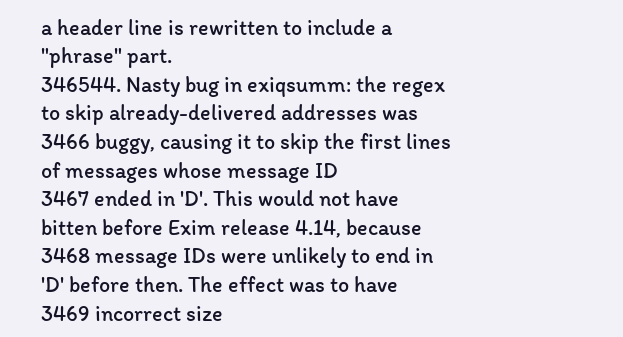a header line is rewritten to include a "phrase" part.
346544. Nasty bug in exiqsumm: the regex to skip already-delivered addresses was
3466 buggy, causing it to skip the first lines of messages whose message ID
3467 ended in 'D'. This would not have bitten before Exim release 4.14, because
3468 message IDs were unlikely to end in 'D' before then. The effect was to have
3469 incorrect size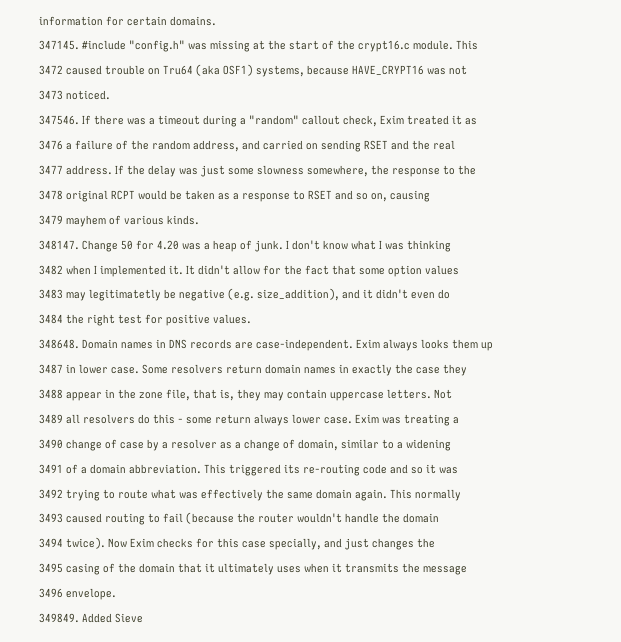information for certain domains.
347145. #include "config.h" was missing at the start of the crypt16.c module. This
3472 caused trouble on Tru64 (aka OSF1) systems, because HAVE_CRYPT16 was not
3473 noticed.
347546. If there was a timeout during a "random" callout check, Exim treated it as
3476 a failure of the random address, and carried on sending RSET and the real
3477 address. If the delay was just some slowness somewhere, the response to the
3478 original RCPT would be taken as a response to RSET and so on, causing
3479 mayhem of various kinds.
348147. Change 50 for 4.20 was a heap of junk. I don't know what I was thinking
3482 when I implemented it. It didn't allow for the fact that some option values
3483 may legitimatetly be negative (e.g. size_addition), and it didn't even do
3484 the right test for positive values.
348648. Domain names in DNS records are case-independent. Exim always looks them up
3487 in lower case. Some resolvers return domain names in exactly the case they
3488 appear in the zone file, that is, they may contain uppercase letters. Not
3489 all resolvers do this - some return always lower case. Exim was treating a
3490 change of case by a resolver as a change of domain, similar to a widening
3491 of a domain abbreviation. This triggered its re-routing code and so it was
3492 trying to route what was effectively the same domain again. This normally
3493 caused routing to fail (because the router wouldn't handle the domain
3494 twice). Now Exim checks for this case specially, and just changes the
3495 casing of the domain that it ultimately uses when it transmits the message
3496 envelope.
349849. Added Sieve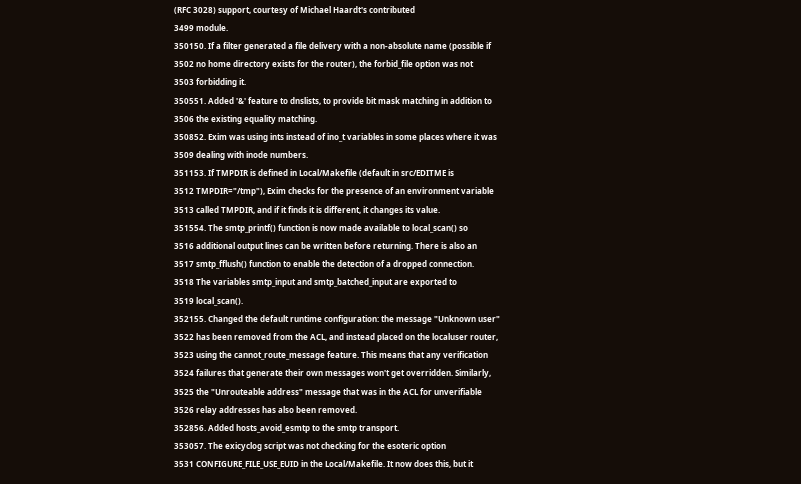(RFC 3028) support, courtesy of Michael Haardt's contributed
3499 module.
350150. If a filter generated a file delivery with a non-absolute name (possible if
3502 no home directory exists for the router), the forbid_file option was not
3503 forbidding it.
350551. Added '&' feature to dnslists, to provide bit mask matching in addition to
3506 the existing equality matching.
350852. Exim was using ints instead of ino_t variables in some places where it was
3509 dealing with inode numbers.
351153. If TMPDIR is defined in Local/Makefile (default in src/EDITME is
3512 TMPDIR="/tmp"), Exim checks for the presence of an environment variable
3513 called TMPDIR, and if it finds it is different, it changes its value.
351554. The smtp_printf() function is now made available to local_scan() so
3516 additional output lines can be written before returning. There is also an
3517 smtp_fflush() function to enable the detection of a dropped connection.
3518 The variables smtp_input and smtp_batched_input are exported to
3519 local_scan().
352155. Changed the default runtime configuration: the message "Unknown user"
3522 has been removed from the ACL, and instead placed on the localuser router,
3523 using the cannot_route_message feature. This means that any verification
3524 failures that generate their own messages won't get overridden. Similarly,
3525 the "Unrouteable address" message that was in the ACL for unverifiable
3526 relay addresses has also been removed.
352856. Added hosts_avoid_esmtp to the smtp transport.
353057. The exicyclog script was not checking for the esoteric option
3531 CONFIGURE_FILE_USE_EUID in the Local/Makefile. It now does this, but it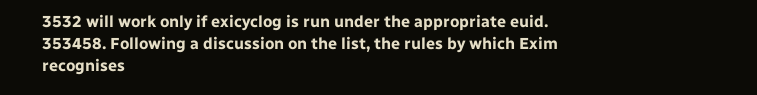3532 will work only if exicyclog is run under the appropriate euid.
353458. Following a discussion on the list, the rules by which Exim recognises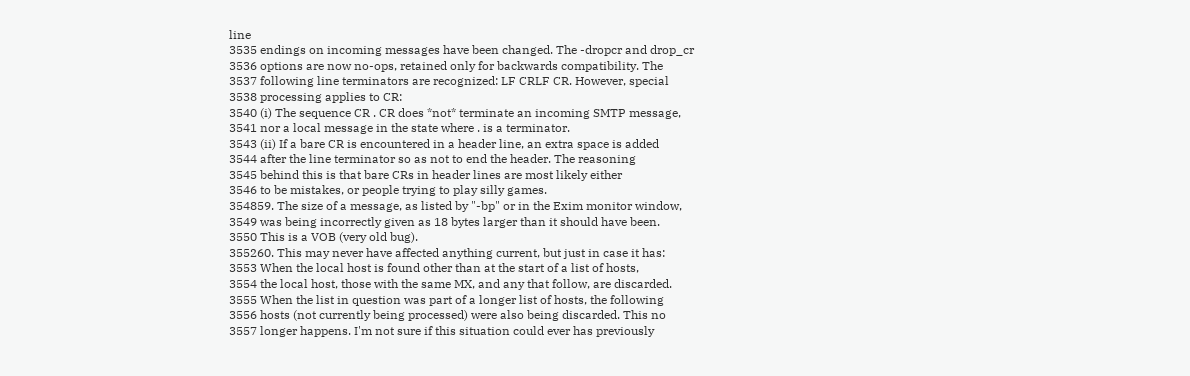line
3535 endings on incoming messages have been changed. The -dropcr and drop_cr
3536 options are now no-ops, retained only for backwards compatibility. The
3537 following line terminators are recognized: LF CRLF CR. However, special
3538 processing applies to CR:
3540 (i) The sequence CR . CR does *not* terminate an incoming SMTP message,
3541 nor a local message in the state where . is a terminator.
3543 (ii) If a bare CR is encountered in a header line, an extra space is added
3544 after the line terminator so as not to end the header. The reasoning
3545 behind this is that bare CRs in header lines are most likely either
3546 to be mistakes, or people trying to play silly games.
354859. The size of a message, as listed by "-bp" or in the Exim monitor window,
3549 was being incorrectly given as 18 bytes larger than it should have been.
3550 This is a VOB (very old bug).
355260. This may never have affected anything current, but just in case it has:
3553 When the local host is found other than at the start of a list of hosts,
3554 the local host, those with the same MX, and any that follow, are discarded.
3555 When the list in question was part of a longer list of hosts, the following
3556 hosts (not currently being processed) were also being discarded. This no
3557 longer happens. I'm not sure if this situation could ever has previously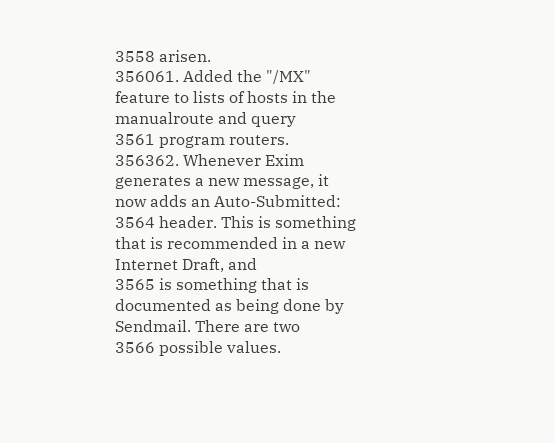3558 arisen.
356061. Added the "/MX" feature to lists of hosts in the manualroute and query
3561 program routers.
356362. Whenever Exim generates a new message, it now adds an Auto-Submitted:
3564 header. This is something that is recommended in a new Internet Draft, and
3565 is something that is documented as being done by Sendmail. There are two
3566 possible values.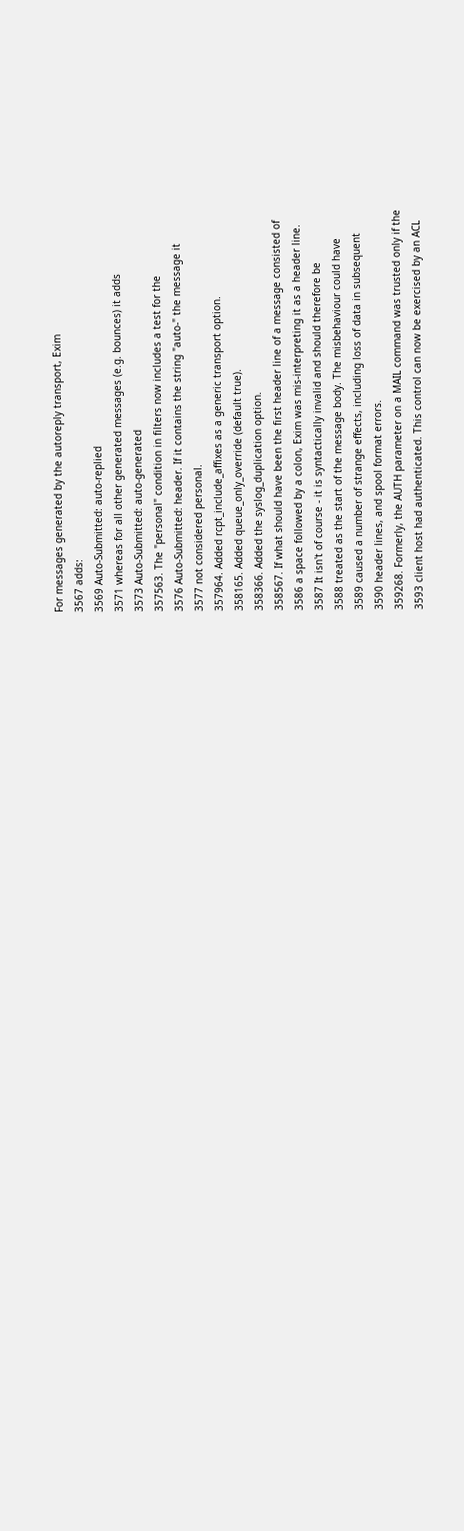For messages generated by the autoreply transport, Exim
3567 adds:
3569 Auto-Submitted: auto-replied
3571 whereas for all other generated messages (e.g. bounces) it adds
3573 Auto-Submitted: auto-generated
357563. The "personal" condition in filters now includes a test for the
3576 Auto-Submitted: header. If it contains the string "auto-" the message it
3577 not considered personal.
357964. Added rcpt_include_affixes as a generic transport option.
358165. Added queue_only_override (default true).
358366. Added the syslog_duplication option.
358567. If what should have been the first header line of a message consisted of
3586 a space followed by a colon, Exim was mis-interpreting it as a header line.
3587 It isn't of course - it is syntactically invalid and should therefore be
3588 treated as the start of the message body. The misbehaviour could have
3589 caused a number of strange effects, including loss of data in subsequent
3590 header lines, and spool format errors.
359268. Formerly, the AUTH parameter on a MAIL command was trusted only if the
3593 client host had authenticated. This control can now be exercised by an ACL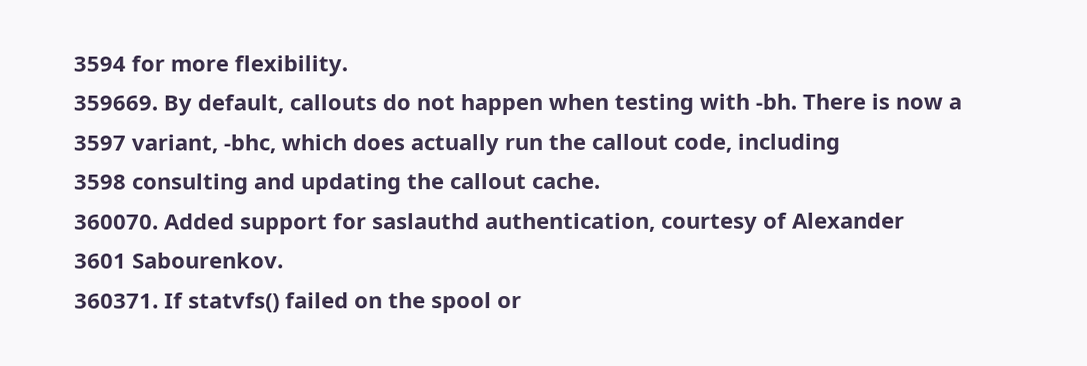3594 for more flexibility.
359669. By default, callouts do not happen when testing with -bh. There is now a
3597 variant, -bhc, which does actually run the callout code, including
3598 consulting and updating the callout cache.
360070. Added support for saslauthd authentication, courtesy of Alexander
3601 Sabourenkov.
360371. If statvfs() failed on the spool or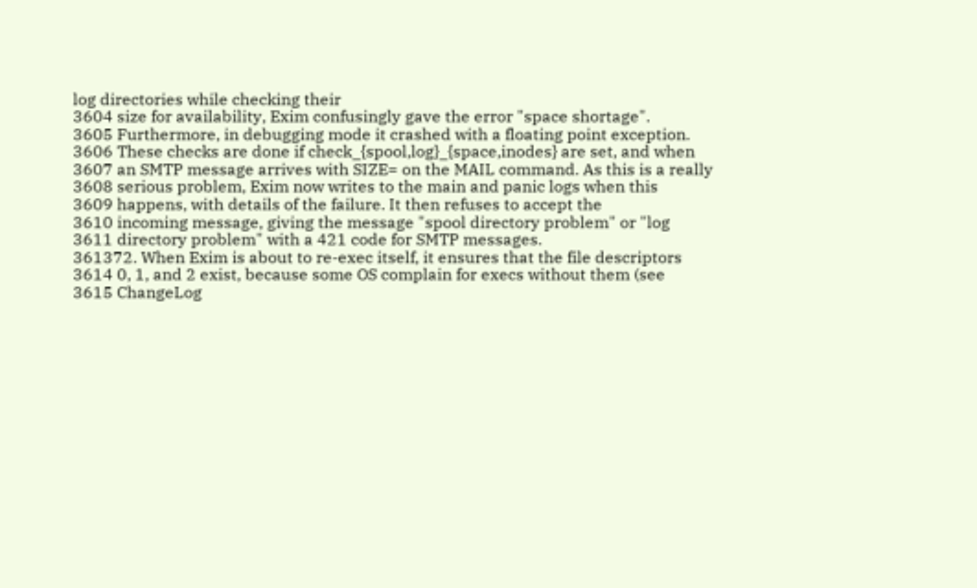log directories while checking their
3604 size for availability, Exim confusingly gave the error "space shortage".
3605 Furthermore, in debugging mode it crashed with a floating point exception.
3606 These checks are done if check_{spool,log}_{space,inodes} are set, and when
3607 an SMTP message arrives with SIZE= on the MAIL command. As this is a really
3608 serious problem, Exim now writes to the main and panic logs when this
3609 happens, with details of the failure. It then refuses to accept the
3610 incoming message, giving the message "spool directory problem" or "log
3611 directory problem" with a 421 code for SMTP messages.
361372. When Exim is about to re-exec itself, it ensures that the file descriptors
3614 0, 1, and 2 exist, because some OS complain for execs without them (see
3615 ChangeLog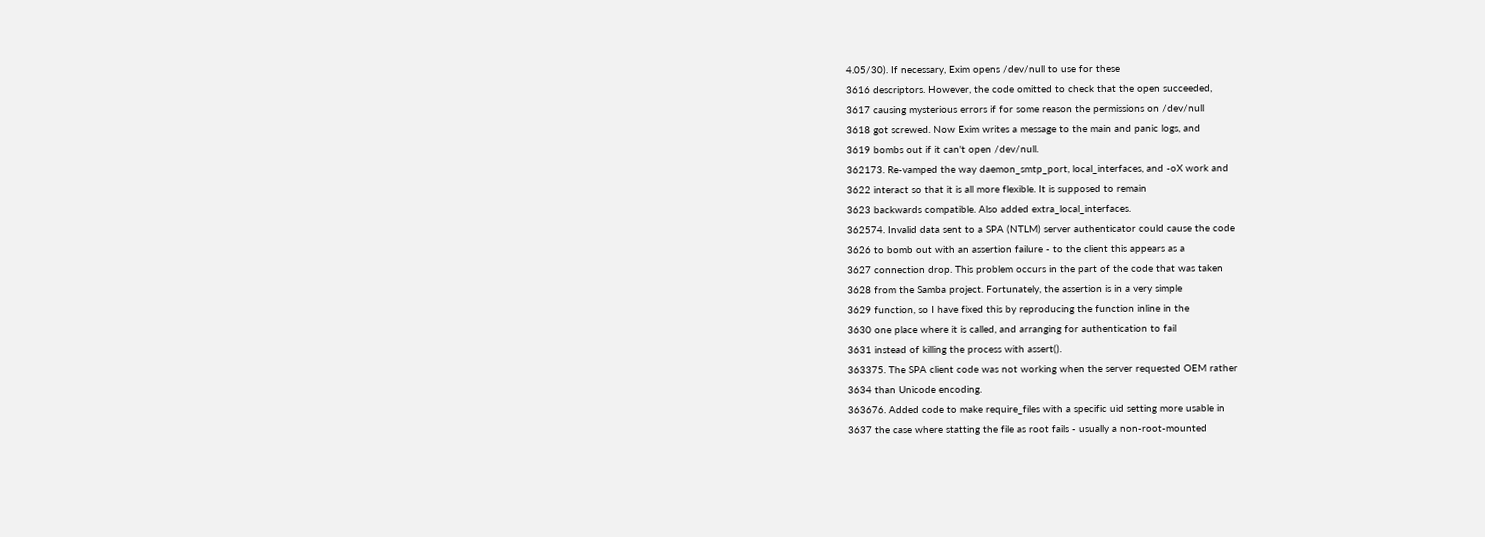4.05/30). If necessary, Exim opens /dev/null to use for these
3616 descriptors. However, the code omitted to check that the open succeeded,
3617 causing mysterious errors if for some reason the permissions on /dev/null
3618 got screwed. Now Exim writes a message to the main and panic logs, and
3619 bombs out if it can't open /dev/null.
362173. Re-vamped the way daemon_smtp_port, local_interfaces, and -oX work and
3622 interact so that it is all more flexible. It is supposed to remain
3623 backwards compatible. Also added extra_local_interfaces.
362574. Invalid data sent to a SPA (NTLM) server authenticator could cause the code
3626 to bomb out with an assertion failure - to the client this appears as a
3627 connection drop. This problem occurs in the part of the code that was taken
3628 from the Samba project. Fortunately, the assertion is in a very simple
3629 function, so I have fixed this by reproducing the function inline in the
3630 one place where it is called, and arranging for authentication to fail
3631 instead of killing the process with assert().
363375. The SPA client code was not working when the server requested OEM rather
3634 than Unicode encoding.
363676. Added code to make require_files with a specific uid setting more usable in
3637 the case where statting the file as root fails - usually a non-root-mounted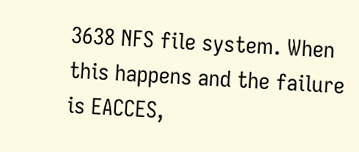3638 NFS file system. When this happens and the failure is EACCES,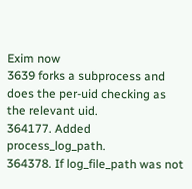Exim now
3639 forks a subprocess and does the per-uid checking as the relevant uid.
364177. Added process_log_path.
364378. If log_file_path was not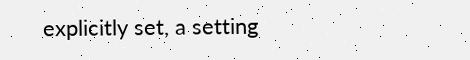explicitly set, a setting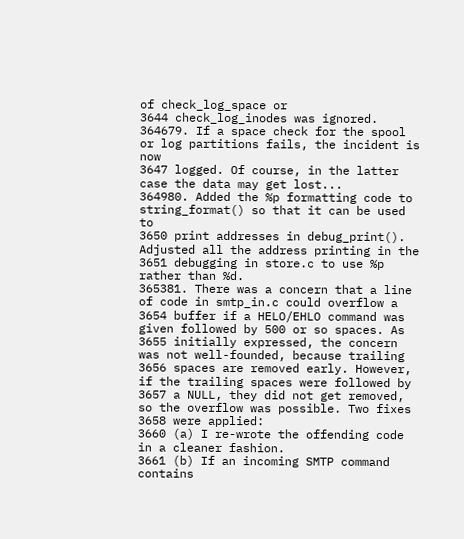of check_log_space or
3644 check_log_inodes was ignored.
364679. If a space check for the spool or log partitions fails, the incident is now
3647 logged. Of course, in the latter case the data may get lost...
364980. Added the %p formatting code to string_format() so that it can be used to
3650 print addresses in debug_print(). Adjusted all the address printing in the
3651 debugging in store.c to use %p rather than %d.
365381. There was a concern that a line of code in smtp_in.c could overflow a
3654 buffer if a HELO/EHLO command was given followed by 500 or so spaces. As
3655 initially expressed, the concern was not well-founded, because trailing
3656 spaces are removed early. However, if the trailing spaces were followed by
3657 a NULL, they did not get removed, so the overflow was possible. Two fixes
3658 were applied:
3660 (a) I re-wrote the offending code in a cleaner fashion.
3661 (b) If an incoming SMTP command contains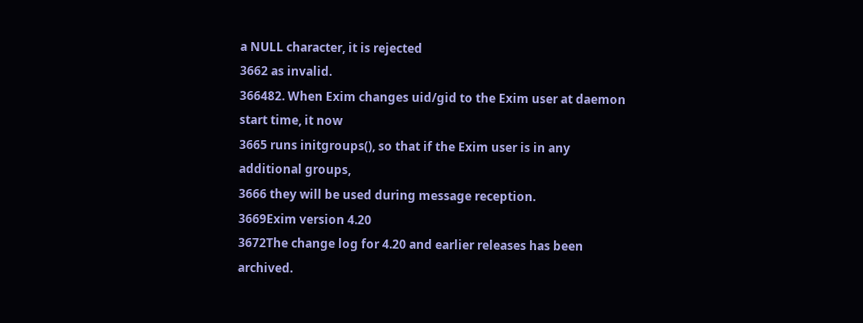a NULL character, it is rejected
3662 as invalid.
366482. When Exim changes uid/gid to the Exim user at daemon start time, it now
3665 runs initgroups(), so that if the Exim user is in any additional groups,
3666 they will be used during message reception.
3669Exim version 4.20
3672The change log for 4.20 and earlier releases has been archived.